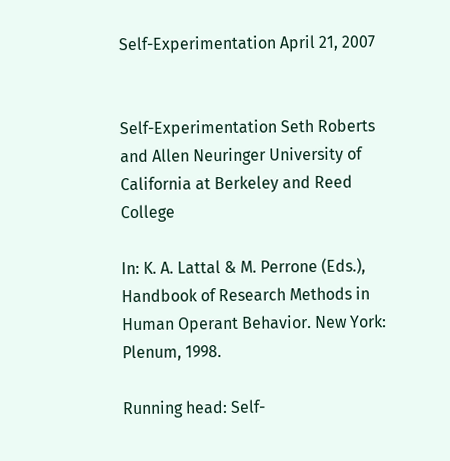Self-Experimentation April 21, 2007


Self-Experimentation Seth Roberts and Allen Neuringer University of California at Berkeley and Reed College

In: K. A. Lattal & M. Perrone (Eds.), Handbook of Research Methods in Human Operant Behavior. New York: Plenum, 1998.

Running head: Self-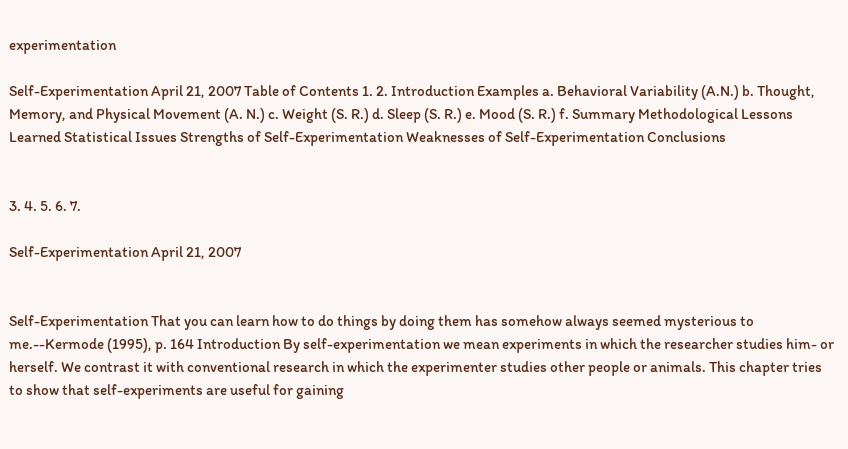experimentation

Self-Experimentation April 21, 2007 Table of Contents 1. 2. Introduction Examples a. Behavioral Variability (A.N.) b. Thought, Memory, and Physical Movement (A. N.) c. Weight (S. R.) d. Sleep (S. R.) e. Mood (S. R.) f. Summary Methodological Lessons Learned Statistical Issues Strengths of Self-Experimentation Weaknesses of Self-Experimentation Conclusions


3. 4. 5. 6. 7.

Self-Experimentation April 21, 2007


Self-Experimentation That you can learn how to do things by doing them has somehow always seemed mysterious to me.--Kermode (1995), p. 164 Introduction By self-experimentation we mean experiments in which the researcher studies him- or herself. We contrast it with conventional research in which the experimenter studies other people or animals. This chapter tries to show that self-experiments are useful for gaining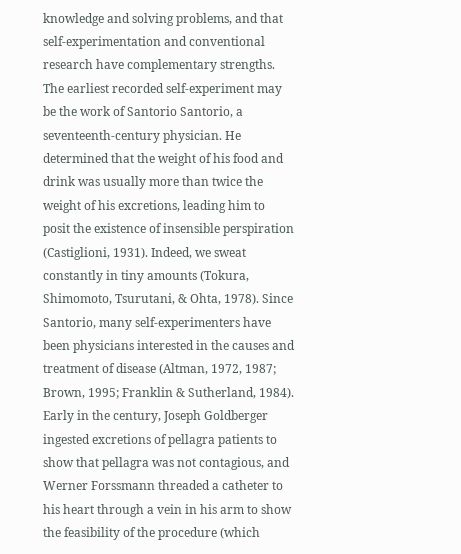knowledge and solving problems, and that self-experimentation and conventional research have complementary strengths. The earliest recorded self-experiment may be the work of Santorio Santorio, a seventeenth-century physician. He determined that the weight of his food and drink was usually more than twice the weight of his excretions, leading him to posit the existence of insensible perspiration (Castiglioni, 1931). Indeed, we sweat constantly in tiny amounts (Tokura, Shimomoto, Tsurutani, & Ohta, 1978). Since Santorio, many self-experimenters have been physicians interested in the causes and treatment of disease (Altman, 1972, 1987; Brown, 1995; Franklin & Sutherland, 1984). Early in the century, Joseph Goldberger ingested excretions of pellagra patients to show that pellagra was not contagious, and Werner Forssmann threaded a catheter to his heart through a vein in his arm to show the feasibility of the procedure (which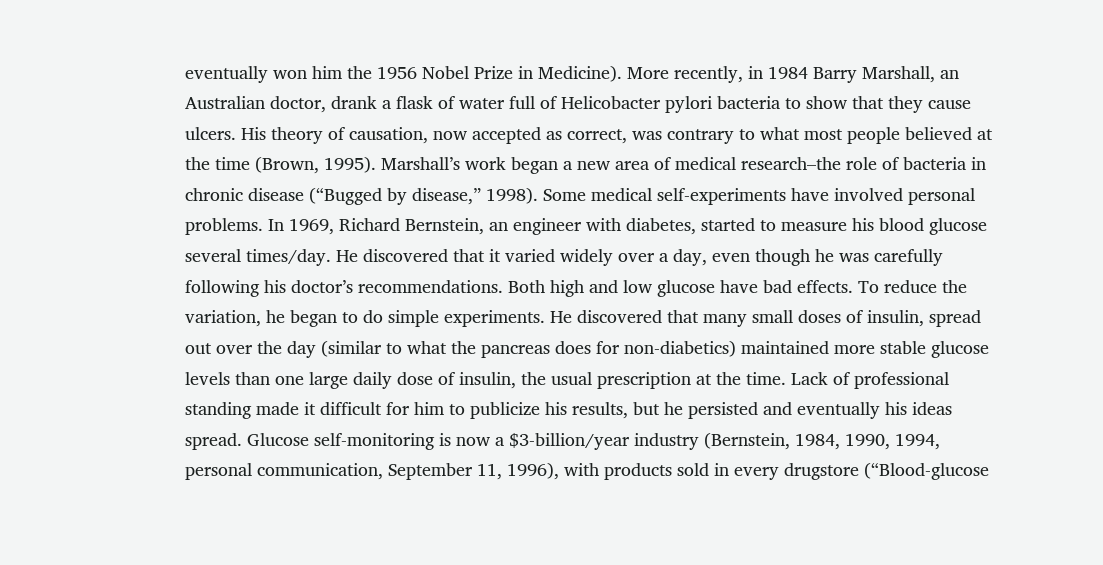eventually won him the 1956 Nobel Prize in Medicine). More recently, in 1984 Barry Marshall, an Australian doctor, drank a flask of water full of Helicobacter pylori bacteria to show that they cause ulcers. His theory of causation, now accepted as correct, was contrary to what most people believed at the time (Brown, 1995). Marshall’s work began a new area of medical research–the role of bacteria in chronic disease (“Bugged by disease,” 1998). Some medical self-experiments have involved personal problems. In 1969, Richard Bernstein, an engineer with diabetes, started to measure his blood glucose several times/day. He discovered that it varied widely over a day, even though he was carefully following his doctor’s recommendations. Both high and low glucose have bad effects. To reduce the variation, he began to do simple experiments. He discovered that many small doses of insulin, spread out over the day (similar to what the pancreas does for non-diabetics) maintained more stable glucose levels than one large daily dose of insulin, the usual prescription at the time. Lack of professional standing made it difficult for him to publicize his results, but he persisted and eventually his ideas spread. Glucose self-monitoring is now a $3-billion/year industry (Bernstein, 1984, 1990, 1994, personal communication, September 11, 1996), with products sold in every drugstore (“Blood-glucose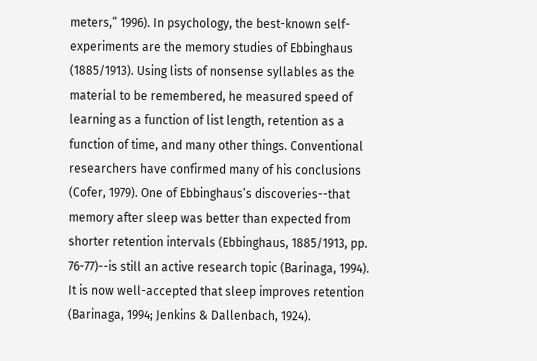meters,” 1996). In psychology, the best-known self-experiments are the memory studies of Ebbinghaus (1885/1913). Using lists of nonsense syllables as the material to be remembered, he measured speed of learning as a function of list length, retention as a function of time, and many other things. Conventional researchers have confirmed many of his conclusions (Cofer, 1979). One of Ebbinghaus’s discoveries--that memory after sleep was better than expected from shorter retention intervals (Ebbinghaus, 1885/1913, pp. 76-77)--is still an active research topic (Barinaga, 1994). It is now well-accepted that sleep improves retention (Barinaga, 1994; Jenkins & Dallenbach, 1924).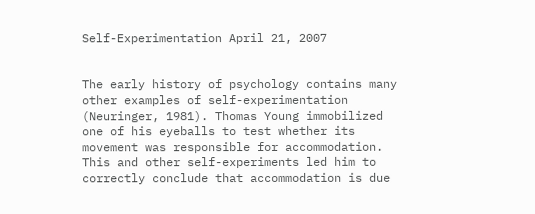Self-Experimentation April 21, 2007


The early history of psychology contains many other examples of self-experimentation (Neuringer, 1981). Thomas Young immobilized one of his eyeballs to test whether its movement was responsible for accommodation. This and other self-experiments led him to correctly conclude that accommodation is due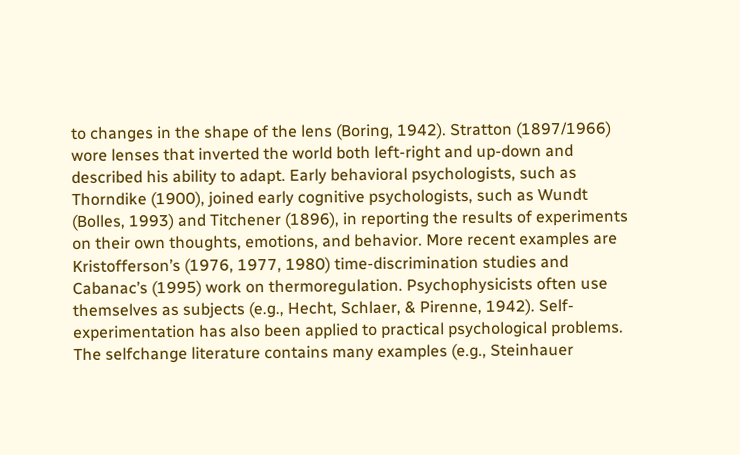to changes in the shape of the lens (Boring, 1942). Stratton (1897/1966) wore lenses that inverted the world both left-right and up-down and described his ability to adapt. Early behavioral psychologists, such as Thorndike (1900), joined early cognitive psychologists, such as Wundt (Bolles, 1993) and Titchener (1896), in reporting the results of experiments on their own thoughts, emotions, and behavior. More recent examples are Kristofferson’s (1976, 1977, 1980) time-discrimination studies and Cabanac’s (1995) work on thermoregulation. Psychophysicists often use themselves as subjects (e.g., Hecht, Schlaer, & Pirenne, 1942). Self-experimentation has also been applied to practical psychological problems. The selfchange literature contains many examples (e.g., Steinhauer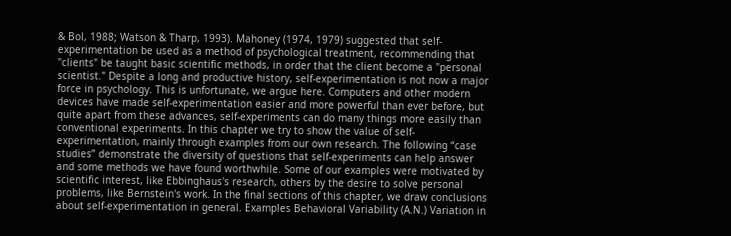& Bol, 1988; Watson & Tharp, 1993). Mahoney (1974, 1979) suggested that self-experimentation be used as a method of psychological treatment, recommending that "clients" be taught basic scientific methods, in order that the client become a "personal scientist." Despite a long and productive history, self-experimentation is not now a major force in psychology. This is unfortunate, we argue here. Computers and other modern devices have made self-experimentation easier and more powerful than ever before, but quite apart from these advances, self-experiments can do many things more easily than conventional experiments. In this chapter we try to show the value of self-experimentation, mainly through examples from our own research. The following “case studies” demonstrate the diversity of questions that self-experiments can help answer and some methods we have found worthwhile. Some of our examples were motivated by scientific interest, like Ebbinghaus's research, others by the desire to solve personal problems, like Bernstein's work. In the final sections of this chapter, we draw conclusions about self-experimentation in general. Examples Behavioral Variability (A.N.) Variation in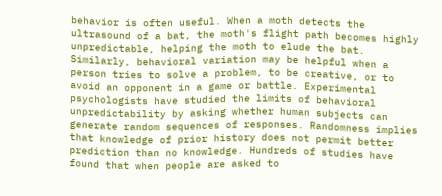behavior is often useful. When a moth detects the ultrasound of a bat, the moth's flight path becomes highly unpredictable, helping the moth to elude the bat. Similarly, behavioral variation may be helpful when a person tries to solve a problem, to be creative, or to avoid an opponent in a game or battle. Experimental psychologists have studied the limits of behavioral unpredictability by asking whether human subjects can generate random sequences of responses. Randomness implies that knowledge of prior history does not permit better prediction than no knowledge. Hundreds of studies have found that when people are asked to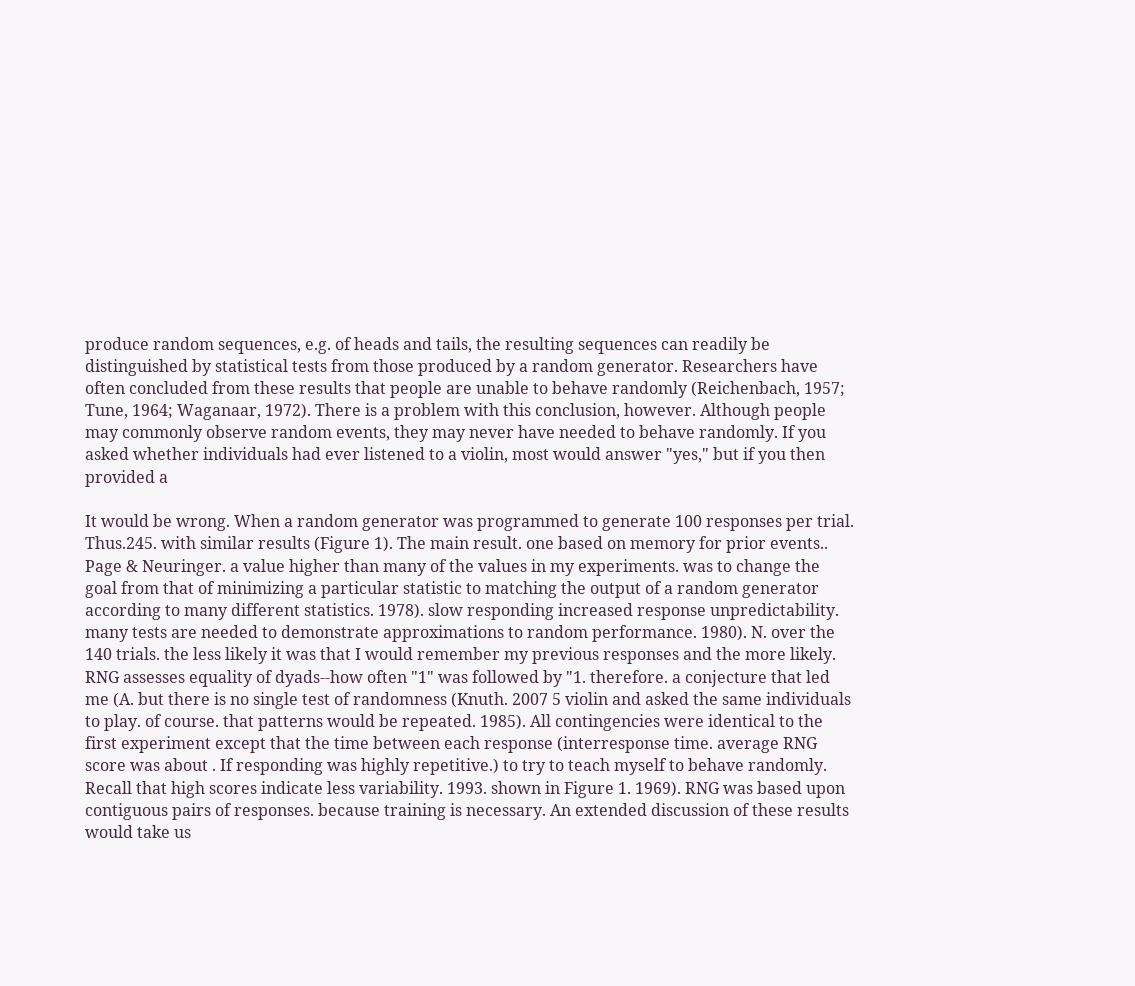produce random sequences, e.g. of heads and tails, the resulting sequences can readily be distinguished by statistical tests from those produced by a random generator. Researchers have often concluded from these results that people are unable to behave randomly (Reichenbach, 1957; Tune, 1964; Waganaar, 1972). There is a problem with this conclusion, however. Although people may commonly observe random events, they may never have needed to behave randomly. If you asked whether individuals had ever listened to a violin, most would answer "yes," but if you then provided a

It would be wrong. When a random generator was programmed to generate 100 responses per trial. Thus.245. with similar results (Figure 1). The main result. one based on memory for prior events.. Page & Neuringer. a value higher than many of the values in my experiments. was to change the goal from that of minimizing a particular statistic to matching the output of a random generator according to many different statistics. 1978). slow responding increased response unpredictability. many tests are needed to demonstrate approximations to random performance. 1980). N. over the 140 trials. the less likely it was that I would remember my previous responses and the more likely. RNG assesses equality of dyads--how often "1" was followed by "1. therefore. a conjecture that led me (A. but there is no single test of randomness (Knuth. 2007 5 violin and asked the same individuals to play. of course. that patterns would be repeated. 1985). All contingencies were identical to the first experiment except that the time between each response (interresponse time. average RNG score was about . If responding was highly repetitive.) to try to teach myself to behave randomly. Recall that high scores indicate less variability. 1993. shown in Figure 1. 1969). RNG was based upon contiguous pairs of responses. because training is necessary. An extended discussion of these results would take us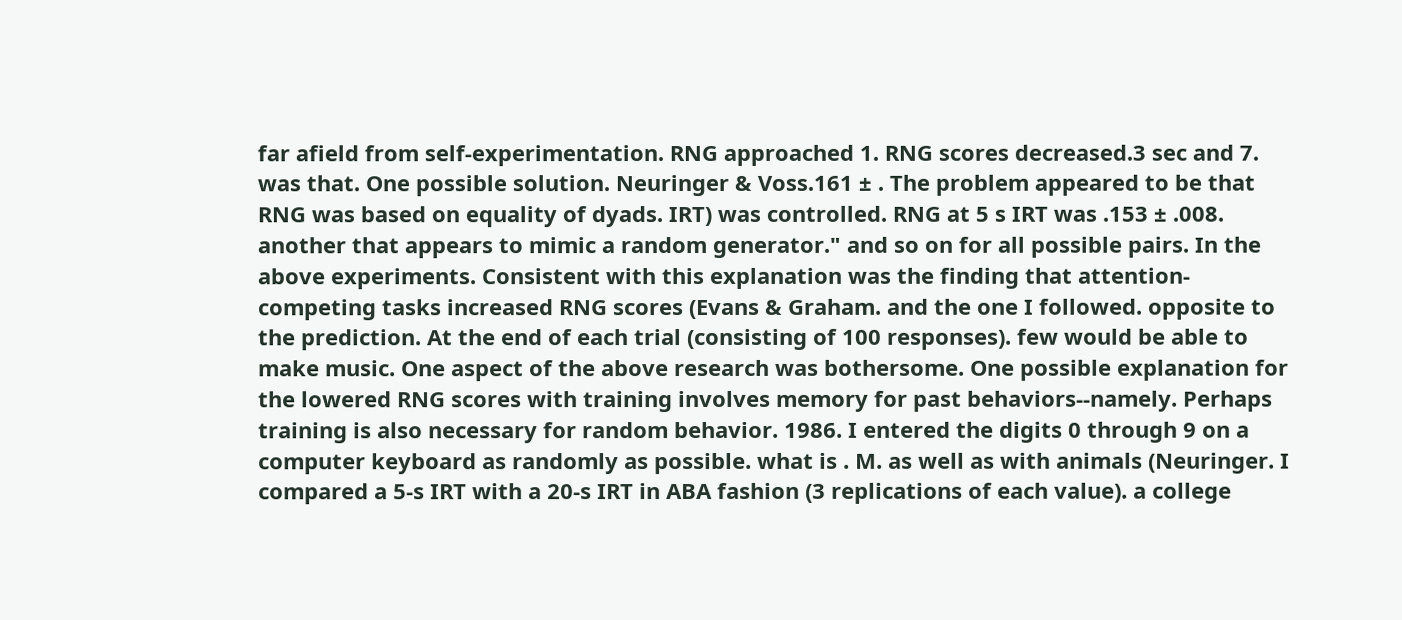far afield from self-experimentation. RNG approached 1. RNG scores decreased.3 sec and 7. was that. One possible solution. Neuringer & Voss.161 ± . The problem appeared to be that RNG was based on equality of dyads. IRT) was controlled. RNG at 5 s IRT was .153 ± .008. another that appears to mimic a random generator." and so on for all possible pairs. In the above experiments. Consistent with this explanation was the finding that attention-competing tasks increased RNG scores (Evans & Graham. and the one I followed. opposite to the prediction. At the end of each trial (consisting of 100 responses). few would be able to make music. One aspect of the above research was bothersome. One possible explanation for the lowered RNG scores with training involves memory for past behaviors--namely. Perhaps training is also necessary for random behavior. 1986. I entered the digits 0 through 9 on a computer keyboard as randomly as possible. what is . M. as well as with animals (Neuringer. I compared a 5-s IRT with a 20-s IRT in ABA fashion (3 replications of each value). a college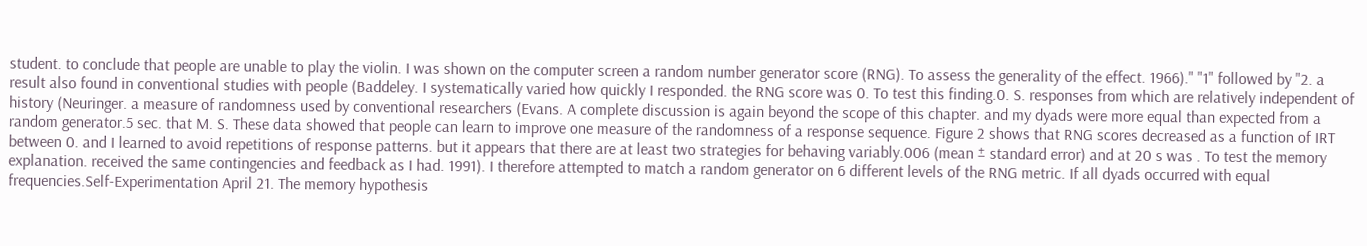student. to conclude that people are unable to play the violin. I was shown on the computer screen a random number generator score (RNG). To assess the generality of the effect. 1966)." "1" followed by "2. a result also found in conventional studies with people (Baddeley. I systematically varied how quickly I responded. the RNG score was 0. To test this finding.0. S. responses from which are relatively independent of history (Neuringer. a measure of randomness used by conventional researchers (Evans. A complete discussion is again beyond the scope of this chapter. and my dyads were more equal than expected from a random generator.5 sec. that M. S. These data showed that people can learn to improve one measure of the randomness of a response sequence. Figure 2 shows that RNG scores decreased as a function of IRT between 0. and I learned to avoid repetitions of response patterns. but it appears that there are at least two strategies for behaving variably.006 (mean ± standard error) and at 20 s was . To test the memory explanation. received the same contingencies and feedback as I had. 1991). I therefore attempted to match a random generator on 6 different levels of the RNG metric. If all dyads occurred with equal frequencies.Self-Experimentation April 21. The memory hypothesis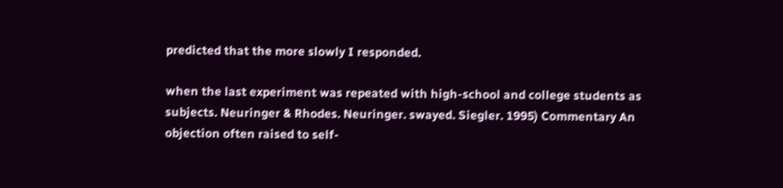predicted that the more slowly I responded.

when the last experiment was repeated with high-school and college students as subjects. Neuringer & Rhodes. Neuringer. swayed. Siegler. 1995) Commentary An objection often raised to self-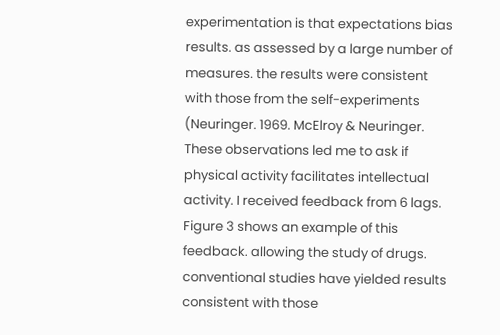experimentation is that expectations bias results. as assessed by a large number of measures. the results were consistent with those from the self-experiments (Neuringer. 1969. McElroy & Neuringer. These observations led me to ask if physical activity facilitates intellectual activity. I received feedback from 6 lags. Figure 3 shows an example of this feedback. allowing the study of drugs. conventional studies have yielded results consistent with those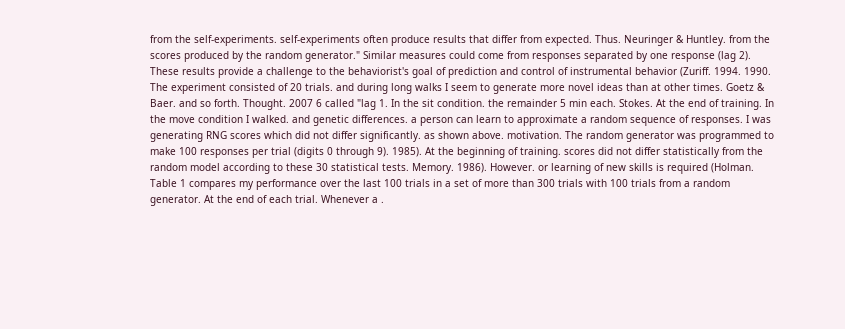from the self-experiments. self-experiments often produce results that differ from expected. Thus. Neuringer & Huntley. from the scores produced by the random generator." Similar measures could come from responses separated by one response (lag 2). These results provide a challenge to the behaviorist's goal of prediction and control of instrumental behavior (Zuriff. 1994. 1990. The experiment consisted of 20 trials. and during long walks I seem to generate more novel ideas than at other times. Goetz & Baer. and so forth. Thought. 2007 6 called "lag 1. In the sit condition. the remainder 5 min each. Stokes. At the end of training. In the move condition I walked. and genetic differences. a person can learn to approximate a random sequence of responses. I was generating RNG scores which did not differ significantly. as shown above. motivation. The random generator was programmed to make 100 responses per trial (digits 0 through 9). 1985). At the beginning of training. scores did not differ statistically from the random model according to these 30 statistical tests. Memory. 1986). However. or learning of new skills is required (Holman. Table 1 compares my performance over the last 100 trials in a set of more than 300 trials with 100 trials from a random generator. At the end of each trial. Whenever a .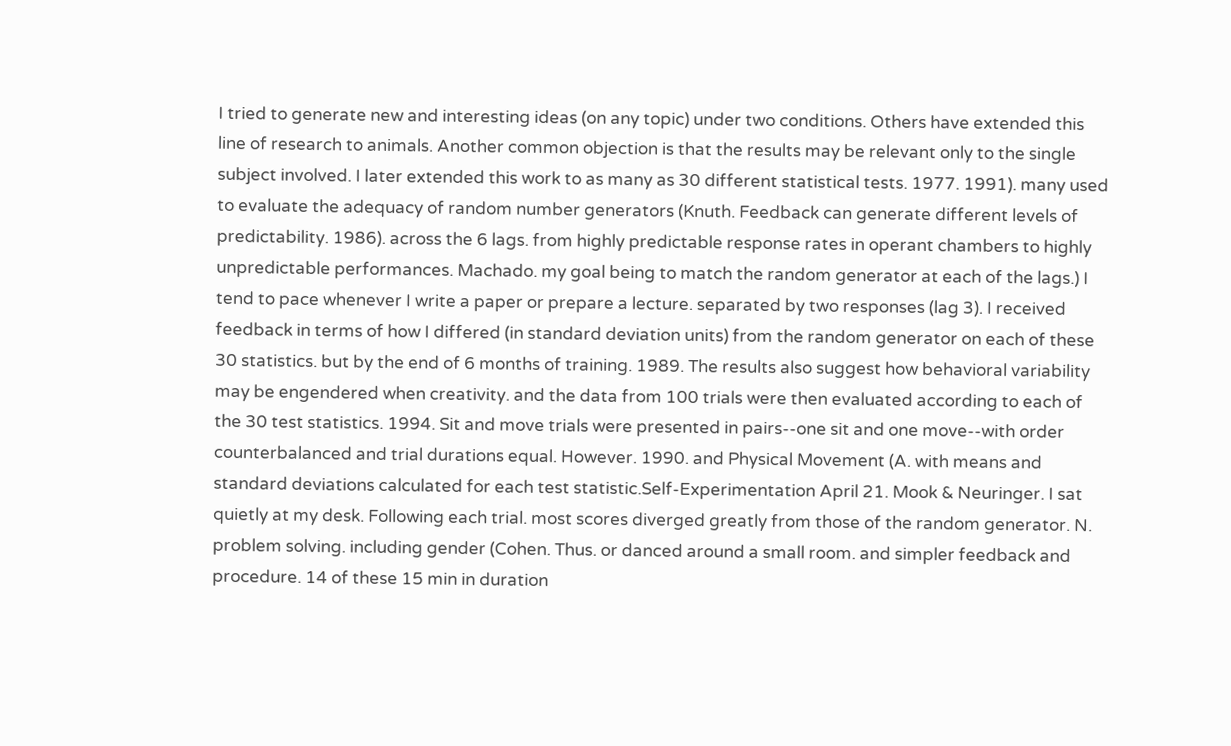I tried to generate new and interesting ideas (on any topic) under two conditions. Others have extended this line of research to animals. Another common objection is that the results may be relevant only to the single subject involved. I later extended this work to as many as 30 different statistical tests. 1977. 1991). many used to evaluate the adequacy of random number generators (Knuth. Feedback can generate different levels of predictability. 1986). across the 6 lags. from highly predictable response rates in operant chambers to highly unpredictable performances. Machado. my goal being to match the random generator at each of the lags.) I tend to pace whenever I write a paper or prepare a lecture. separated by two responses (lag 3). I received feedback in terms of how I differed (in standard deviation units) from the random generator on each of these 30 statistics. but by the end of 6 months of training. 1989. The results also suggest how behavioral variability may be engendered when creativity. and the data from 100 trials were then evaluated according to each of the 30 test statistics. 1994. Sit and move trials were presented in pairs--one sit and one move--with order counterbalanced and trial durations equal. However. 1990. and Physical Movement (A. with means and standard deviations calculated for each test statistic.Self-Experimentation April 21. Mook & Neuringer. I sat quietly at my desk. Following each trial. most scores diverged greatly from those of the random generator. N. problem solving. including gender (Cohen. Thus. or danced around a small room. and simpler feedback and procedure. 14 of these 15 min in duration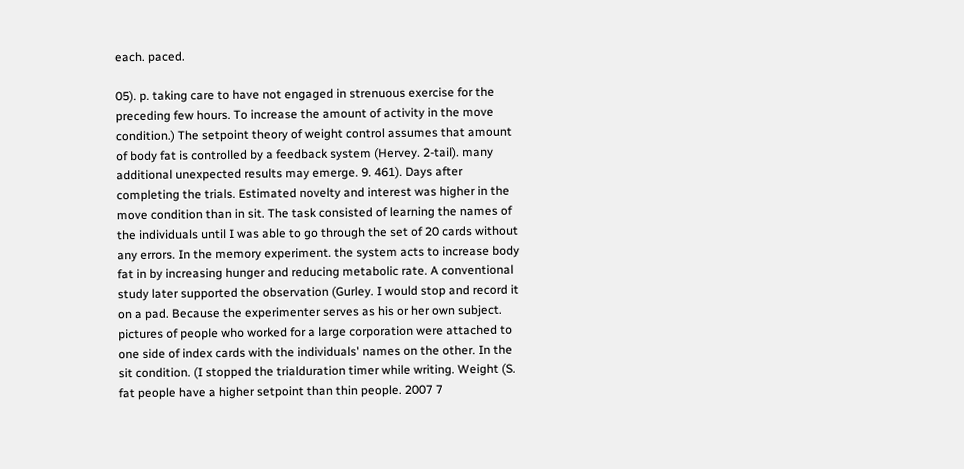each. paced.

05). p. taking care to have not engaged in strenuous exercise for the preceding few hours. To increase the amount of activity in the move condition.) The setpoint theory of weight control assumes that amount of body fat is controlled by a feedback system (Hervey. 2-tail). many additional unexpected results may emerge. 9. 461). Days after completing the trials. Estimated novelty and interest was higher in the move condition than in sit. The task consisted of learning the names of the individuals until I was able to go through the set of 20 cards without any errors. In the memory experiment. the system acts to increase body fat in by increasing hunger and reducing metabolic rate. A conventional study later supported the observation (Gurley. I would stop and record it on a pad. Because the experimenter serves as his or her own subject. pictures of people who worked for a large corporation were attached to one side of index cards with the individuals' names on the other. In the sit condition. (I stopped the trialduration timer while writing. Weight (S. fat people have a higher setpoint than thin people. 2007 7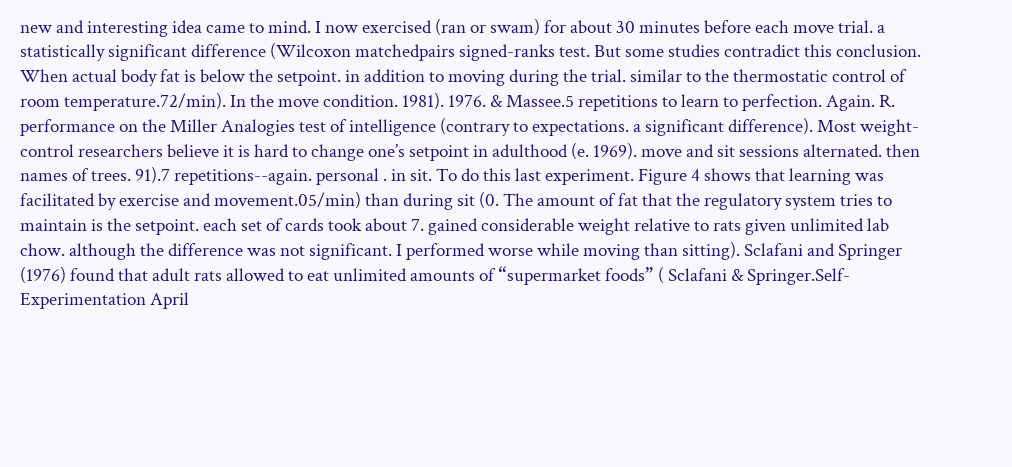new and interesting idea came to mind. I now exercised (ran or swam) for about 30 minutes before each move trial. a statistically significant difference (Wilcoxon matchedpairs signed-ranks test. But some studies contradict this conclusion. When actual body fat is below the setpoint. in addition to moving during the trial. similar to the thermostatic control of room temperature.72/min). In the move condition. 1981). 1976. & Massee.5 repetitions to learn to perfection. Again. R. performance on the Miller Analogies test of intelligence (contrary to expectations. a significant difference). Most weight-control researchers believe it is hard to change one’s setpoint in adulthood (e. 1969). move and sit sessions alternated. then names of trees. 91).7 repetitions--again. personal . in sit. To do this last experiment. Figure 4 shows that learning was facilitated by exercise and movement.05/min) than during sit (0. The amount of fat that the regulatory system tries to maintain is the setpoint. each set of cards took about 7. gained considerable weight relative to rats given unlimited lab chow. although the difference was not significant. I performed worse while moving than sitting). Sclafani and Springer (1976) found that adult rats allowed to eat unlimited amounts of “supermarket foods” ( Sclafani & Springer.Self-Experimentation April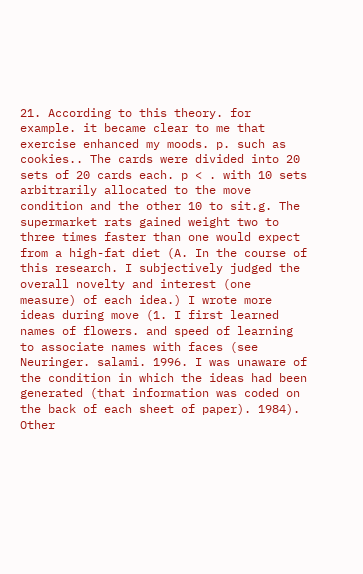21. According to this theory. for example. it became clear to me that exercise enhanced my moods. p. such as cookies.. The cards were divided into 20 sets of 20 cards each. p < . with 10 sets arbitrarily allocated to the move condition and the other 10 to sit.g. The supermarket rats gained weight two to three times faster than one would expect from a high-fat diet (A. In the course of this research. I subjectively judged the overall novelty and interest (one measure) of each idea.) I wrote more ideas during move (1. I first learned names of flowers. and speed of learning to associate names with faces (see Neuringer. salami. 1996. I was unaware of the condition in which the ideas had been generated (that information was coded on the back of each sheet of paper). 1984). Other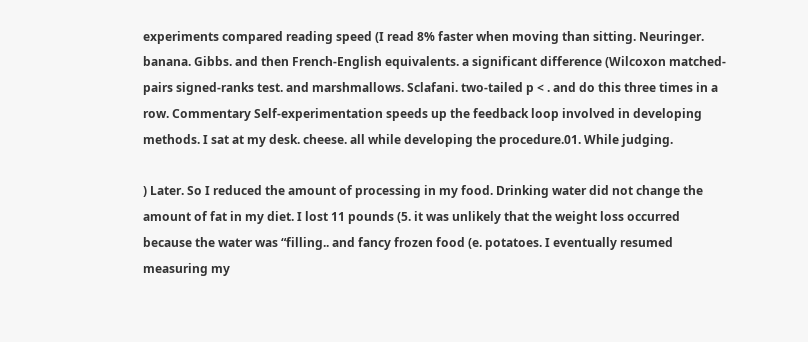experiments compared reading speed (I read 8% faster when moving than sitting. Neuringer. banana. Gibbs. and then French-English equivalents. a significant difference (Wilcoxon matched-pairs signed-ranks test. and marshmallows. Sclafani. two-tailed p < . and do this three times in a row. Commentary Self-experimentation speeds up the feedback loop involved in developing methods. I sat at my desk. cheese. all while developing the procedure.01. While judging.

) Later. So I reduced the amount of processing in my food. Drinking water did not change the amount of fat in my diet. I lost 11 pounds (5. it was unlikely that the weight loss occurred because the water was “filling.. and fancy frozen food (e. potatoes. I eventually resumed measuring my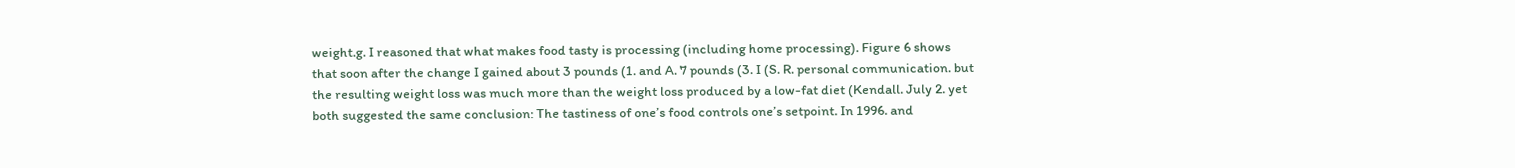weight.g. I reasoned that what makes food tasty is processing (including home processing). Figure 6 shows that soon after the change I gained about 3 pounds (1. and A. 7 pounds (3. I (S. R. personal communication. but the resulting weight loss was much more than the weight loss produced by a low-fat diet (Kendall. July 2. yet both suggested the same conclusion: The tastiness of one’s food controls one’s setpoint. In 1996. and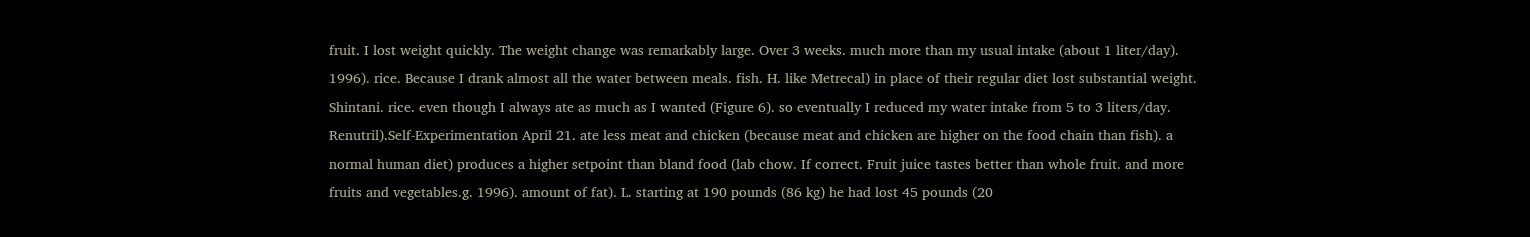fruit. I lost weight quickly. The weight change was remarkably large. Over 3 weeks. much more than my usual intake (about 1 liter/day). 1996). rice. Because I drank almost all the water between meals. fish. H. like Metrecal) in place of their regular diet lost substantial weight. Shintani. rice. even though I always ate as much as I wanted (Figure 6). so eventually I reduced my water intake from 5 to 3 liters/day. Renutril).Self-Experimentation April 21. ate less meat and chicken (because meat and chicken are higher on the food chain than fish). a normal human diet) produces a higher setpoint than bland food (lab chow. If correct. Fruit juice tastes better than whole fruit. and more fruits and vegetables.g. 1996). amount of fat). L. starting at 190 pounds (86 kg) he had lost 45 pounds (20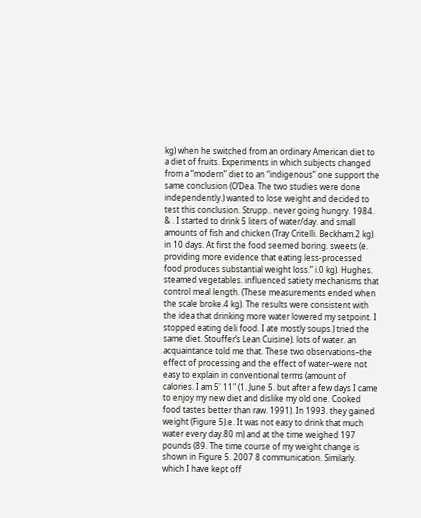kg) when he switched from an ordinary American diet to a diet of fruits. Experiments in which subjects changed from a “modern” diet to an “indigenous” one support the same conclusion (O’Dea. The two studies were done independently.) wanted to lose weight and decided to test this conclusion. Strupp.. never going hungry. 1984. & . I started to drink 5 liters of water/day. and small amounts of fish and chicken (Tray Critelli. Beckham.2 kg) in 10 days. At first the food seemed boring. sweets (e. providing more evidence that eating less-processed food produces substantial weight loss.” i.0 kg). Hughes. steamed vegetables. influenced satiety mechanisms that control meal length. (These measurements ended when the scale broke.4 kg). The results were consistent with the idea that drinking more water lowered my setpoint. I stopped eating deli food. I ate mostly soups.) tried the same diet. Stouffer’s Lean Cuisine). lots of water. an acquaintance told me that. These two observations–the effect of processing and the effect of water–were not easy to explain in conventional terms (amount of calories. I am 5' 11" (1. June 5. but after a few days I came to enjoy my new diet and dislike my old one. Cooked food tastes better than raw. 1991). In 1993. they gained weight (Figure 5).e. It was not easy to drink that much water every day.80 m) and at the time weighed 197 pounds (89. The time course of my weight change is shown in Figure 5. 2007 8 communication. Similarly. which I have kept off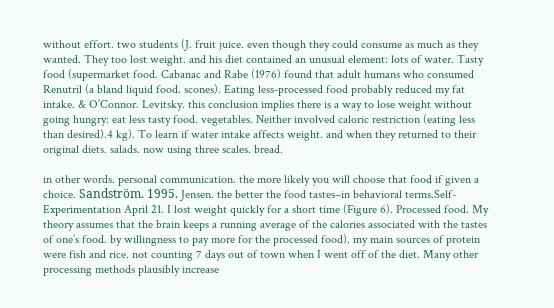without effort. two students (J. fruit juice. even though they could consume as much as they wanted. They too lost weight. and his diet contained an unusual element: lots of water. Tasty food (supermarket food. Cabanac and Rabe (1976) found that adult humans who consumed Renutril (a bland liquid food. scones). Eating less-processed food probably reduced my fat intake. & O’Connor. Levitsky. this conclusion implies there is a way to lose weight without going hungry: eat less tasty food. vegetables. Neither involved caloric restriction (eating less than desired).4 kg). To learn if water intake affects weight. and when they returned to their original diets. salads. now using three scales. bread.

in other words. personal communication. the more likely you will choose that food if given a choice. Sandström. 1995. Jensen. the better the food tastes–in behavioral terms.Self-Experimentation April 21. I lost weight quickly for a short time (Figure 6). Processed food. My theory assumes that the brain keeps a running average of the calories associated with the tastes of one’s food. by willingness to pay more for the processed food). my main sources of protein were fish and rice. not counting 7 days out of town when I went off of the diet. Many other processing methods plausibly increase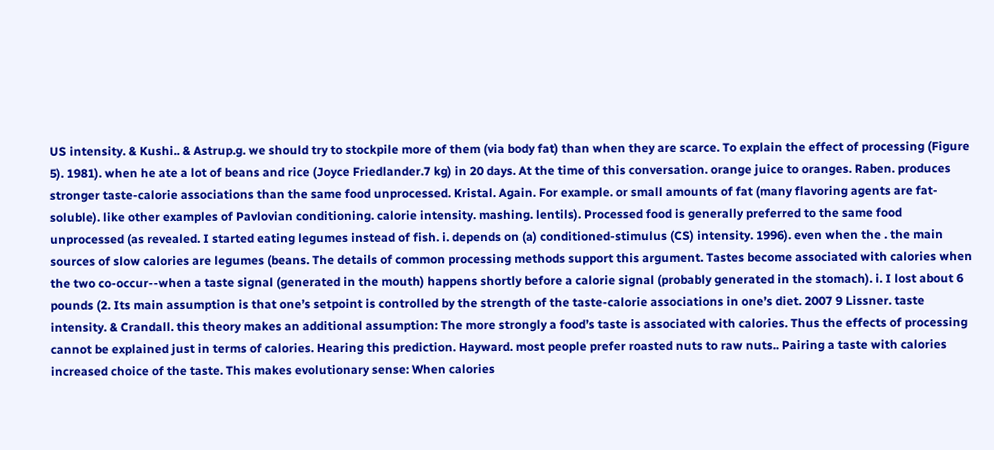US intensity. & Kushi.. & Astrup.g. we should try to stockpile more of them (via body fat) than when they are scarce. To explain the effect of processing (Figure 5). 1981). when he ate a lot of beans and rice (Joyce Friedlander.7 kg) in 20 days. At the time of this conversation. orange juice to oranges. Raben. produces stronger taste-calorie associations than the same food unprocessed. Kristal. Again. For example. or small amounts of fat (many flavoring agents are fat-soluble). like other examples of Pavlovian conditioning. calorie intensity. mashing. lentils). Processed food is generally preferred to the same food unprocessed (as revealed. I started eating legumes instead of fish. i. depends on (a) conditioned-stimulus (CS) intensity. 1996). even when the . the main sources of slow calories are legumes (beans. The details of common processing methods support this argument. Tastes become associated with calories when the two co-occur--when a taste signal (generated in the mouth) happens shortly before a calorie signal (probably generated in the stomach). i. I lost about 6 pounds (2. Its main assumption is that one’s setpoint is controlled by the strength of the taste-calorie associations in one’s diet. 2007 9 Lissner. taste intensity. & Crandall. this theory makes an additional assumption: The more strongly a food’s taste is associated with calories. Thus the effects of processing cannot be explained just in terms of calories. Hearing this prediction. Hayward. most people prefer roasted nuts to raw nuts.. Pairing a taste with calories increased choice of the taste. This makes evolutionary sense: When calories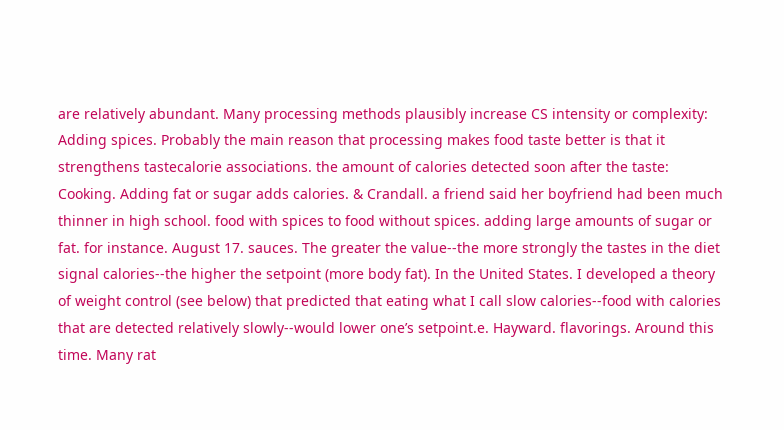are relatively abundant. Many processing methods plausibly increase CS intensity or complexity: Adding spices. Probably the main reason that processing makes food taste better is that it strengthens tastecalorie associations. the amount of calories detected soon after the taste: Cooking. Adding fat or sugar adds calories. & Crandall. a friend said her boyfriend had been much thinner in high school. food with spices to food without spices. adding large amounts of sugar or fat. for instance. August 17. sauces. The greater the value--the more strongly the tastes in the diet signal calories--the higher the setpoint (more body fat). In the United States. I developed a theory of weight control (see below) that predicted that eating what I call slow calories--food with calories that are detected relatively slowly--would lower one’s setpoint.e. Hayward. flavorings. Around this time. Many rat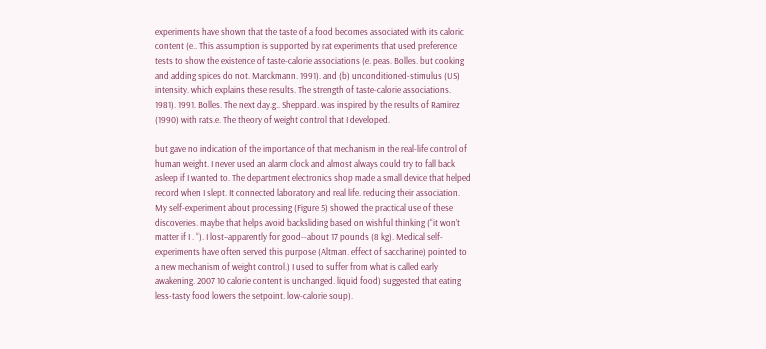experiments have shown that the taste of a food becomes associated with its caloric content (e.. This assumption is supported by rat experiments that used preference tests to show the existence of taste-calorie associations (e. peas. Bolles. but cooking and adding spices do not. Marckmann. 1991). and (b) unconditioned-stimulus (US) intensity. which explains these results. The strength of taste-calorie associations. 1981). 1991. Bolles. The next day.g.. Sheppard. was inspired by the results of Ramirez (1990) with rats.e. The theory of weight control that I developed.

but gave no indication of the importance of that mechanism in the real-life control of human weight. I never used an alarm clock and almost always could try to fall back asleep if I wanted to. The department electronics shop made a small device that helped record when I slept. It connected laboratory and real life. reducing their association. My self-experiment about processing (Figure 5) showed the practical use of these discoveries. maybe that helps avoid backsliding based on wishful thinking (“it won’t matter if I . “). I lost–apparently for good--about 17 pounds (8 kg). Medical self-experiments have often served this purpose (Altman. effect of saccharine) pointed to a new mechanism of weight control.) I used to suffer from what is called early awakening. 2007 10 calorie content is unchanged. liquid food) suggested that eating less-tasty food lowers the setpoint. low-calorie soup).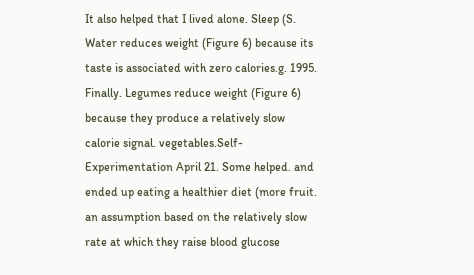It also helped that I lived alone. Sleep (S. Water reduces weight (Figure 6) because its taste is associated with zero calories.g. 1995. Finally. Legumes reduce weight (Figure 6) because they produce a relatively slow calorie signal. vegetables.Self-Experimentation April 21. Some helped. and ended up eating a healthier diet (more fruit. an assumption based on the relatively slow rate at which they raise blood glucose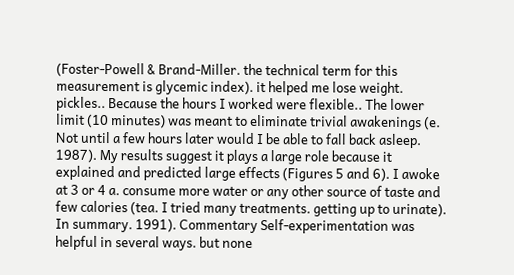(Foster-Powell & Brand-Miller. the technical term for this measurement is glycemic index). it helped me lose weight. pickles.. Because the hours I worked were flexible.. The lower limit (10 minutes) was meant to eliminate trivial awakenings (e. Not until a few hours later would I be able to fall back asleep. 1987). My results suggest it plays a large role because it explained and predicted large effects (Figures 5 and 6). I awoke at 3 or 4 a. consume more water or any other source of taste and few calories (tea. I tried many treatments. getting up to urinate). In summary. 1991). Commentary Self-experimentation was helpful in several ways. but none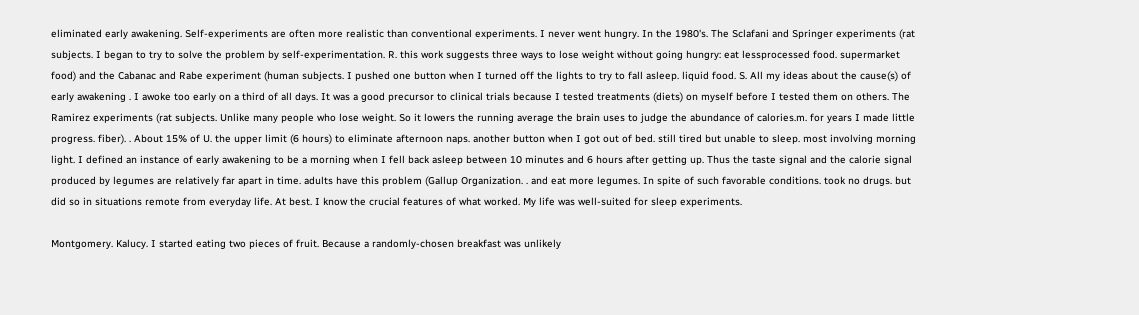eliminated early awakening. Self-experiments are often more realistic than conventional experiments. I never went hungry. In the 1980's. The Sclafani and Springer experiments (rat subjects. I began to try to solve the problem by self-experimentation. R. this work suggests three ways to lose weight without going hungry: eat lessprocessed food. supermarket food) and the Cabanac and Rabe experiment (human subjects. I pushed one button when I turned off the lights to try to fall asleep. liquid food. S. All my ideas about the cause(s) of early awakening . I awoke too early on a third of all days. It was a good precursor to clinical trials because I tested treatments (diets) on myself before I tested them on others. The Ramirez experiments (rat subjects. Unlike many people who lose weight. So it lowers the running average the brain uses to judge the abundance of calories.m. for years I made little progress. fiber). . About 15% of U. the upper limit (6 hours) to eliminate afternoon naps. another button when I got out of bed. still tired but unable to sleep. most involving morning light. I defined an instance of early awakening to be a morning when I fell back asleep between 10 minutes and 6 hours after getting up. Thus the taste signal and the calorie signal produced by legumes are relatively far apart in time. adults have this problem (Gallup Organization. . and eat more legumes. In spite of such favorable conditions. took no drugs. but did so in situations remote from everyday life. At best. I know the crucial features of what worked. My life was well-suited for sleep experiments.

Montgomery. Kalucy. I started eating two pieces of fruit. Because a randomly-chosen breakfast was unlikely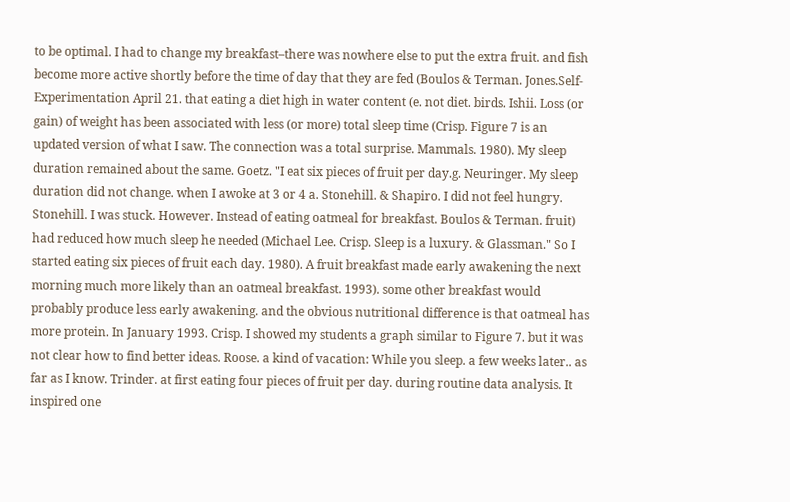to be optimal. I had to change my breakfast–there was nowhere else to put the extra fruit. and fish become more active shortly before the time of day that they are fed (Boulos & Terman. Jones.Self-Experimentation April 21. that eating a diet high in water content (e. not diet. birds. Ishii. Loss (or gain) of weight has been associated with less (or more) total sleep time (Crisp. Figure 7 is an updated version of what I saw. The connection was a total surprise. Mammals. 1980). My sleep duration remained about the same. Goetz. "I eat six pieces of fruit per day.g. Neuringer. My sleep duration did not change. when I awoke at 3 or 4 a. Stonehill. & Shapiro. I did not feel hungry. Stonehill. I was stuck. However. Instead of eating oatmeal for breakfast. Boulos & Terman. fruit) had reduced how much sleep he needed (Michael Lee. Crisp. Sleep is a luxury. & Glassman." So I started eating six pieces of fruit each day. 1980). A fruit breakfast made early awakening the next morning much more likely than an oatmeal breakfast. 1993). some other breakfast would probably produce less early awakening. and the obvious nutritional difference is that oatmeal has more protein. In January 1993. Crisp. I showed my students a graph similar to Figure 7. but it was not clear how to find better ideas. Roose. a kind of vacation: While you sleep. a few weeks later.. as far as I know. Trinder. at first eating four pieces of fruit per day. during routine data analysis. It inspired one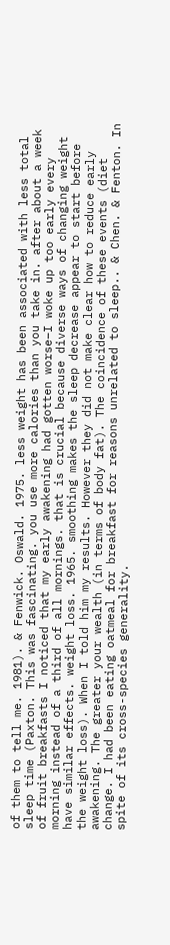of them to tell me. 1981). & Fenwick. Oswald. 1975. less weight has been associated with less total sleep time (Paxton. This was fascinating. you use more calories than you take in. after about a week of fruit breakfasts I noticed that my early awakening had gotten worse–I woke up too early every morning instead of a third of all mornings. that is crucial because diverse ways of changing weight have similar effects. weight loss. 1965. smoothing makes the sleep decrease appear to start before the weight loss). When I told him my results. However they did not make clear how to reduce early awakening. The greater your wealth (in terms of body fat). The coincidence of these events (diet change. I had been eating oatmeal for breakfast for reasons unrelated to sleep.. & Chen. & Fenton. In spite of its cross-species generality.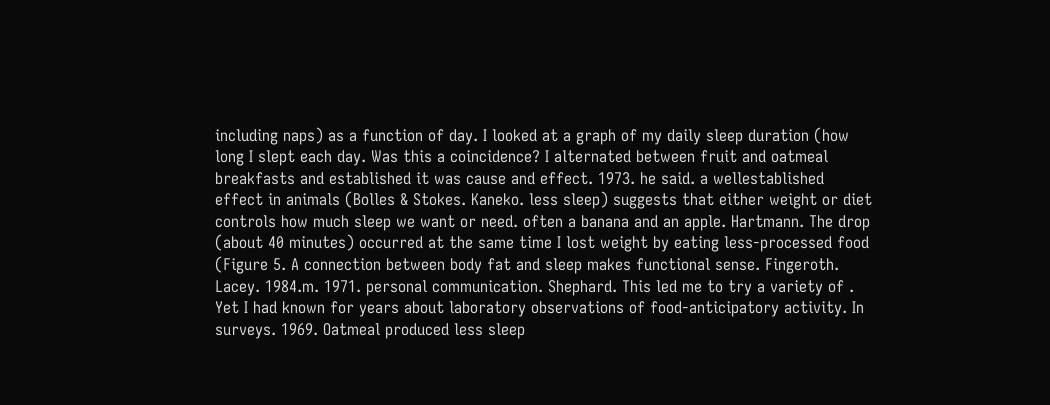including naps) as a function of day. I looked at a graph of my daily sleep duration (how long I slept each day. Was this a coincidence? I alternated between fruit and oatmeal breakfasts and established it was cause and effect. 1973. he said. a wellestablished effect in animals (Bolles & Stokes. Kaneko. less sleep) suggests that either weight or diet controls how much sleep we want or need. often a banana and an apple. Hartmann. The drop (about 40 minutes) occurred at the same time I lost weight by eating less-processed food (Figure 5. A connection between body fat and sleep makes functional sense. Fingeroth. Lacey. 1984.m. 1971. personal communication. Shephard. This led me to try a variety of . Yet I had known for years about laboratory observations of food-anticipatory activity. In surveys. 1969. Oatmeal produced less sleep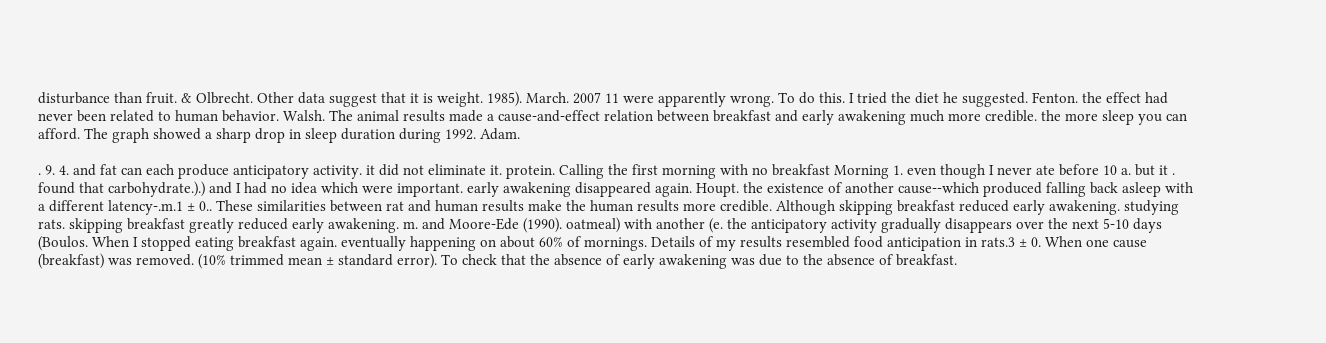disturbance than fruit. & Olbrecht. Other data suggest that it is weight. 1985). March. 2007 11 were apparently wrong. To do this. I tried the diet he suggested. Fenton. the effect had never been related to human behavior. Walsh. The animal results made a cause-and-effect relation between breakfast and early awakening much more credible. the more sleep you can afford. The graph showed a sharp drop in sleep duration during 1992. Adam.

. 9. 4. and fat can each produce anticipatory activity. it did not eliminate it. protein. Calling the first morning with no breakfast Morning 1. even though I never ate before 10 a. but it . found that carbohydrate.).) and I had no idea which were important. early awakening disappeared again. Houpt. the existence of another cause--which produced falling back asleep with a different latency-.m.1 ± 0.. These similarities between rat and human results make the human results more credible. Although skipping breakfast reduced early awakening. studying rats. skipping breakfast greatly reduced early awakening. m. and Moore-Ede (1990). oatmeal) with another (e. the anticipatory activity gradually disappears over the next 5-10 days (Boulos. When I stopped eating breakfast again. eventually happening on about 60% of mornings. Details of my results resembled food anticipation in rats.3 ± 0. When one cause (breakfast) was removed. (10% trimmed mean ± standard error). To check that the absence of early awakening was due to the absence of breakfast.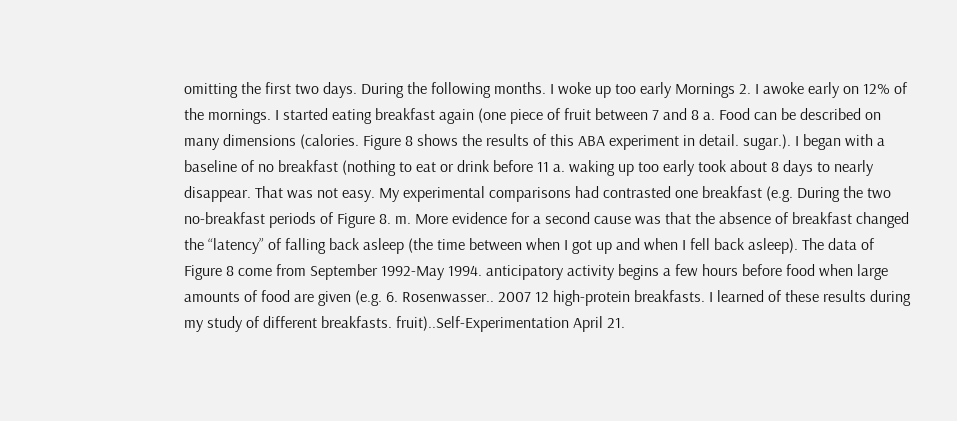omitting the first two days. During the following months. I woke up too early Mornings 2. I awoke early on 12% of the mornings. I started eating breakfast again (one piece of fruit between 7 and 8 a. Food can be described on many dimensions (calories. Figure 8 shows the results of this ABA experiment in detail. sugar.). I began with a baseline of no breakfast (nothing to eat or drink before 11 a. waking up too early took about 8 days to nearly disappear. That was not easy. My experimental comparisons had contrasted one breakfast (e.g. During the two no-breakfast periods of Figure 8. m. More evidence for a second cause was that the absence of breakfast changed the “latency” of falling back asleep (the time between when I got up and when I fell back asleep). The data of Figure 8 come from September 1992-May 1994. anticipatory activity begins a few hours before food when large amounts of food are given (e.g. 6. Rosenwasser.. 2007 12 high-protein breakfasts. I learned of these results during my study of different breakfasts. fruit)..Self-Experimentation April 21.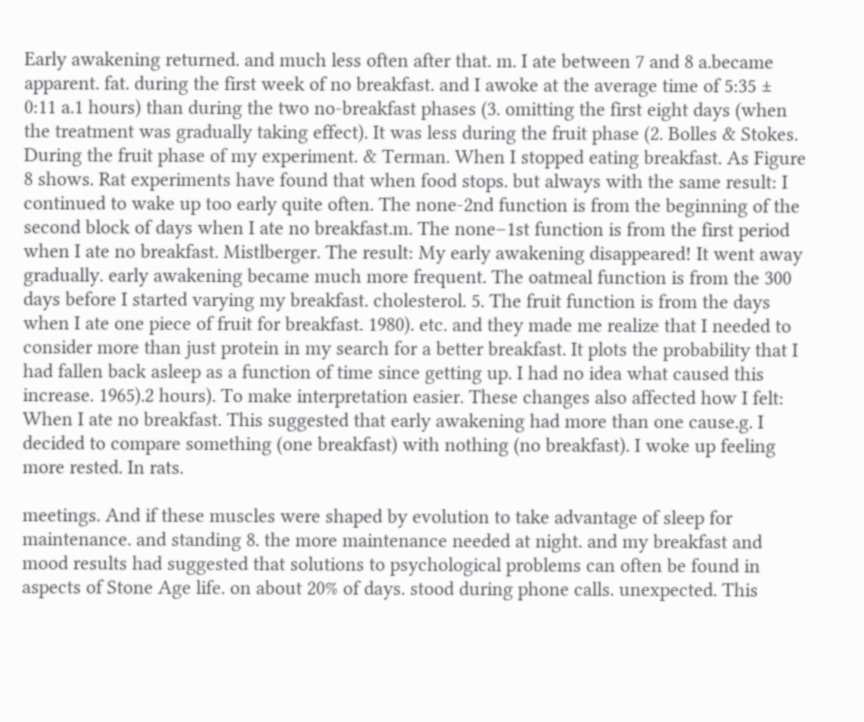Early awakening returned. and much less often after that. m. I ate between 7 and 8 a.became apparent. fat. during the first week of no breakfast. and I awoke at the average time of 5:35 ± 0:11 a.1 hours) than during the two no-breakfast phases (3. omitting the first eight days (when the treatment was gradually taking effect). It was less during the fruit phase (2. Bolles & Stokes. During the fruit phase of my experiment. & Terman. When I stopped eating breakfast. As Figure 8 shows. Rat experiments have found that when food stops. but always with the same result: I continued to wake up too early quite often. The none-2nd function is from the beginning of the second block of days when I ate no breakfast.m. The none–1st function is from the first period when I ate no breakfast. Mistlberger. The result: My early awakening disappeared! It went away gradually. early awakening became much more frequent. The oatmeal function is from the 300 days before I started varying my breakfast. cholesterol. 5. The fruit function is from the days when I ate one piece of fruit for breakfast. 1980). etc. and they made me realize that I needed to consider more than just protein in my search for a better breakfast. It plots the probability that I had fallen back asleep as a function of time since getting up. I had no idea what caused this increase. 1965).2 hours). To make interpretation easier. These changes also affected how I felt: When I ate no breakfast. This suggested that early awakening had more than one cause.g. I decided to compare something (one breakfast) with nothing (no breakfast). I woke up feeling more rested. In rats.

meetings. And if these muscles were shaped by evolution to take advantage of sleep for maintenance. and standing 8. the more maintenance needed at night. and my breakfast and mood results had suggested that solutions to psychological problems can often be found in aspects of Stone Age life. on about 20% of days. stood during phone calls. unexpected. This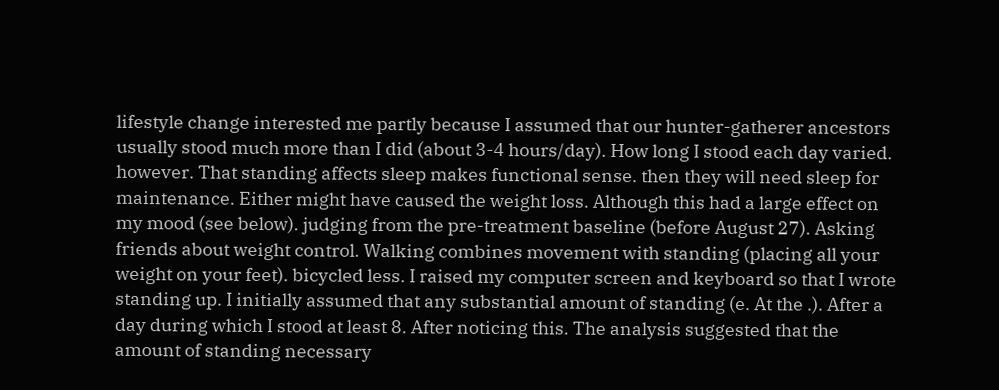lifestyle change interested me partly because I assumed that our hunter-gatherer ancestors usually stood much more than I did (about 3-4 hours/day). How long I stood each day varied. however. That standing affects sleep makes functional sense. then they will need sleep for maintenance. Either might have caused the weight loss. Although this had a large effect on my mood (see below). judging from the pre-treatment baseline (before August 27). Asking friends about weight control. Walking combines movement with standing (placing all your weight on your feet). bicycled less. I raised my computer screen and keyboard so that I wrote standing up. I initially assumed that any substantial amount of standing (e. At the .). After a day during which I stood at least 8. After noticing this. The analysis suggested that the amount of standing necessary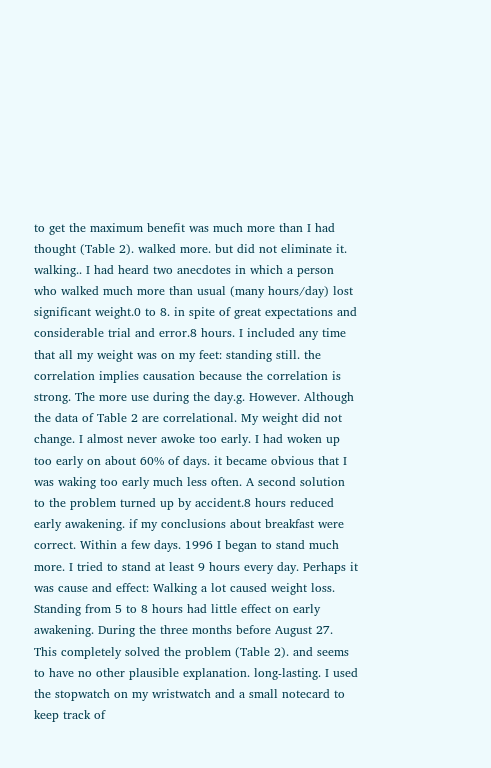to get the maximum benefit was much more than I had thought (Table 2). walked more. but did not eliminate it. walking.. I had heard two anecdotes in which a person who walked much more than usual (many hours/day) lost significant weight.0 to 8. in spite of great expectations and considerable trial and error.8 hours. I included any time that all my weight was on my feet: standing still. the correlation implies causation because the correlation is strong. The more use during the day.g. However. Although the data of Table 2 are correlational. My weight did not change. I almost never awoke too early. I had woken up too early on about 60% of days. it became obvious that I was waking too early much less often. A second solution to the problem turned up by accident.8 hours reduced early awakening. if my conclusions about breakfast were correct. Within a few days. 1996 I began to stand much more. I tried to stand at least 9 hours every day. Perhaps it was cause and effect: Walking a lot caused weight loss. Standing from 5 to 8 hours had little effect on early awakening. During the three months before August 27. This completely solved the problem (Table 2). and seems to have no other plausible explanation. long-lasting. I used the stopwatch on my wristwatch and a small notecard to keep track of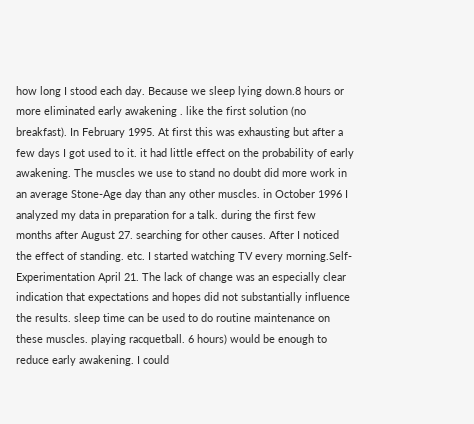how long I stood each day. Because we sleep lying down.8 hours or more eliminated early awakening . like the first solution (no breakfast). In February 1995. At first this was exhausting but after a few days I got used to it. it had little effect on the probability of early awakening. The muscles we use to stand no doubt did more work in an average Stone-Age day than any other muscles. in October 1996 I analyzed my data in preparation for a talk. during the first few months after August 27. searching for other causes. After I noticed the effect of standing. etc. I started watching TV every morning.Self-Experimentation April 21. The lack of change was an especially clear indication that expectations and hopes did not substantially influence the results. sleep time can be used to do routine maintenance on these muscles. playing racquetball. 6 hours) would be enough to reduce early awakening. I could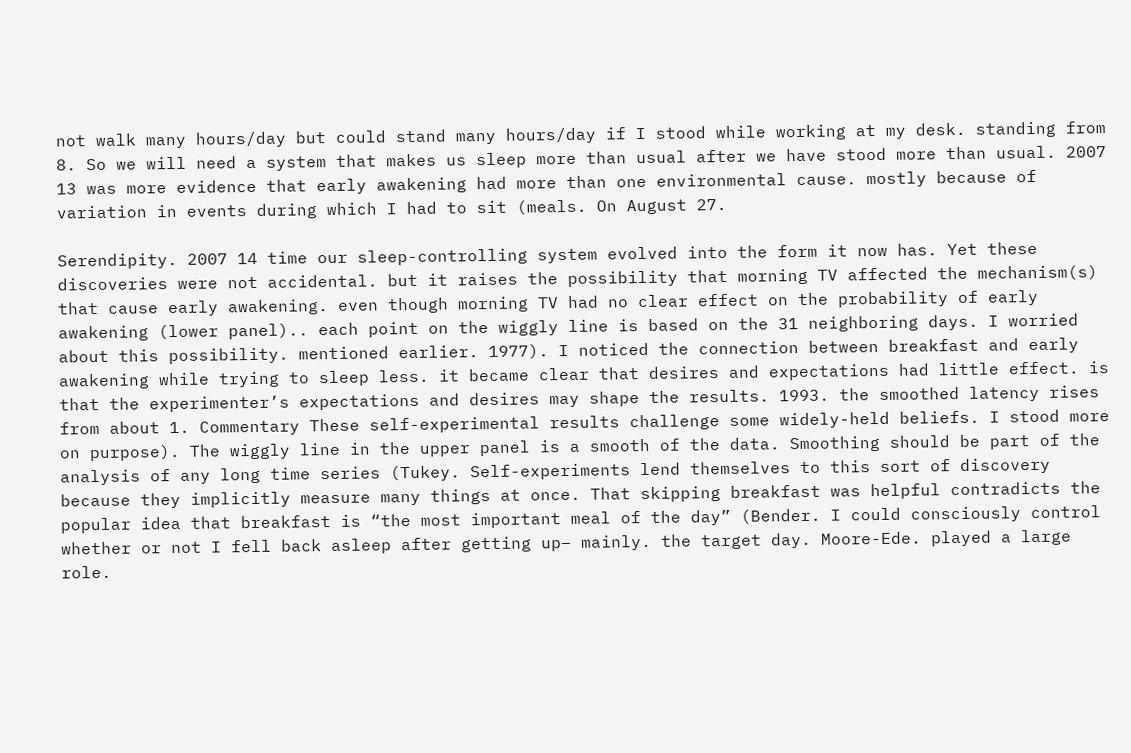not walk many hours/day but could stand many hours/day if I stood while working at my desk. standing from 8. So we will need a system that makes us sleep more than usual after we have stood more than usual. 2007 13 was more evidence that early awakening had more than one environmental cause. mostly because of variation in events during which I had to sit (meals. On August 27.

Serendipity. 2007 14 time our sleep-controlling system evolved into the form it now has. Yet these discoveries were not accidental. but it raises the possibility that morning TV affected the mechanism(s) that cause early awakening. even though morning TV had no clear effect on the probability of early awakening (lower panel).. each point on the wiggly line is based on the 31 neighboring days. I worried about this possibility. mentioned earlier. 1977). I noticed the connection between breakfast and early awakening while trying to sleep less. it became clear that desires and expectations had little effect. is that the experimenter’s expectations and desires may shape the results. 1993. the smoothed latency rises from about 1. Commentary These self-experimental results challenge some widely-held beliefs. I stood more on purpose). The wiggly line in the upper panel is a smooth of the data. Smoothing should be part of the analysis of any long time series (Tukey. Self-experiments lend themselves to this sort of discovery because they implicitly measure many things at once. That skipping breakfast was helpful contradicts the popular idea that breakfast is “the most important meal of the day” (Bender. I could consciously control whether or not I fell back asleep after getting up– mainly. the target day. Moore-Ede. played a large role.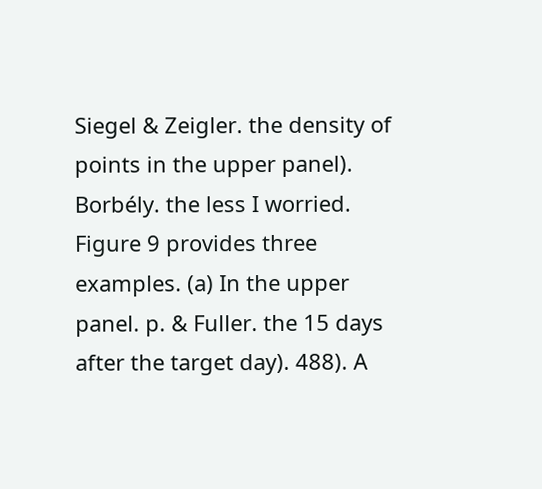Siegel & Zeigler. the density of points in the upper panel). Borbély. the less I worried. Figure 9 provides three examples. (a) In the upper panel. p. & Fuller. the 15 days after the target day). 488). A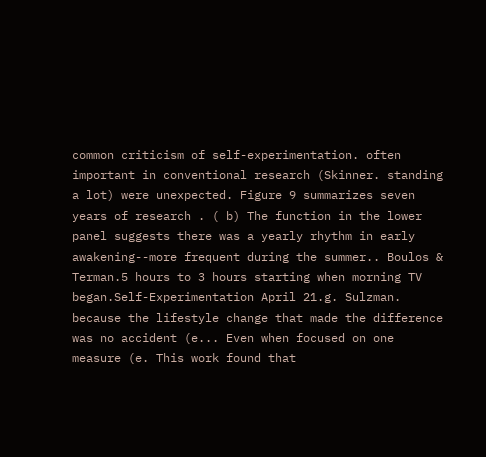common criticism of self-experimentation. often important in conventional research (Skinner. standing a lot) were unexpected. Figure 9 summarizes seven years of research . ( b) The function in the lower panel suggests there was a yearly rhythm in early awakening--more frequent during the summer.. Boulos & Terman.5 hours to 3 hours starting when morning TV began.Self-Experimentation April 21.g. Sulzman. because the lifestyle change that made the difference was no accident (e... Even when focused on one measure (e. This work found that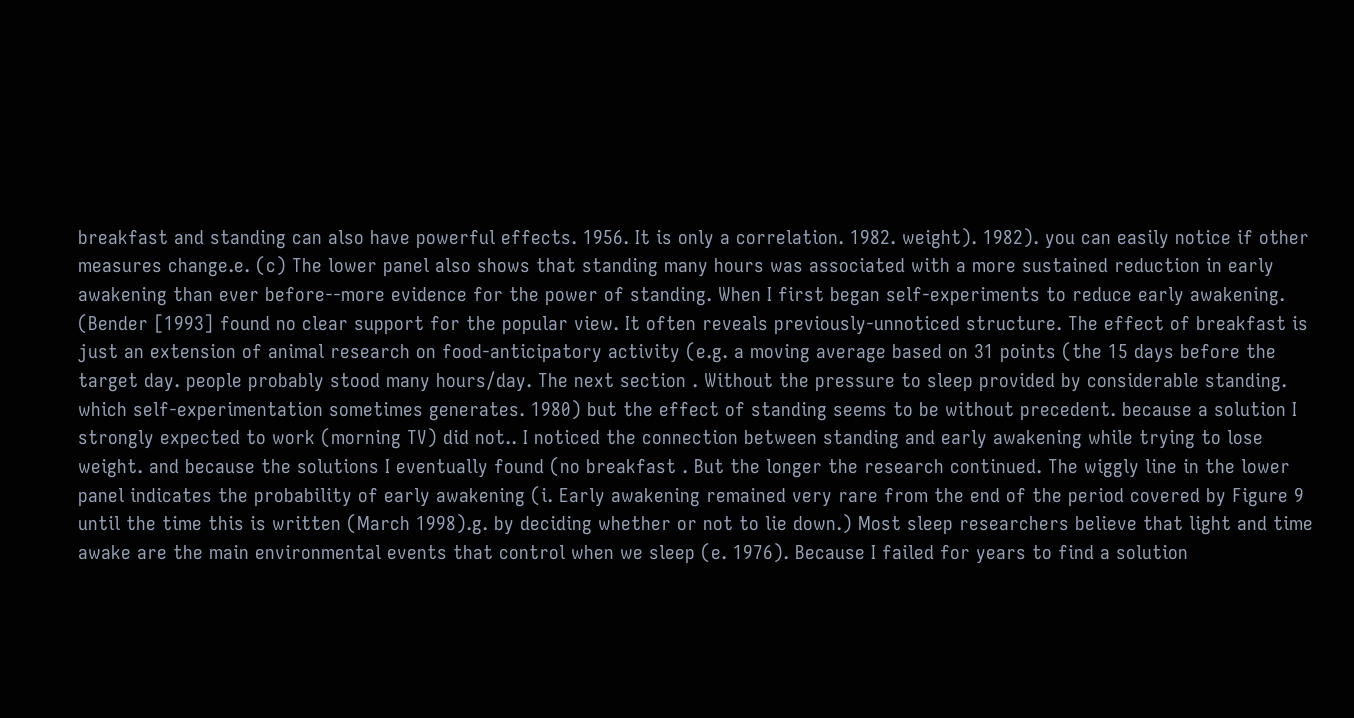breakfast and standing can also have powerful effects. 1956. It is only a correlation. 1982. weight). 1982). you can easily notice if other measures change.e. (c) The lower panel also shows that standing many hours was associated with a more sustained reduction in early awakening than ever before--more evidence for the power of standing. When I first began self-experiments to reduce early awakening. (Bender [1993] found no clear support for the popular view. It often reveals previously-unnoticed structure. The effect of breakfast is just an extension of animal research on food-anticipatory activity (e.g. a moving average based on 31 points (the 15 days before the target day. people probably stood many hours/day. The next section . Without the pressure to sleep provided by considerable standing. which self-experimentation sometimes generates. 1980) but the effect of standing seems to be without precedent. because a solution I strongly expected to work (morning TV) did not.. I noticed the connection between standing and early awakening while trying to lose weight. and because the solutions I eventually found (no breakfast . But the longer the research continued. The wiggly line in the lower panel indicates the probability of early awakening (i. Early awakening remained very rare from the end of the period covered by Figure 9 until the time this is written (March 1998).g. by deciding whether or not to lie down.) Most sleep researchers believe that light and time awake are the main environmental events that control when we sleep (e. 1976). Because I failed for years to find a solution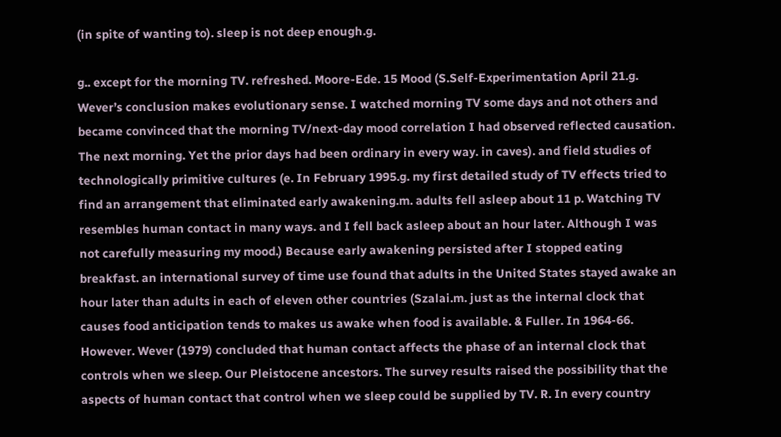(in spite of wanting to). sleep is not deep enough.g.

g.. except for the morning TV. refreshed. Moore-Ede. 15 Mood (S.Self-Experimentation April 21.g. Wever’s conclusion makes evolutionary sense. I watched morning TV some days and not others and became convinced that the morning TV/next-day mood correlation I had observed reflected causation. The next morning. Yet the prior days had been ordinary in every way. in caves). and field studies of technologically primitive cultures (e. In February 1995.g. my first detailed study of TV effects tried to find an arrangement that eliminated early awakening.m. adults fell asleep about 11 p. Watching TV resembles human contact in many ways. and I fell back asleep about an hour later. Although I was not carefully measuring my mood.) Because early awakening persisted after I stopped eating breakfast. an international survey of time use found that adults in the United States stayed awake an hour later than adults in each of eleven other countries (Szalai.m. just as the internal clock that causes food anticipation tends to makes us awake when food is available. & Fuller. In 1964-66. However. Wever (1979) concluded that human contact affects the phase of an internal clock that controls when we sleep. Our Pleistocene ancestors. The survey results raised the possibility that the aspects of human contact that control when we sleep could be supplied by TV. R. In every country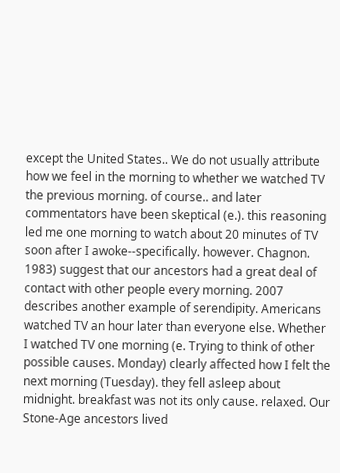except the United States.. We do not usually attribute how we feel in the morning to whether we watched TV the previous morning. of course.. and later commentators have been skeptical (e.). this reasoning led me one morning to watch about 20 minutes of TV soon after I awoke--specifically. however. Chagnon. 1983) suggest that our ancestors had a great deal of contact with other people every morning. 2007 describes another example of serendipity. Americans watched TV an hour later than everyone else. Whether I watched TV one morning (e. Trying to think of other possible causes. Monday) clearly affected how I felt the next morning (Tuesday). they fell asleep about midnight. breakfast was not its only cause. relaxed. Our Stone-Age ancestors lived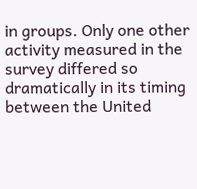in groups. Only one other activity measured in the survey differed so dramatically in its timing between the United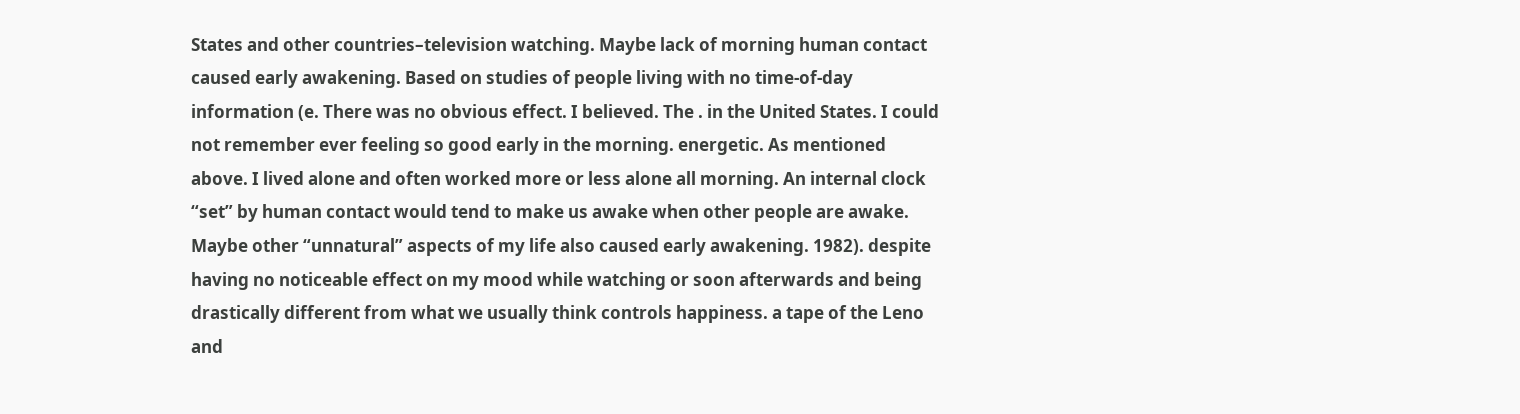States and other countries–television watching. Maybe lack of morning human contact caused early awakening. Based on studies of people living with no time-of-day information (e. There was no obvious effect. I believed. The . in the United States. I could not remember ever feeling so good early in the morning. energetic. As mentioned above. I lived alone and often worked more or less alone all morning. An internal clock “set” by human contact would tend to make us awake when other people are awake. Maybe other “unnatural” aspects of my life also caused early awakening. 1982). despite having no noticeable effect on my mood while watching or soon afterwards and being drastically different from what we usually think controls happiness. a tape of the Leno and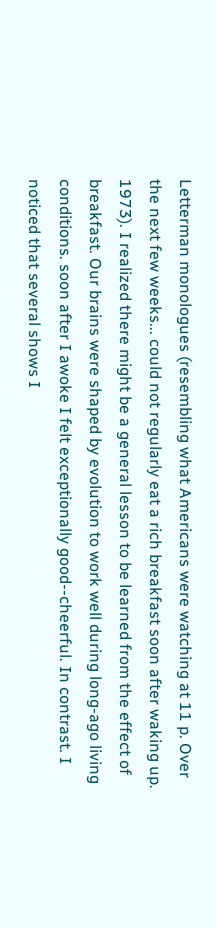Letterman monologues (resembling what Americans were watching at 11 p. Over the next few weeks... could not regularly eat a rich breakfast soon after waking up. 1973). I realized there might be a general lesson to be learned from the effect of breakfast. Our brains were shaped by evolution to work well during long-ago living conditions. soon after I awoke I felt exceptionally good--cheerful. In contrast. I noticed that several shows I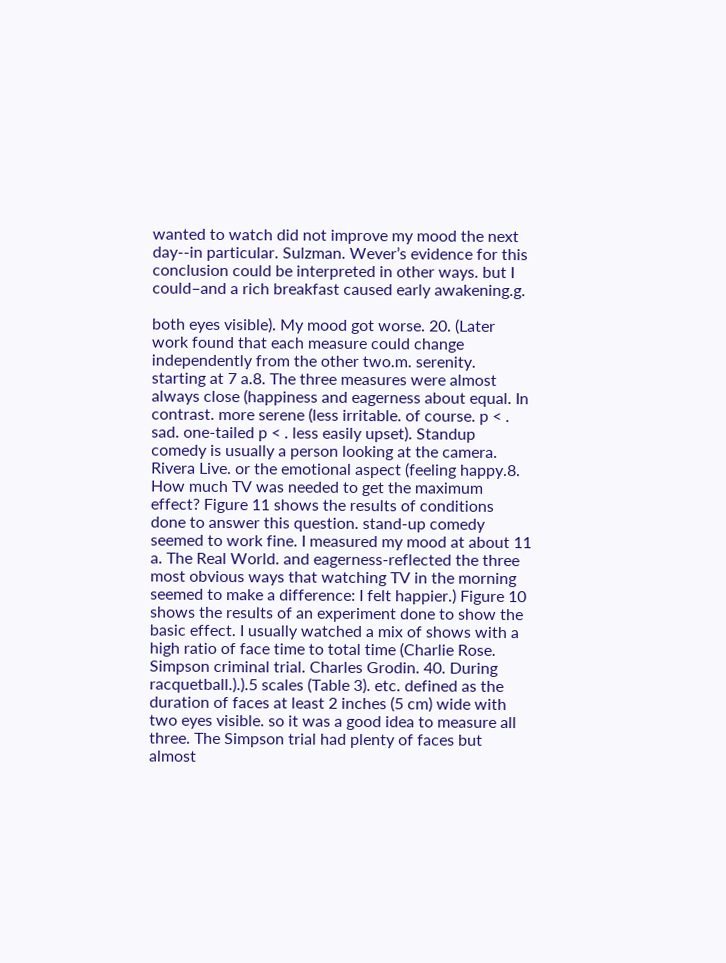wanted to watch did not improve my mood the next day--in particular. Sulzman. Wever’s evidence for this conclusion could be interpreted in other ways. but I could–and a rich breakfast caused early awakening.g.

both eyes visible). My mood got worse. 20. (Later work found that each measure could change independently from the other two.m. serenity. starting at 7 a.8. The three measures were almost always close (happiness and eagerness about equal. In contrast. more serene (less irritable. of course. p < . sad. one-tailed p < . less easily upset). Standup comedy is usually a person looking at the camera. Rivera Live. or the emotional aspect (feeling happy.8. How much TV was needed to get the maximum effect? Figure 11 shows the results of conditions done to answer this question. stand-up comedy seemed to work fine. I measured my mood at about 11 a. The Real World. and eagerness-reflected the three most obvious ways that watching TV in the morning seemed to make a difference: I felt happier.) Figure 10 shows the results of an experiment done to show the basic effect. I usually watched a mix of shows with a high ratio of face time to total time (Charlie Rose. Simpson criminal trial. Charles Grodin. 40. During racquetball.).).5 scales (Table 3). etc. defined as the duration of faces at least 2 inches (5 cm) wide with two eyes visible. so it was a good idea to measure all three. The Simpson trial had plenty of faces but almost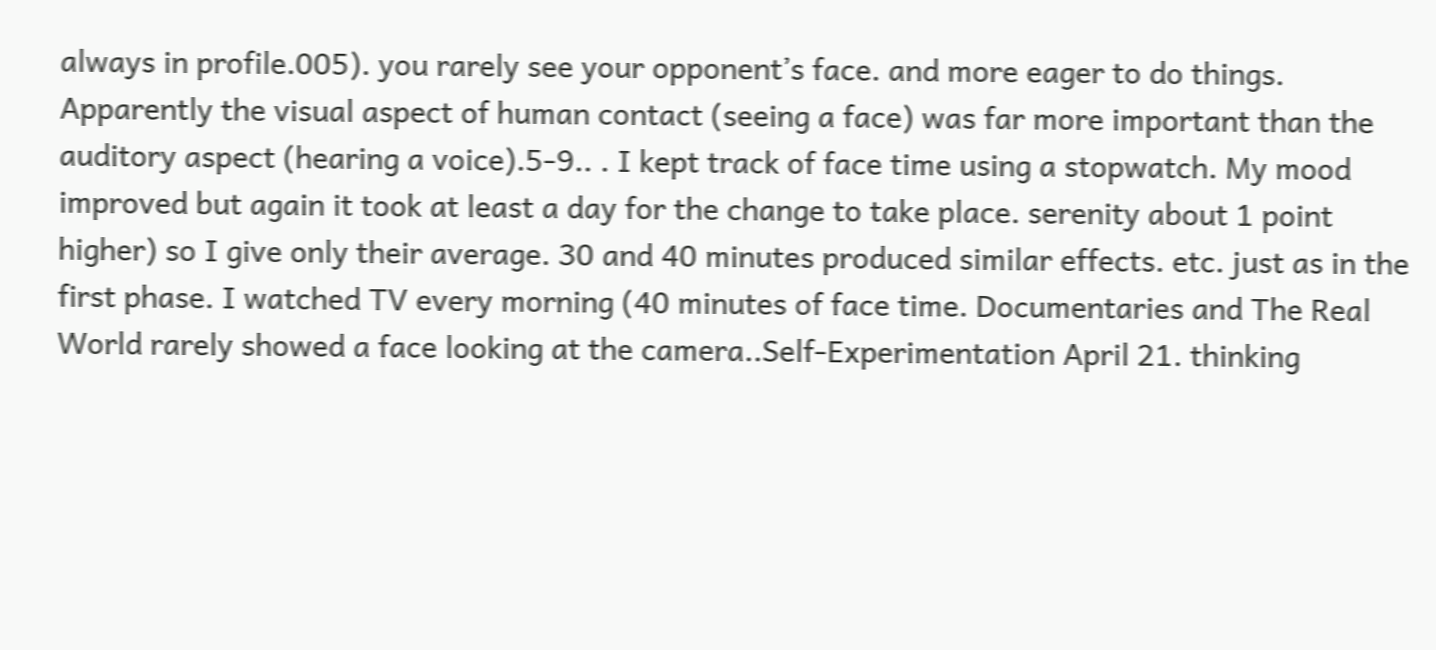always in profile.005). you rarely see your opponent’s face. and more eager to do things. Apparently the visual aspect of human contact (seeing a face) was far more important than the auditory aspect (hearing a voice).5-9.. . I kept track of face time using a stopwatch. My mood improved but again it took at least a day for the change to take place. serenity about 1 point higher) so I give only their average. 30 and 40 minutes produced similar effects. etc. just as in the first phase. I watched TV every morning (40 minutes of face time. Documentaries and The Real World rarely showed a face looking at the camera..Self-Experimentation April 21. thinking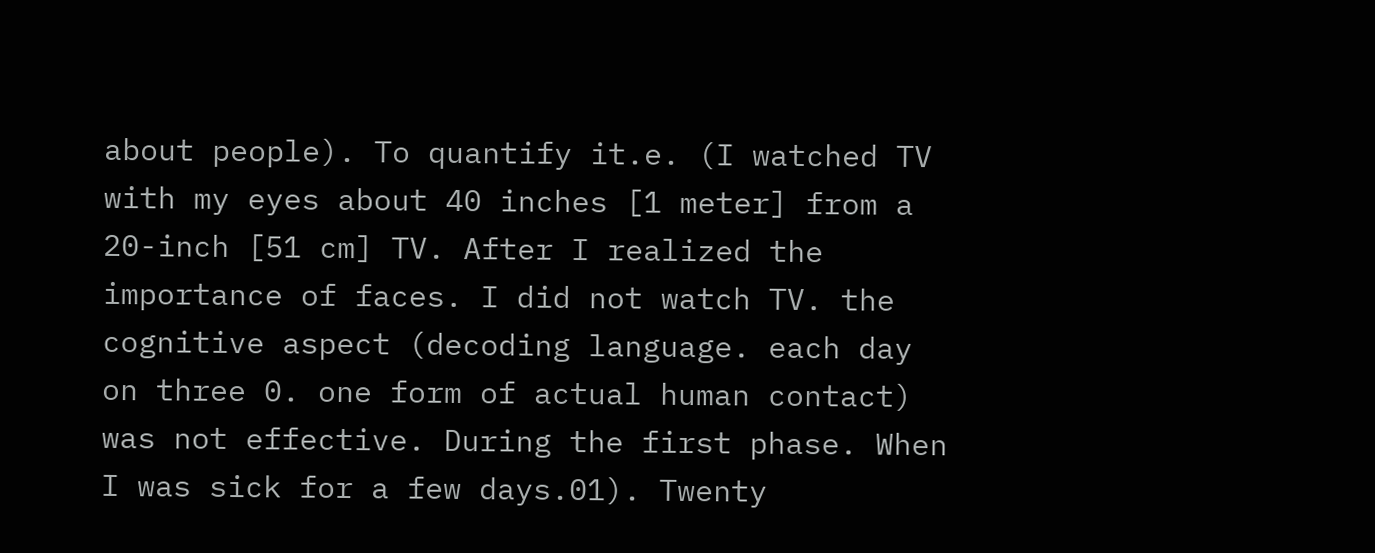about people). To quantify it.e. (I watched TV with my eyes about 40 inches [1 meter] from a 20-inch [51 cm] TV. After I realized the importance of faces. I did not watch TV. the cognitive aspect (decoding language. each day on three 0. one form of actual human contact) was not effective. During the first phase. When I was sick for a few days.01). Twenty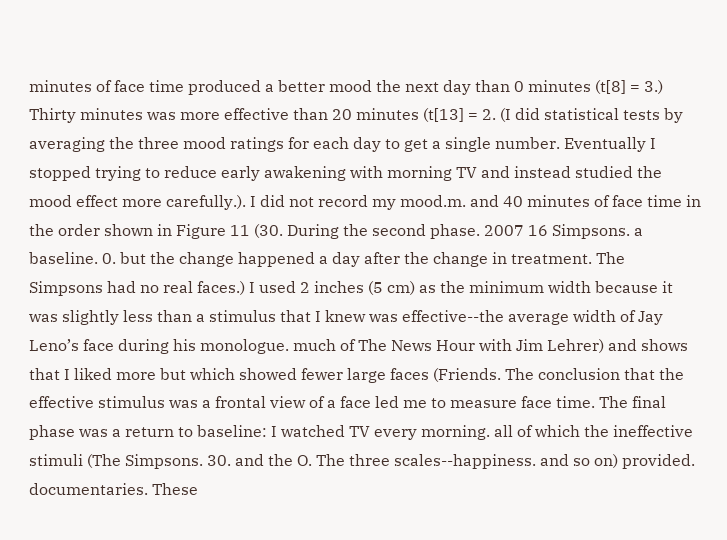minutes of face time produced a better mood the next day than 0 minutes (t[8] = 3.) Thirty minutes was more effective than 20 minutes (t[13] = 2. (I did statistical tests by averaging the three mood ratings for each day to get a single number. Eventually I stopped trying to reduce early awakening with morning TV and instead studied the mood effect more carefully.). I did not record my mood.m. and 40 minutes of face time in the order shown in Figure 11 (30. During the second phase. 2007 16 Simpsons. a baseline. 0. but the change happened a day after the change in treatment. The Simpsons had no real faces.) I used 2 inches (5 cm) as the minimum width because it was slightly less than a stimulus that I knew was effective--the average width of Jay Leno’s face during his monologue. much of The News Hour with Jim Lehrer) and shows that I liked more but which showed fewer large faces (Friends. The conclusion that the effective stimulus was a frontal view of a face led me to measure face time. The final phase was a return to baseline: I watched TV every morning. all of which the ineffective stimuli (The Simpsons. 30. and the O. The three scales--happiness. and so on) provided. documentaries. These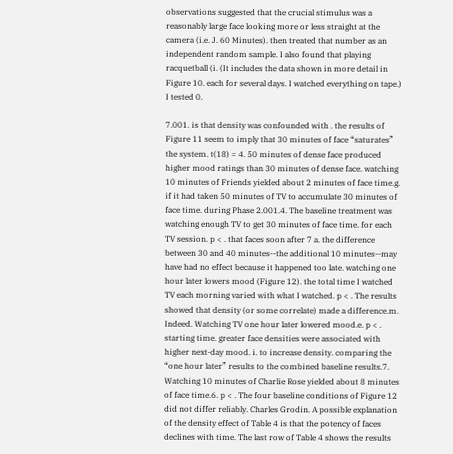observations suggested that the crucial stimulus was a reasonably large face looking more or less straight at the camera (i.e. J. 60 Minutes). then treated that number as an independent random sample. I also found that playing racquetball (i. (It includes the data shown in more detail in Figure 10. each for several days. I watched everything on tape.) I tested 0.

7.001. is that density was confounded with . the results of Figure 11 seem to imply that 30 minutes of face “saturates” the system. t(18) = 4. 50 minutes of dense face produced higher mood ratings than 30 minutes of dense face. watching 10 minutes of Friends yielded about 2 minutes of face time.g. if it had taken 50 minutes of TV to accumulate 30 minutes of face time. during Phase 2.001.4. The baseline treatment was watching enough TV to get 30 minutes of face time. for each TV session. p < . that faces soon after 7 a. the difference between 30 and 40 minutes--the additional 10 minutes--may have had no effect because it happened too late. watching one hour later lowers mood (Figure 12). the total time I watched TV each morning varied with what I watched. p < . The results showed that density (or some correlate) made a difference.m. Indeed. Watching TV one hour later lowered mood.e. p < . starting time. greater face densities were associated with higher next-day mood. i. to increase density. comparing the “one hour later” results to the combined baseline results.7. Watching 10 minutes of Charlie Rose yielded about 8 minutes of face time.6. p < . The four baseline conditions of Figure 12 did not differ reliably. Charles Grodin. A possible explanation of the density effect of Table 4 is that the potency of faces declines with time. The last row of Table 4 shows the results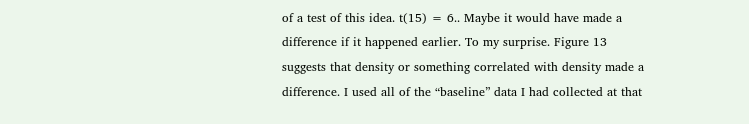of a test of this idea. t(15) = 6.. Maybe it would have made a difference if it happened earlier. To my surprise. Figure 13 suggests that density or something correlated with density made a difference. I used all of the “baseline” data I had collected at that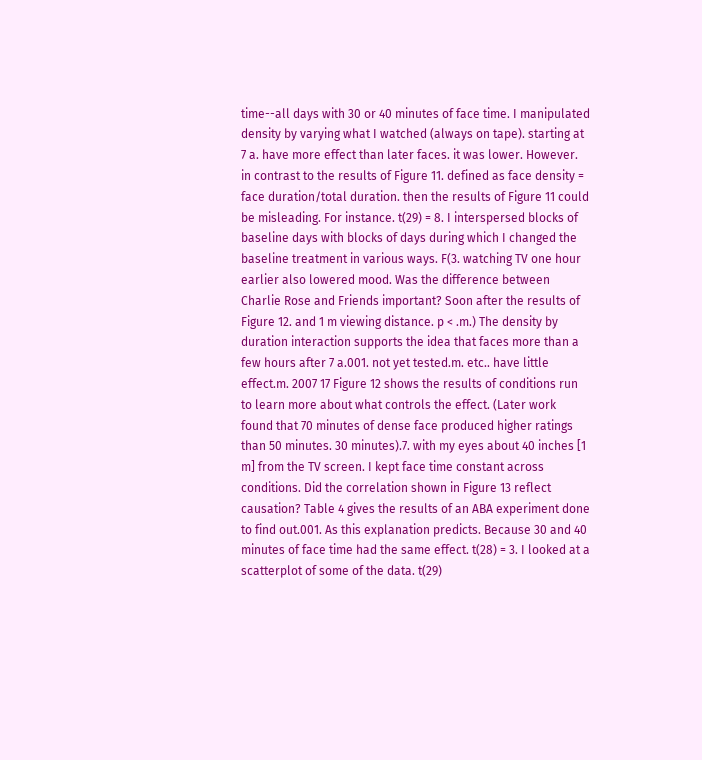time--all days with 30 or 40 minutes of face time. I manipulated density by varying what I watched (always on tape). starting at 7 a. have more effect than later faces. it was lower. However. in contrast to the results of Figure 11. defined as face density = face duration/total duration. then the results of Figure 11 could be misleading. For instance. t(29) = 8. I interspersed blocks of baseline days with blocks of days during which I changed the baseline treatment in various ways. F(3. watching TV one hour earlier also lowered mood. Was the difference between Charlie Rose and Friends important? Soon after the results of Figure 12. and 1 m viewing distance. p < .m.) The density by duration interaction supports the idea that faces more than a few hours after 7 a.001. not yet tested.m. etc.. have little effect.m. 2007 17 Figure 12 shows the results of conditions run to learn more about what controls the effect. (Later work found that 70 minutes of dense face produced higher ratings than 50 minutes. 30 minutes).7. with my eyes about 40 inches [1 m] from the TV screen. I kept face time constant across conditions. Did the correlation shown in Figure 13 reflect causation? Table 4 gives the results of an ABA experiment done to find out.001. As this explanation predicts. Because 30 and 40 minutes of face time had the same effect. t(28) = 3. I looked at a scatterplot of some of the data. t(29)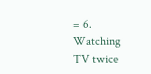= 6. Watching TV twice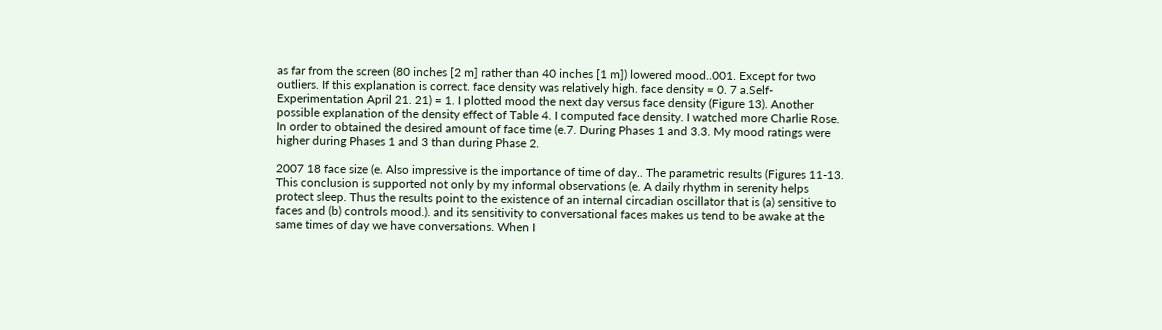as far from the screen (80 inches [2 m] rather than 40 inches [1 m]) lowered mood..001. Except for two outliers. If this explanation is correct. face density was relatively high. face density = 0. 7 a.Self-Experimentation April 21. 21) = 1. I plotted mood the next day versus face density (Figure 13). Another possible explanation of the density effect of Table 4. I computed face density. I watched more Charlie Rose. In order to obtained the desired amount of face time (e.7. During Phases 1 and 3.3. My mood ratings were higher during Phases 1 and 3 than during Phase 2.

2007 18 face size (e. Also impressive is the importance of time of day.. The parametric results (Figures 11-13. This conclusion is supported not only by my informal observations (e. A daily rhythm in serenity helps protect sleep. Thus the results point to the existence of an internal circadian oscillator that is (a) sensitive to faces and (b) controls mood.). and its sensitivity to conversational faces makes us tend to be awake at the same times of day we have conversations. When I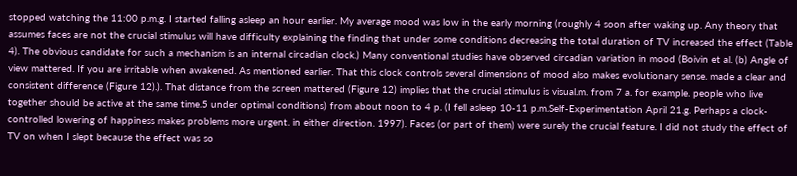stopped watching the 11:00 p.m.g. I started falling asleep an hour earlier. My average mood was low in the early morning (roughly 4 soon after waking up. Any theory that assumes faces are not the crucial stimulus will have difficulty explaining the finding that under some conditions decreasing the total duration of TV increased the effect (Table 4). The obvious candidate for such a mechanism is an internal circadian clock.) Many conventional studies have observed circadian variation in mood (Boivin et al. (b) Angle of view mattered. If you are irritable when awakened. As mentioned earlier. That this clock controls several dimensions of mood also makes evolutionary sense. made a clear and consistent difference (Figure 12).). That distance from the screen mattered (Figure 12) implies that the crucial stimulus is visual.m. from 7 a. for example. people who live together should be active at the same time.5 under optimal conditions) from about noon to 4 p. (I fell asleep 10-11 p.m.Self-Experimentation April 21.g. Perhaps a clock-controlled lowering of happiness makes problems more urgent. in either direction. 1997). Faces (or part of them) were surely the crucial feature. I did not study the effect of TV on when I slept because the effect was so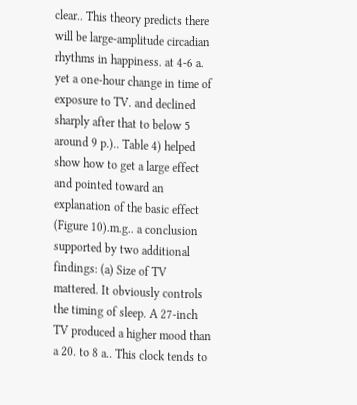clear.. This theory predicts there will be large-amplitude circadian rhythms in happiness. at 4-6 a. yet a one-hour change in time of exposure to TV. and declined sharply after that to below 5 around 9 p.).. Table 4) helped show how to get a large effect and pointed toward an explanation of the basic effect (Figure 10).m.g.. a conclusion supported by two additional findings: (a) Size of TV mattered. It obviously controls the timing of sleep. A 27-inch TV produced a higher mood than a 20. to 8 a.. This clock tends to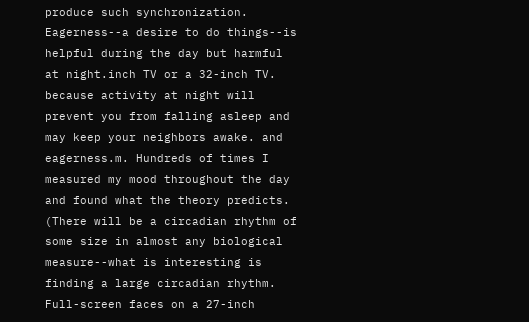produce such synchronization. Eagerness--a desire to do things--is helpful during the day but harmful at night.inch TV or a 32-inch TV. because activity at night will prevent you from falling asleep and may keep your neighbors awake. and eagerness.m. Hundreds of times I measured my mood throughout the day and found what the theory predicts. (There will be a circadian rhythm of some size in almost any biological measure--what is interesting is finding a large circadian rhythm. Full-screen faces on a 27-inch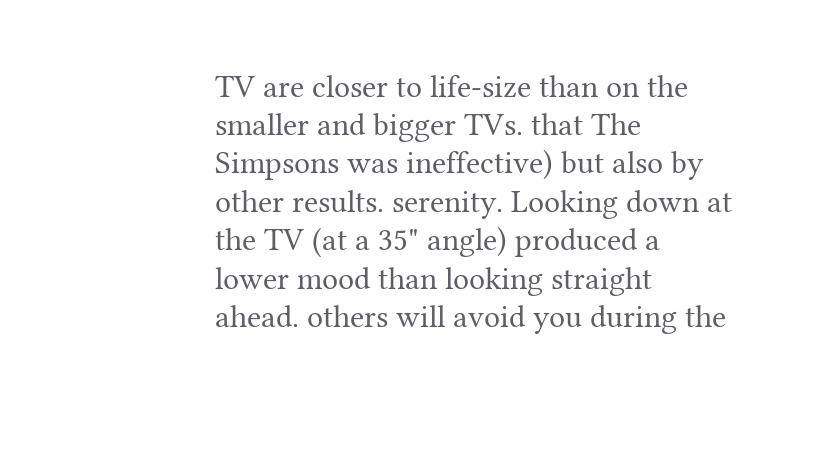TV are closer to life-size than on the smaller and bigger TVs. that The Simpsons was ineffective) but also by other results. serenity. Looking down at the TV (at a 35" angle) produced a lower mood than looking straight ahead. others will avoid you during the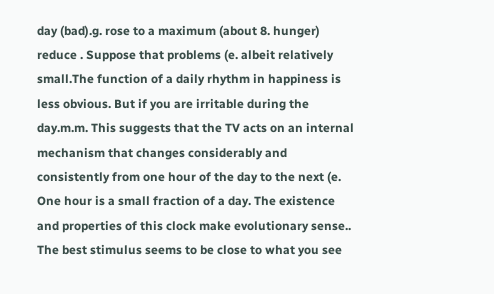day (bad).g. rose to a maximum (about 8. hunger) reduce . Suppose that problems (e. albeit relatively small.The function of a daily rhythm in happiness is less obvious. But if you are irritable during the day.m.m. This suggests that the TV acts on an internal mechanism that changes considerably and consistently from one hour of the day to the next (e. One hour is a small fraction of a day. The existence and properties of this clock make evolutionary sense.. The best stimulus seems to be close to what you see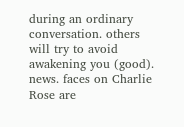during an ordinary conversation. others will try to avoid awakening you (good). news. faces on Charlie Rose are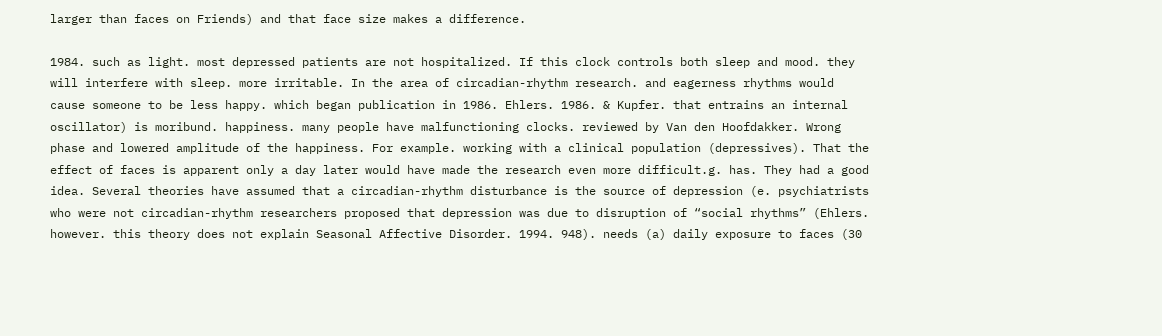larger than faces on Friends) and that face size makes a difference.

1984. such as light. most depressed patients are not hospitalized. If this clock controls both sleep and mood. they will interfere with sleep. more irritable. In the area of circadian-rhythm research. and eagerness rhythms would cause someone to be less happy. which began publication in 1986. Ehlers. 1986. & Kupfer. that entrains an internal oscillator) is moribund. happiness. many people have malfunctioning clocks. reviewed by Van den Hoofdakker. Wrong phase and lowered amplitude of the happiness. For example. working with a clinical population (depressives). That the effect of faces is apparent only a day later would have made the research even more difficult.g. has. They had a good idea. Several theories have assumed that a circadian-rhythm disturbance is the source of depression (e. psychiatrists who were not circadian-rhythm researchers proposed that depression was due to disruption of “social rhythms” (Ehlers. however. this theory does not explain Seasonal Affective Disorder. 1994. 948). needs (a) daily exposure to faces (30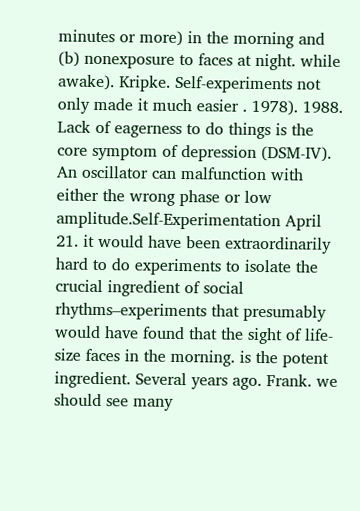minutes or more) in the morning and (b) nonexposure to faces at night. while awake). Kripke. Self-experiments not only made it much easier . 1978). 1988. Lack of eagerness to do things is the core symptom of depression (DSM-IV). An oscillator can malfunction with either the wrong phase or low amplitude.Self-Experimentation April 21. it would have been extraordinarily hard to do experiments to isolate the crucial ingredient of social rhythms–experiments that presumably would have found that the sight of life-size faces in the morning. is the potent ingredient. Several years ago. Frank. we should see many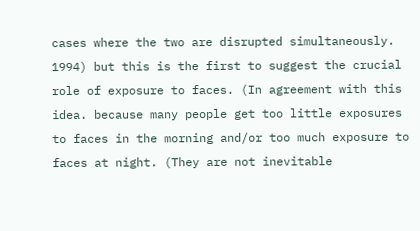cases where the two are disrupted simultaneously. 1994) but this is the first to suggest the crucial role of exposure to faces. (In agreement with this idea. because many people get too little exposures to faces in the morning and/or too much exposure to faces at night. (They are not inevitable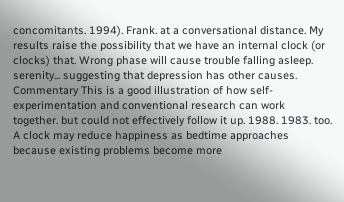concomitants. 1994). Frank. at a conversational distance. My results raise the possibility that we have an internal clock (or clocks) that. Wrong phase will cause trouble falling asleep. serenity... suggesting that depression has other causes. Commentary This is a good illustration of how self-experimentation and conventional research can work together. but could not effectively follow it up. 1988. 1983. too. A clock may reduce happiness as bedtime approaches because existing problems become more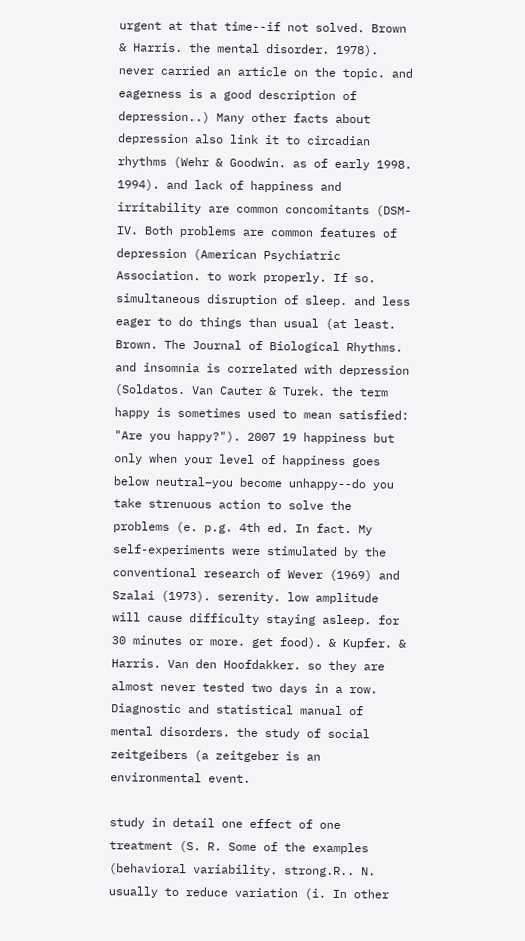urgent at that time--if not solved. Brown & Harris. the mental disorder. 1978). never carried an article on the topic. and eagerness is a good description of depression..) Many other facts about depression also link it to circadian rhythms (Wehr & Goodwin. as of early 1998. 1994). and lack of happiness and irritability are common concomitants (DSM-IV. Both problems are common features of depression (American Psychiatric Association. to work properly. If so. simultaneous disruption of sleep. and less eager to do things than usual (at least. Brown. The Journal of Biological Rhythms. and insomnia is correlated with depression (Soldatos. Van Cauter & Turek. the term happy is sometimes used to mean satisfied: "Are you happy?"). 2007 19 happiness but only when your level of happiness goes below neutral–you become unhappy--do you take strenuous action to solve the problems (e. p.g. 4th ed. In fact. My self-experiments were stimulated by the conventional research of Wever (1969) and Szalai (1973). serenity. low amplitude will cause difficulty staying asleep. for 30 minutes or more. get food). & Kupfer. & Harris. Van den Hoofdakker. so they are almost never tested two days in a row. Diagnostic and statistical manual of mental disorders. the study of social zeitgeibers (a zeitgeber is an environmental event.

study in detail one effect of one treatment (S. R. Some of the examples (behavioral variability. strong.R.. N. usually to reduce variation (i. In other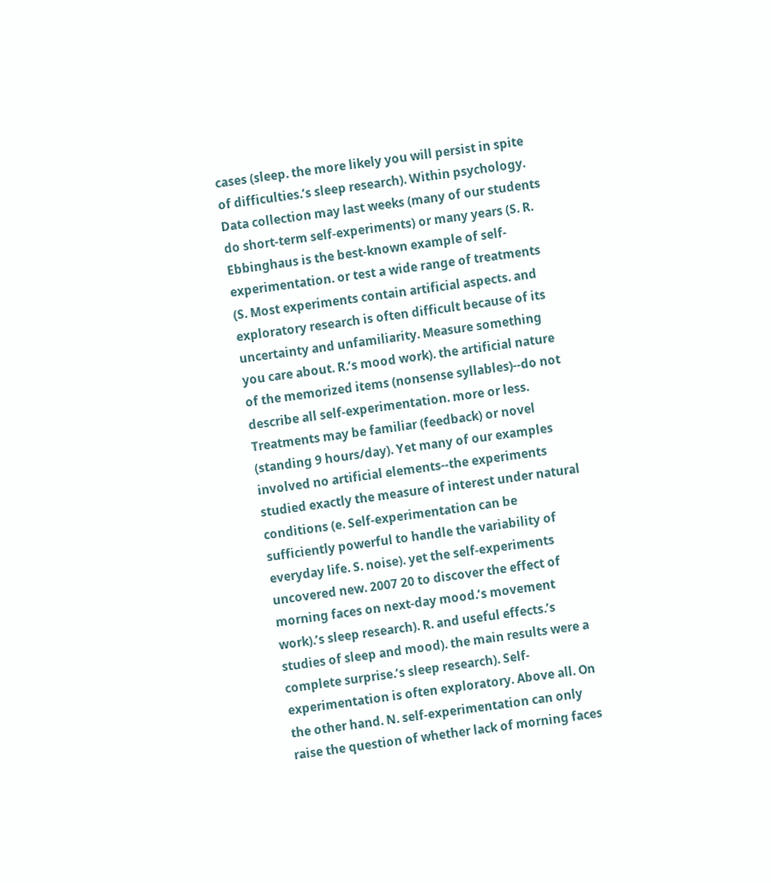cases (sleep. the more likely you will persist in spite of difficulties.’s sleep research). Within psychology. Data collection may last weeks (many of our students do short-term self-experiments) or many years (S. R. Ebbinghaus is the best-known example of self-experimentation. or test a wide range of treatments (S. Most experiments contain artificial aspects. and exploratory research is often difficult because of its uncertainty and unfamiliarity. Measure something you care about. R.’s mood work). the artificial nature of the memorized items (nonsense syllables)--do not describe all self-experimentation. more or less. Treatments may be familiar (feedback) or novel (standing 9 hours/day). Yet many of our examples involved no artificial elements--the experiments studied exactly the measure of interest under natural conditions (e. Self-experimentation can be sufficiently powerful to handle the variability of everyday life. S. noise). yet the self-experiments uncovered new. 2007 20 to discover the effect of morning faces on next-day mood.’s movement work).’s sleep research). R. and useful effects.’s studies of sleep and mood). the main results were a complete surprise.’s sleep research). Self-experimentation is often exploratory. Above all. On the other hand. N. self-experimentation can only raise the question of whether lack of morning faces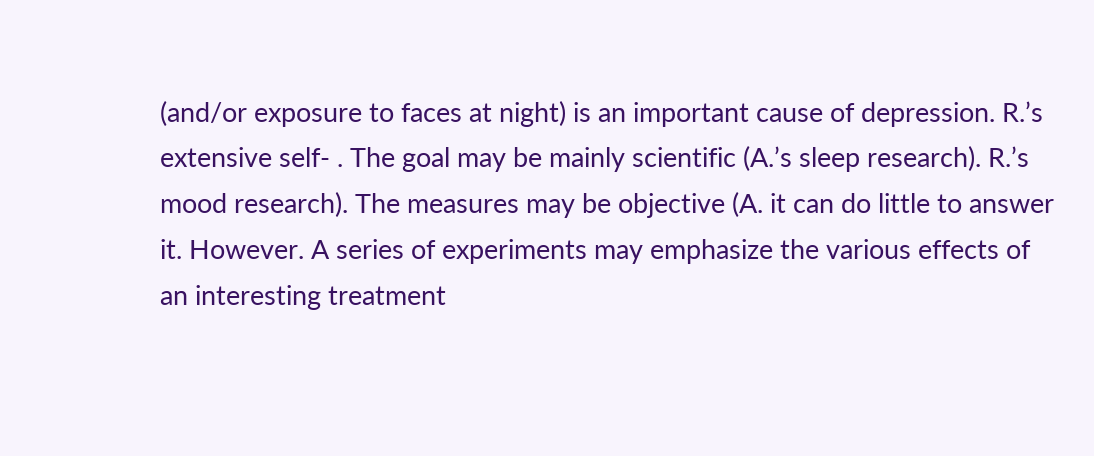(and/or exposure to faces at night) is an important cause of depression. R.’s extensive self- . The goal may be mainly scientific (A.’s sleep research). R.’s mood research). The measures may be objective (A. it can do little to answer it. However. A series of experiments may emphasize the various effects of an interesting treatment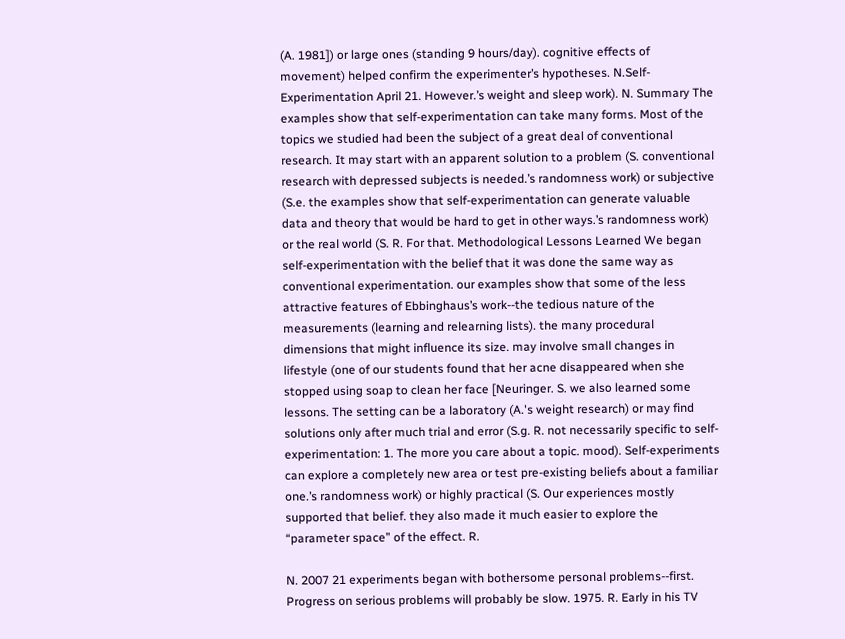(A. 1981]) or large ones (standing 9 hours/day). cognitive effects of movement) helped confirm the experimenter’s hypotheses. N.Self-Experimentation April 21. However.’s weight and sleep work). N. Summary The examples show that self-experimentation can take many forms. Most of the topics we studied had been the subject of a great deal of conventional research. It may start with an apparent solution to a problem (S. conventional research with depressed subjects is needed.’s randomness work) or subjective (S.e. the examples show that self-experimentation can generate valuable data and theory that would be hard to get in other ways.’s randomness work) or the real world (S. R. For that. Methodological Lessons Learned We began self-experimentation with the belief that it was done the same way as conventional experimentation. our examples show that some of the less attractive features of Ebbinghaus’s work--the tedious nature of the measurements (learning and relearning lists). the many procedural dimensions that might influence its size. may involve small changes in lifestyle (one of our students found that her acne disappeared when she stopped using soap to clean her face [Neuringer. S. we also learned some lessons. The setting can be a laboratory (A.'s weight research) or may find solutions only after much trial and error (S.g. R. not necessarily specific to self-experimentation: 1. The more you care about a topic. mood). Self-experiments can explore a completely new area or test pre-existing beliefs about a familiar one.’s randomness work) or highly practical (S. Our experiences mostly supported that belief. they also made it much easier to explore the “parameter space” of the effect. R.

N. 2007 21 experiments began with bothersome personal problems--first. Progress on serious problems will probably be slow. 1975. R. Early in his TV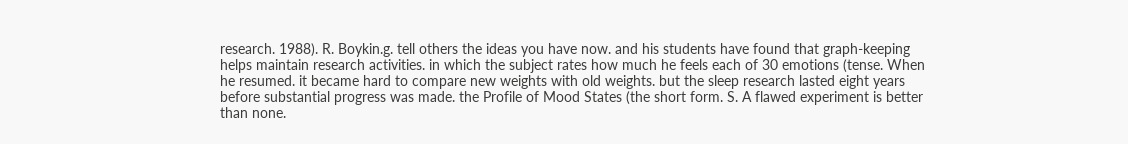research. 1988). R. Boykin.g. tell others the ideas you have now. and his students have found that graph-keeping helps maintain research activities. in which the subject rates how much he feels each of 30 emotions (tense. When he resumed. it became hard to compare new weights with old weights. but the sleep research lasted eight years before substantial progress was made. the Profile of Mood States (the short form. S. A flawed experiment is better than none.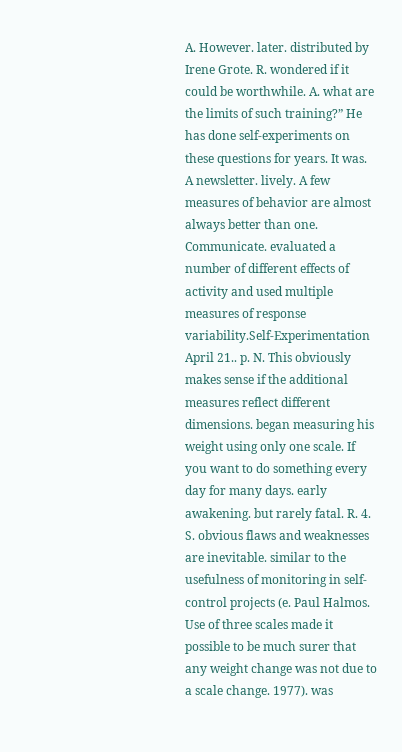A. However. later. distributed by Irene Grote. R. wondered if it could be worthwhile. A. what are the limits of such training?” He has done self-experiments on these questions for years. It was. A newsletter. lively. A few measures of behavior are almost always better than one. Communicate. evaluated a number of different effects of activity and used multiple measures of response variability.Self-Experimentation April 21.. p. N. This obviously makes sense if the additional measures reflect different dimensions. began measuring his weight using only one scale. If you want to do something every day for many days. early awakening. but rarely fatal. R. 4. S. obvious flaws and weaknesses are inevitable. similar to the usefulness of monitoring in self-control projects (e. Paul Halmos. Use of three scales made it possible to be much surer that any weight change was not due to a scale change. 1977). was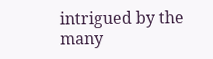intrigued by the many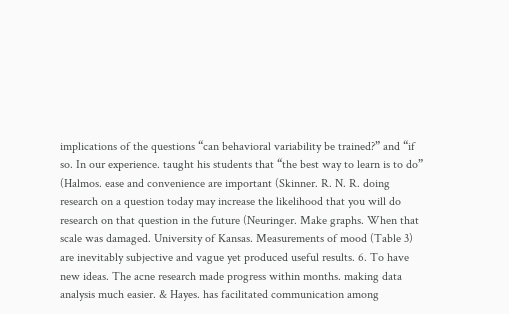implications of the questions “can behavioral variability be trained?” and “if so. In our experience. taught his students that “the best way to learn is to do” (Halmos. ease and convenience are important (Skinner. R. N. R. doing research on a question today may increase the likelihood that you will do research on that question in the future (Neuringer. Make graphs. When that scale was damaged. University of Kansas. Measurements of mood (Table 3) are inevitably subjective and vague yet produced useful results. 6. To have new ideas. The acne research made progress within months. making data analysis much easier. & Hayes. has facilitated communication among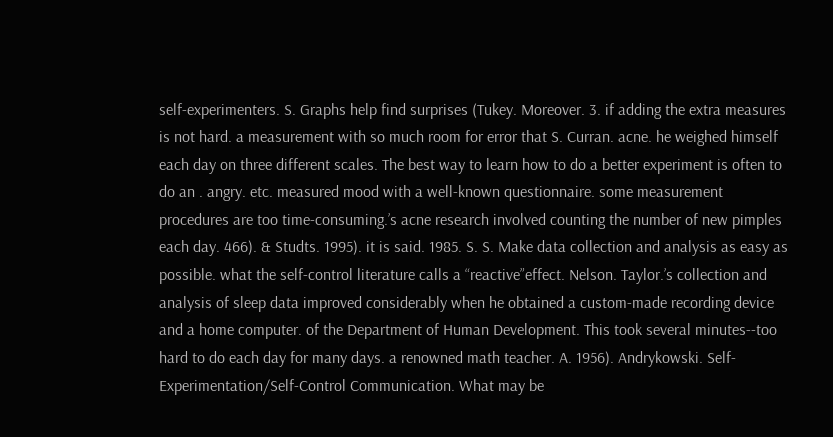self-experimenters. S. Graphs help find surprises (Tukey. Moreover. 3. if adding the extra measures is not hard. a measurement with so much room for error that S. Curran. acne. he weighed himself each day on three different scales. The best way to learn how to do a better experiment is often to do an . angry. etc. measured mood with a well-known questionnaire. some measurement procedures are too time-consuming.’s acne research involved counting the number of new pimples each day. 466). & Studts. 1995). it is said. 1985. S. S. Make data collection and analysis as easy as possible. what the self-control literature calls a “reactive”effect. Nelson. Taylor.’s collection and analysis of sleep data improved considerably when he obtained a custom-made recording device and a home computer. of the Department of Human Development. This took several minutes--too hard to do each day for many days. a renowned math teacher. A. 1956). Andrykowski. Self-Experimentation/Self-Control Communication. What may be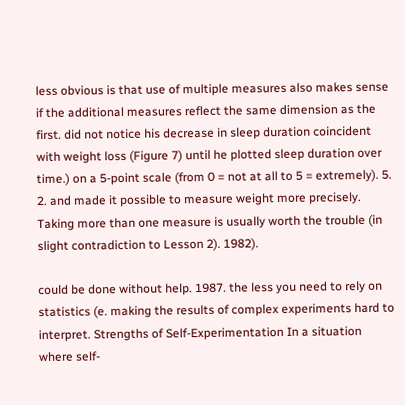less obvious is that use of multiple measures also makes sense if the additional measures reflect the same dimension as the first. did not notice his decrease in sleep duration coincident with weight loss (Figure 7) until he plotted sleep duration over time.) on a 5-point scale (from 0 = not at all to 5 = extremely). 5. 2. and made it possible to measure weight more precisely. Taking more than one measure is usually worth the trouble (in slight contradiction to Lesson 2). 1982).

could be done without help. 1987. the less you need to rely on statistics (e. making the results of complex experiments hard to interpret. Strengths of Self-Experimentation In a situation where self-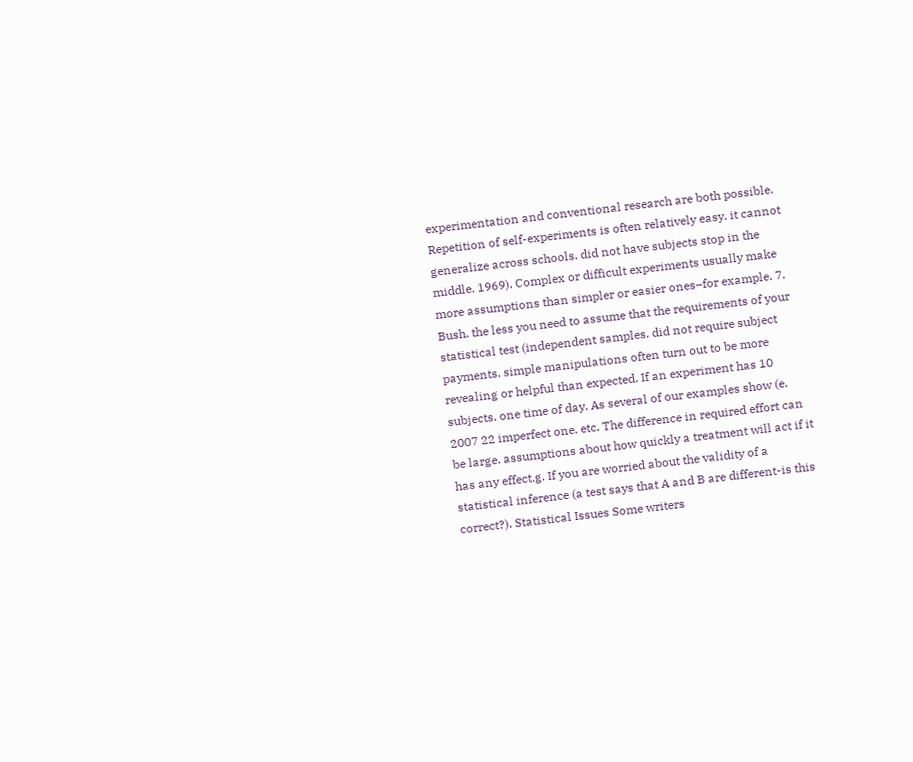experimentation and conventional research are both possible. Repetition of self-experiments is often relatively easy. it cannot generalize across schools. did not have subjects stop in the middle. 1969). Complex or difficult experiments usually make more assumptions than simpler or easier ones–for example. 7. Bush. the less you need to assume that the requirements of your statistical test (independent samples. did not require subject payments. simple manipulations often turn out to be more revealing or helpful than expected. If an experiment has 10 subjects. one time of day. As several of our examples show (e. 2007 22 imperfect one. etc. The difference in required effort can be large. assumptions about how quickly a treatment will act if it has any effect.g. If you are worried about the validity of a statistical inference (a test says that A and B are different-is this correct?). Statistical Issues Some writers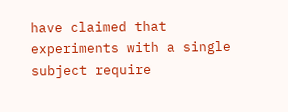have claimed that experiments with a single subject require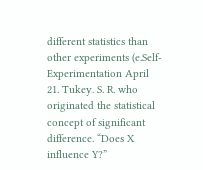different statistics than other experiments (e.Self-Experimentation April 21. Tukey. S. R. who originated the statistical concept of significant difference. “Does X influence Y?”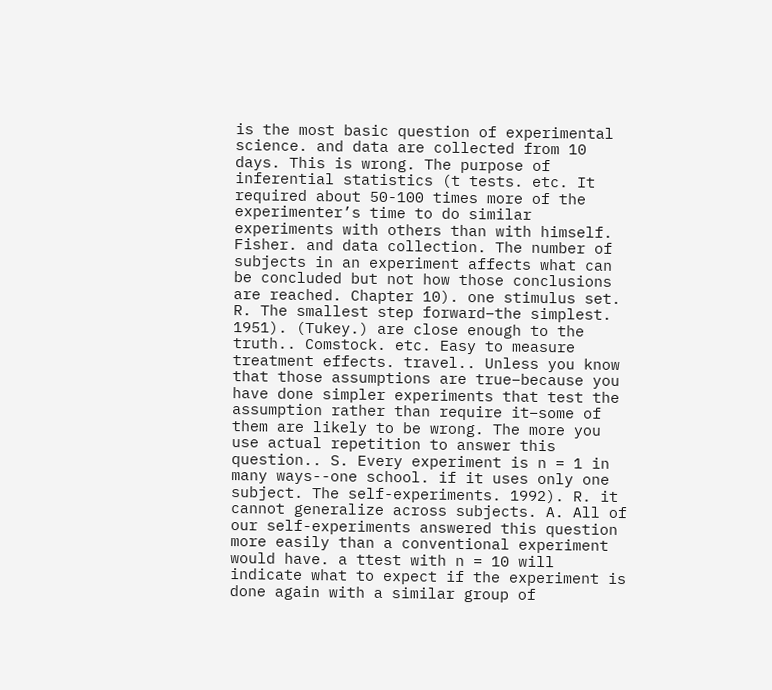is the most basic question of experimental science. and data are collected from 10 days. This is wrong. The purpose of inferential statistics (t tests. etc. It required about 50-100 times more of the experimenter’s time to do similar experiments with others than with himself. Fisher. and data collection. The number of subjects in an experiment affects what can be concluded but not how those conclusions are reached. Chapter 10). one stimulus set. R. The smallest step forward–the simplest. 1951). (Tukey.) are close enough to the truth.. Comstock. etc. Easy to measure treatment effects. travel.. Unless you know that those assumptions are true–because you have done simpler experiments that test the assumption rather than require it–some of them are likely to be wrong. The more you use actual repetition to answer this question.. S. Every experiment is n = 1 in many ways--one school. if it uses only one subject. The self-experiments. 1992). R. it cannot generalize across subjects. A. All of our self-experiments answered this question more easily than a conventional experiment would have. a ttest with n = 10 will indicate what to expect if the experiment is done again with a similar group of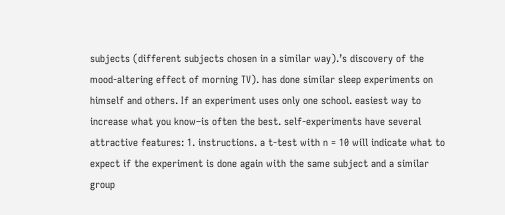subjects (different subjects chosen in a similar way).’s discovery of the mood-altering effect of morning TV). has done similar sleep experiments on himself and others. If an experiment uses only one school. easiest way to increase what you know–is often the best. self-experiments have several attractive features: 1. instructions. a t-test with n = 10 will indicate what to expect if the experiment is done again with the same subject and a similar group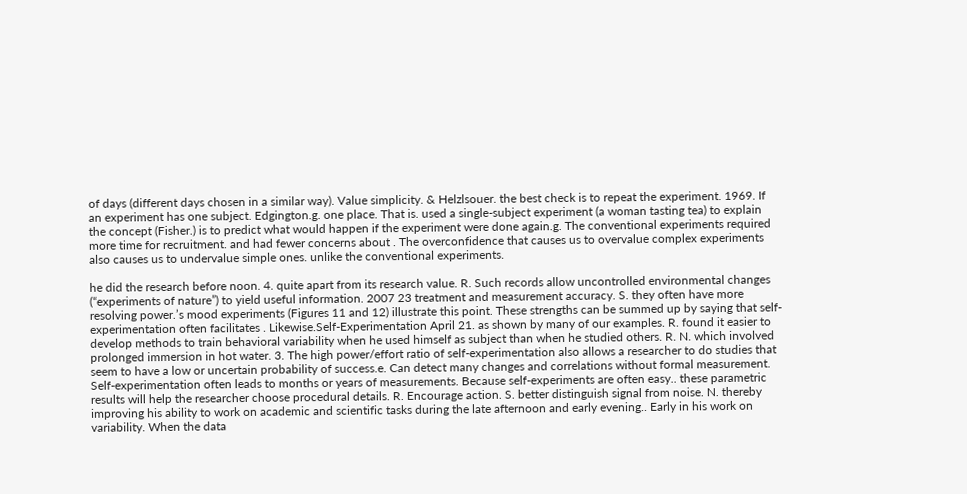of days (different days chosen in a similar way). Value simplicity. & Helzlsouer. the best check is to repeat the experiment. 1969. If an experiment has one subject. Edgington.g. one place. That is. used a single-subject experiment (a woman tasting tea) to explain the concept (Fisher.) is to predict what would happen if the experiment were done again.g. The conventional experiments required more time for recruitment. and had fewer concerns about . The overconfidence that causes us to overvalue complex experiments also causes us to undervalue simple ones. unlike the conventional experiments.

he did the research before noon. 4. quite apart from its research value. R. Such records allow uncontrolled environmental changes (“experiments of nature”) to yield useful information. 2007 23 treatment and measurement accuracy. S. they often have more resolving power.’s mood experiments (Figures 11 and 12) illustrate this point. These strengths can be summed up by saying that self-experimentation often facilitates . Likewise.Self-Experimentation April 21. as shown by many of our examples. R. found it easier to develop methods to train behavioral variability when he used himself as subject than when he studied others. R. N. which involved prolonged immersion in hot water. 3. The high power/effort ratio of self-experimentation also allows a researcher to do studies that seem to have a low or uncertain probability of success.e. Can detect many changes and correlations without formal measurement. Self-experimentation often leads to months or years of measurements. Because self-experiments are often easy.. these parametric results will help the researcher choose procedural details. R. Encourage action. S. better distinguish signal from noise. N. thereby improving his ability to work on academic and scientific tasks during the late afternoon and early evening.. Early in his work on variability. When the data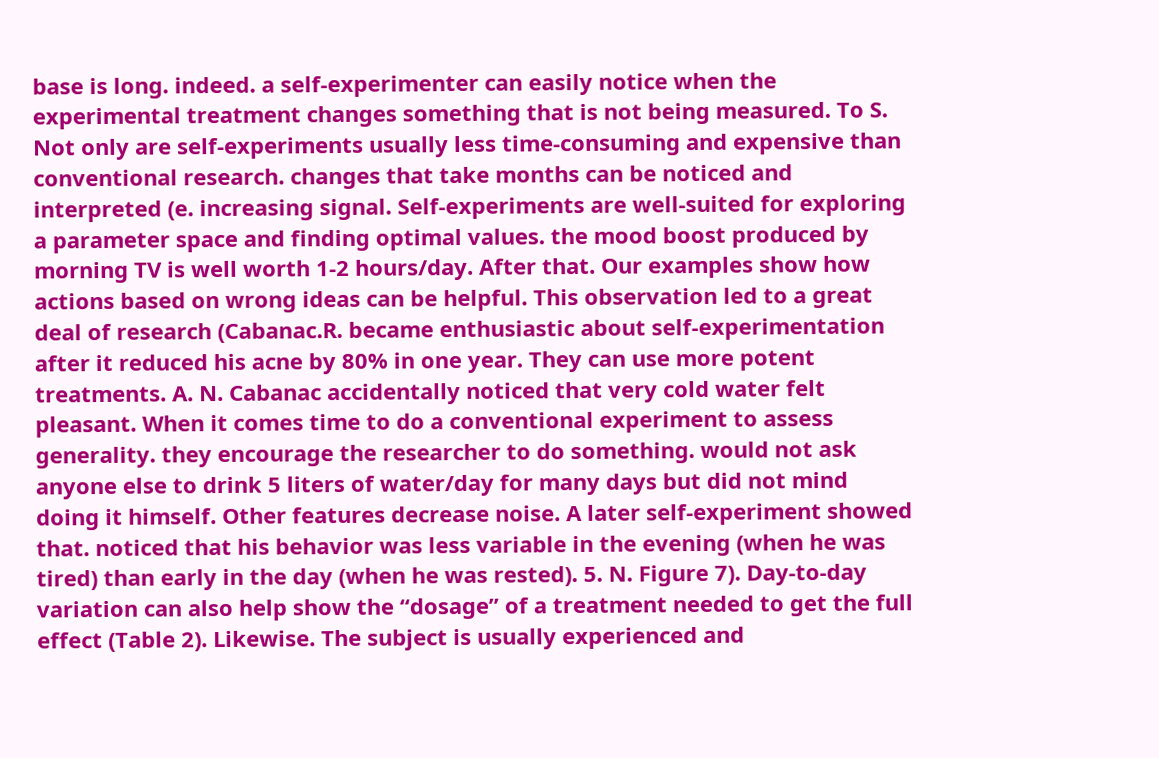base is long. indeed. a self-experimenter can easily notice when the experimental treatment changes something that is not being measured. To S. Not only are self-experiments usually less time-consuming and expensive than conventional research. changes that take months can be noticed and interpreted (e. increasing signal. Self-experiments are well-suited for exploring a parameter space and finding optimal values. the mood boost produced by morning TV is well worth 1-2 hours/day. After that. Our examples show how actions based on wrong ideas can be helpful. This observation led to a great deal of research (Cabanac.R. became enthusiastic about self-experimentation after it reduced his acne by 80% in one year. They can use more potent treatments. A. N. Cabanac accidentally noticed that very cold water felt pleasant. When it comes time to do a conventional experiment to assess generality. they encourage the researcher to do something. would not ask anyone else to drink 5 liters of water/day for many days but did not mind doing it himself. Other features decrease noise. A later self-experiment showed that. noticed that his behavior was less variable in the evening (when he was tired) than early in the day (when he was rested). 5. N. Figure 7). Day-to-day variation can also help show the “dosage” of a treatment needed to get the full effect (Table 2). Likewise. The subject is usually experienced and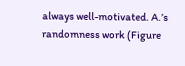always well-motivated. A.’s randomness work (Figure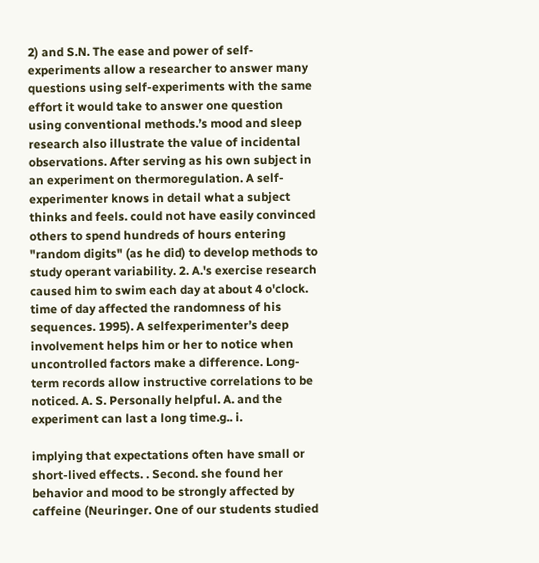2) and S.N. The ease and power of self-experiments allow a researcher to answer many questions using self-experiments with the same effort it would take to answer one question using conventional methods.’s mood and sleep research also illustrate the value of incidental observations. After serving as his own subject in an experiment on thermoregulation. A self-experimenter knows in detail what a subject thinks and feels. could not have easily convinced others to spend hundreds of hours entering "random digits" (as he did) to develop methods to study operant variability. 2. A.'s exercise research caused him to swim each day at about 4 o'clock. time of day affected the randomness of his sequences. 1995). A selfexperimenter’s deep involvement helps him or her to notice when uncontrolled factors make a difference. Long-term records allow instructive correlations to be noticed. A. S. Personally helpful. A. and the experiment can last a long time.g.. i.

implying that expectations often have small or short-lived effects. . Second. she found her behavior and mood to be strongly affected by caffeine (Neuringer. One of our students studied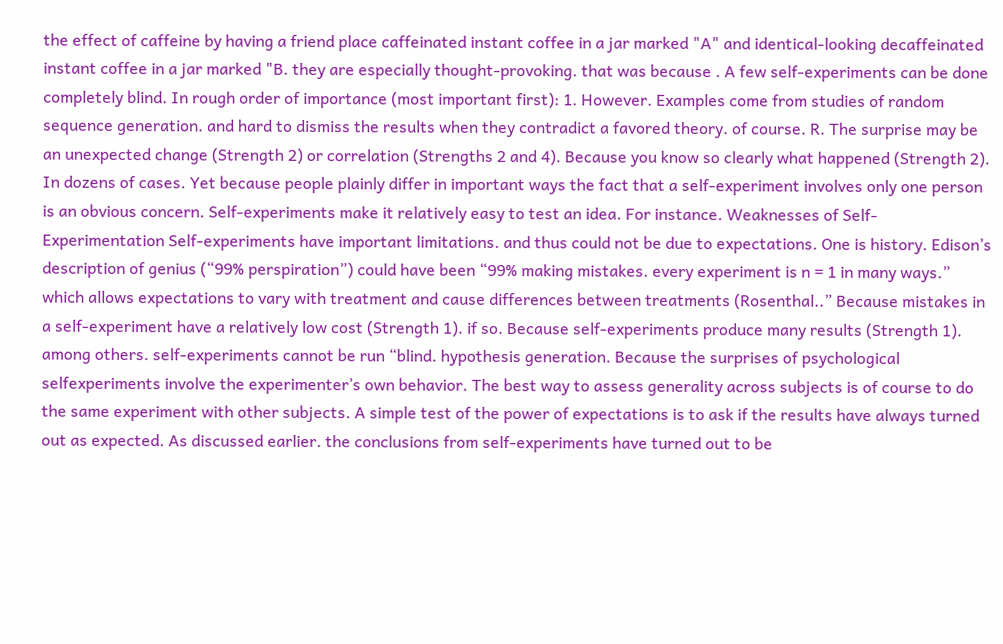the effect of caffeine by having a friend place caffeinated instant coffee in a jar marked "A" and identical-looking decaffeinated instant coffee in a jar marked "B. they are especially thought-provoking. that was because . A few self-experiments can be done completely blind. In rough order of importance (most important first): 1. However. Examples come from studies of random sequence generation. and hard to dismiss the results when they contradict a favored theory. of course. R. The surprise may be an unexpected change (Strength 2) or correlation (Strengths 2 and 4). Because you know so clearly what happened (Strength 2). In dozens of cases. Yet because people plainly differ in important ways the fact that a self-experiment involves only one person is an obvious concern. Self-experiments make it relatively easy to test an idea. For instance. Weaknesses of Self-Experimentation Self-experiments have important limitations. and thus could not be due to expectations. One is history. Edison’s description of genius (“99% perspiration”) could have been “99% making mistakes. every experiment is n = 1 in many ways.” which allows expectations to vary with treatment and cause differences between treatments (Rosenthal..” Because mistakes in a self-experiment have a relatively low cost (Strength 1). if so. Because self-experiments produce many results (Strength 1). among others. self-experiments cannot be run “blind. hypothesis generation. Because the surprises of psychological selfexperiments involve the experimenter’s own behavior. The best way to assess generality across subjects is of course to do the same experiment with other subjects. A simple test of the power of expectations is to ask if the results have always turned out as expected. As discussed earlier. the conclusions from self-experiments have turned out to be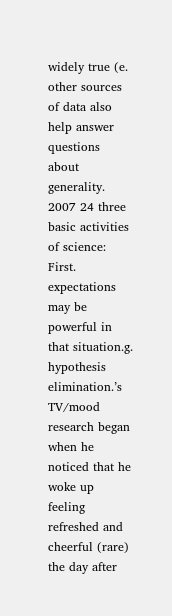widely true (e. other sources of data also help answer questions about generality. 2007 24 three basic activities of science: First. expectations may be powerful in that situation.g. hypothesis elimination.’s TV/mood research began when he noticed that he woke up feeling refreshed and cheerful (rare) the day after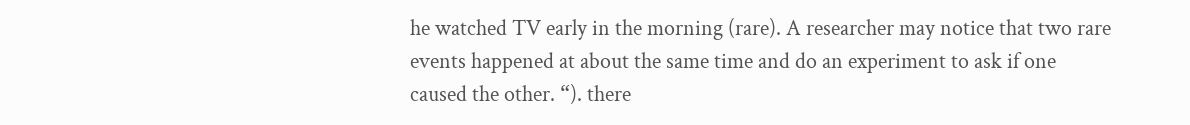he watched TV early in the morning (rare). A researcher may notice that two rare events happened at about the same time and do an experiment to ask if one caused the other. “). there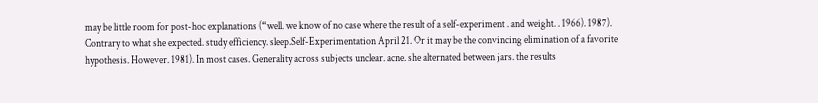may be little room for post-hoc explanations (“well. we know of no case where the result of a self-experiment . and weight. . 1966). 1987). Contrary to what she expected. study efficiency. sleep.Self-Experimentation April 21. Or it may be the convincing elimination of a favorite hypothesis. However. 1981). In most cases. Generality across subjects unclear. acne. she alternated between jars. the results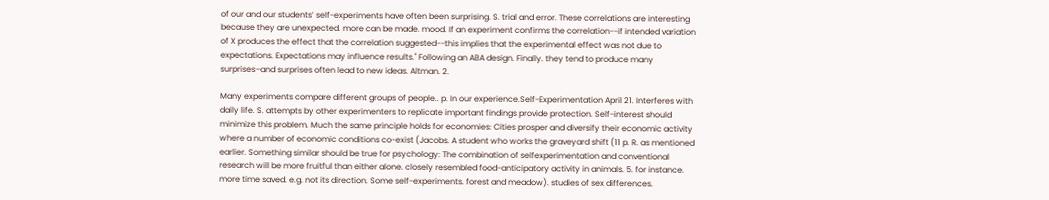of our and our students’ self-experiments have often been surprising. S. trial and error. These correlations are interesting because they are unexpected. more can be made. mood. If an experiment confirms the correlation--if intended variation of X produces the effect that the correlation suggested--this implies that the experimental effect was not due to expectations. Expectations may influence results." Following an ABA design. Finally. they tend to produce many surprises–and surprises often lead to new ideas. Altman. 2.

Many experiments compare different groups of people.. p. In our experience.Self-Experimentation April 21. Interferes with daily life. S. attempts by other experimenters to replicate important findings provide protection. Self-interest should minimize this problem. Much the same principle holds for economies: Cities prosper and diversify their economic activity where a number of economic conditions co-exist (Jacobs. A student who works the graveyard shift (11 p. R. as mentioned earlier. Something similar should be true for psychology: The combination of selfexperimentation and conventional research will be more fruitful than either alone. closely resembled food-anticipatory activity in animals. 5. for instance. more time saved. e.g. not its direction. Some self-experiments. forest and meadow). studies of sex differences.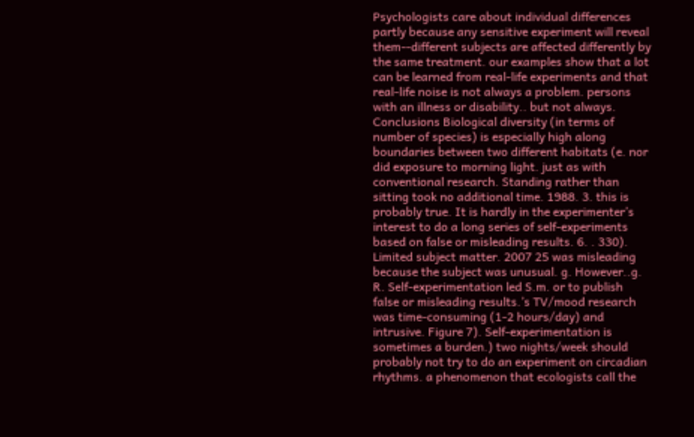Psychologists care about individual differences partly because any sensitive experiment will reveal them--different subjects are affected differently by the same treatment. our examples show that a lot can be learned from real-life experiments and that real-life noise is not always a problem. persons with an illness or disability.. but not always. Conclusions Biological diversity (in terms of number of species) is especially high along boundaries between two different habitats (e. nor did exposure to morning light. just as with conventional research. Standing rather than sitting took no additional time. 1988. 3. this is probably true. It is hardly in the experimenter’s interest to do a long series of self-experiments based on false or misleading results. 6. . 330). Limited subject matter. 2007 25 was misleading because the subject was unusual. g. However..g. R. Self-experimentation led S.m. or to publish false or misleading results.’s TV/mood research was time-consuming (1-2 hours/day) and intrusive. Figure 7). Self-experimentation is sometimes a burden.) two nights/week should probably not try to do an experiment on circadian rhythms. a phenomenon that ecologists call the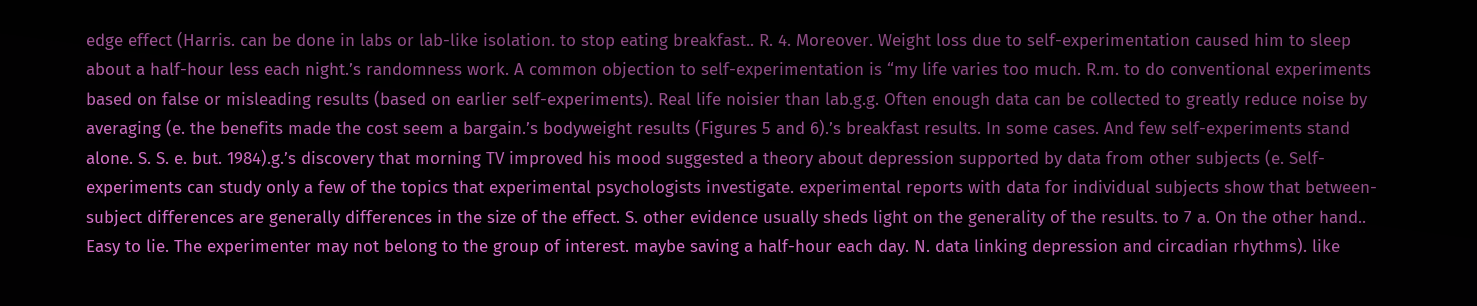edge effect (Harris. can be done in labs or lab-like isolation. to stop eating breakfast.. R. 4. Moreover. Weight loss due to self-experimentation caused him to sleep about a half-hour less each night.’s randomness work. A common objection to self-experimentation is “my life varies too much. R.m. to do conventional experiments based on false or misleading results (based on earlier self-experiments). Real life noisier than lab.g.g. Often enough data can be collected to greatly reduce noise by averaging (e. the benefits made the cost seem a bargain.’s bodyweight results (Figures 5 and 6).’s breakfast results. In some cases. And few self-experiments stand alone. S. S. e. but. 1984).g.’s discovery that morning TV improved his mood suggested a theory about depression supported by data from other subjects (e. Self-experiments can study only a few of the topics that experimental psychologists investigate. experimental reports with data for individual subjects show that between-subject differences are generally differences in the size of the effect. S. other evidence usually sheds light on the generality of the results. to 7 a. On the other hand.. Easy to lie. The experimenter may not belong to the group of interest. maybe saving a half-hour each day. N. data linking depression and circadian rhythms). like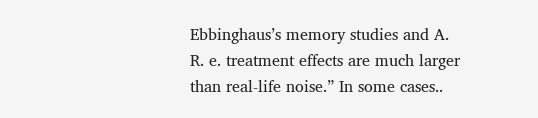Ebbinghaus’s memory studies and A. R. e. treatment effects are much larger than real-life noise.” In some cases..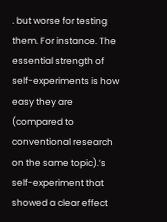. but worse for testing them. For instance. The essential strength of self-experiments is how easy they are (compared to conventional research on the same topic).’s self-experiment that showed a clear effect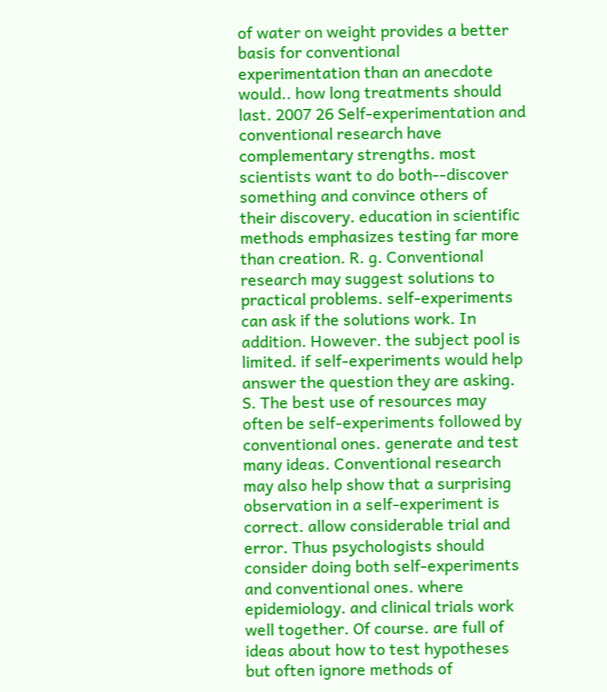of water on weight provides a better basis for conventional experimentation than an anecdote would.. how long treatments should last. 2007 26 Self-experimentation and conventional research have complementary strengths. most scientists want to do both--discover something and convince others of their discovery. education in scientific methods emphasizes testing far more than creation. R. g. Conventional research may suggest solutions to practical problems. self-experiments can ask if the solutions work. In addition. However. the subject pool is limited. if self-experiments would help answer the question they are asking. S. The best use of resources may often be self-experiments followed by conventional ones. generate and test many ideas. Conventional research may also help show that a surprising observation in a self-experiment is correct. allow considerable trial and error. Thus psychologists should consider doing both self-experiments and conventional ones. where epidemiology. and clinical trials work well together. Of course. are full of ideas about how to test hypotheses but often ignore methods of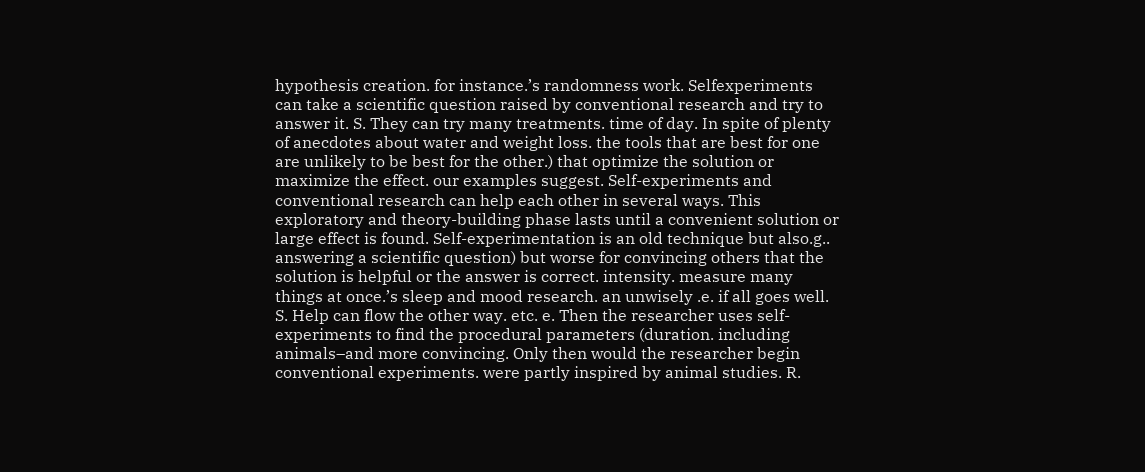hypothesis creation. for instance.’s randomness work. Selfexperiments can take a scientific question raised by conventional research and try to answer it. S. They can try many treatments. time of day. In spite of plenty of anecdotes about water and weight loss. the tools that are best for one are unlikely to be best for the other.) that optimize the solution or maximize the effect. our examples suggest. Self-experiments and conventional research can help each other in several ways. This exploratory and theory-building phase lasts until a convenient solution or large effect is found. Self-experimentation is an old technique but also.g.. answering a scientific question) but worse for convincing others that the solution is helpful or the answer is correct. intensity. measure many things at once.’s sleep and mood research. an unwisely .e. if all goes well. S. Help can flow the other way. etc. e. Then the researcher uses self-experiments to find the procedural parameters (duration. including animals–and more convincing. Only then would the researcher begin conventional experiments. were partly inspired by animal studies. R.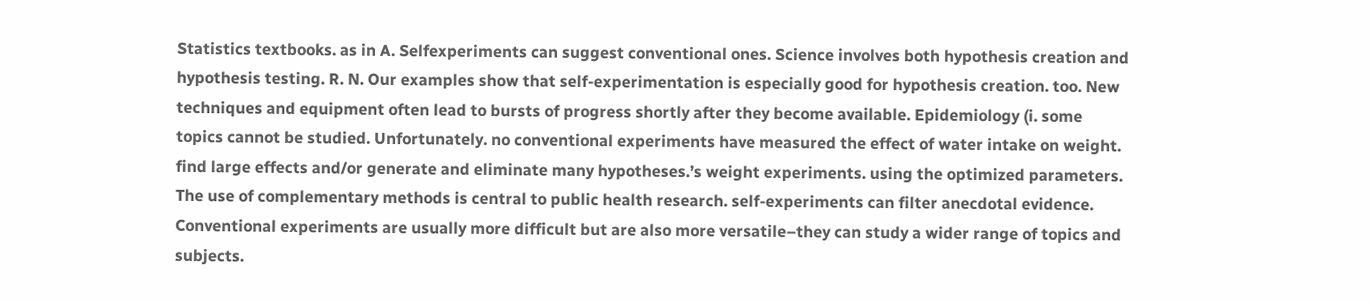Statistics textbooks. as in A. Selfexperiments can suggest conventional ones. Science involves both hypothesis creation and hypothesis testing. R. N. Our examples show that self-experimentation is especially good for hypothesis creation. too. New techniques and equipment often lead to bursts of progress shortly after they become available. Epidemiology (i. some topics cannot be studied. Unfortunately. no conventional experiments have measured the effect of water intake on weight. find large effects and/or generate and eliminate many hypotheses.’s weight experiments. using the optimized parameters. The use of complementary methods is central to public health research. self-experiments can filter anecdotal evidence. Conventional experiments are usually more difficult but are also more versatile–they can study a wider range of topics and subjects.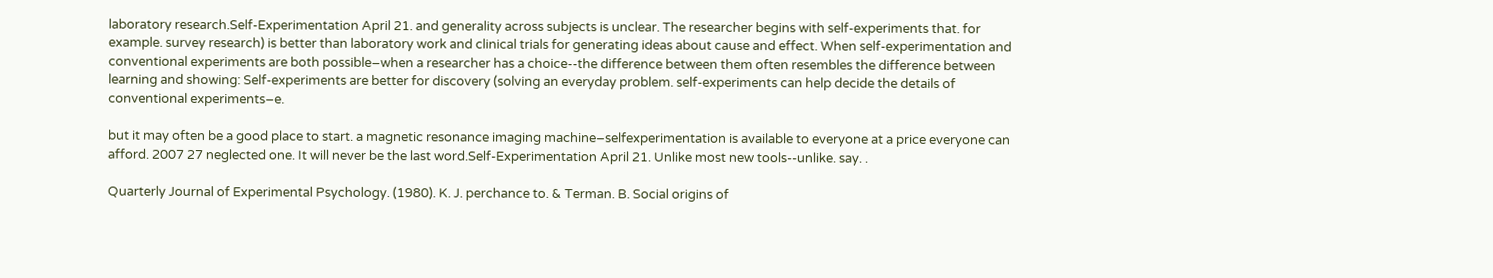laboratory research.Self-Experimentation April 21. and generality across subjects is unclear. The researcher begins with self-experiments that. for example. survey research) is better than laboratory work and clinical trials for generating ideas about cause and effect. When self-experimentation and conventional experiments are both possible–when a researcher has a choice--the difference between them often resembles the difference between learning and showing: Self-experiments are better for discovery (solving an everyday problem. self-experiments can help decide the details of conventional experiments–e.

but it may often be a good place to start. a magnetic resonance imaging machine–selfexperimentation is available to everyone at a price everyone can afford. 2007 27 neglected one. It will never be the last word.Self-Experimentation April 21. Unlike most new tools--unlike. say. .

Quarterly Journal of Experimental Psychology. (1980). K. J. perchance to. & Terman. B. Social origins of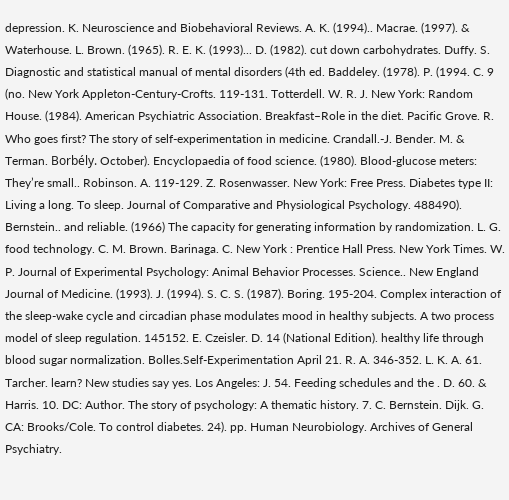depression. K. Neuroscience and Biobehavioral Reviews. A. K. (1994).. Macrae. (1997). & Waterhouse. L. Brown. (1965). R. E. K. (1993)... D. (1982). cut down carbohydrates. Duffy. S. Diagnostic and statistical manual of mental disorders (4th ed. Baddeley. (1978). P. (1994. C. 9 (no. New York Appleton-Century-Crofts. 119-131. Totterdell. W. R. J. New York: Random House. (1984). American Psychiatric Association. Breakfast–Role in the diet. Pacific Grove. R. Who goes first? The story of self-experimentation in medicine. Crandall.-J. Bender. M. & Terman. Borbély. October). Encyclopaedia of food science. (1980). Blood-glucose meters: They’re small.. Robinson. A. 119-129. Z. Rosenwasser. New York: Free Press. Diabetes type II: Living a long. To sleep. Journal of Comparative and Physiological Psychology. 488490). Bernstein.. and reliable. (1966) The capacity for generating information by randomization. L. G. food technology. C. M. Brown. Barinaga. C. New York : Prentice Hall Press. New York Times. W. P. Journal of Experimental Psychology: Animal Behavior Processes. Science.. New England Journal of Medicine. (1993). J. (1994). S. C. S. (1987). Boring. 195-204. Complex interaction of the sleep-wake cycle and circadian phase modulates mood in healthy subjects. A two process model of sleep regulation. 145152. E. Czeisler. D. 14 (National Edition). healthy life through blood sugar normalization. Bolles.Self-Experimentation April 21. R. A. 346-352. L. K. A. 61. Tarcher. learn? New studies say yes. Los Angeles: J. 54. Feeding schedules and the . D. 60. & Harris. 10. DC: Author. The story of psychology: A thematic history. 7. C. Bernstein. Dijk. G. CA: Brooks/Cole. To control diabetes. 24). pp. Human Neurobiology. Archives of General Psychiatry.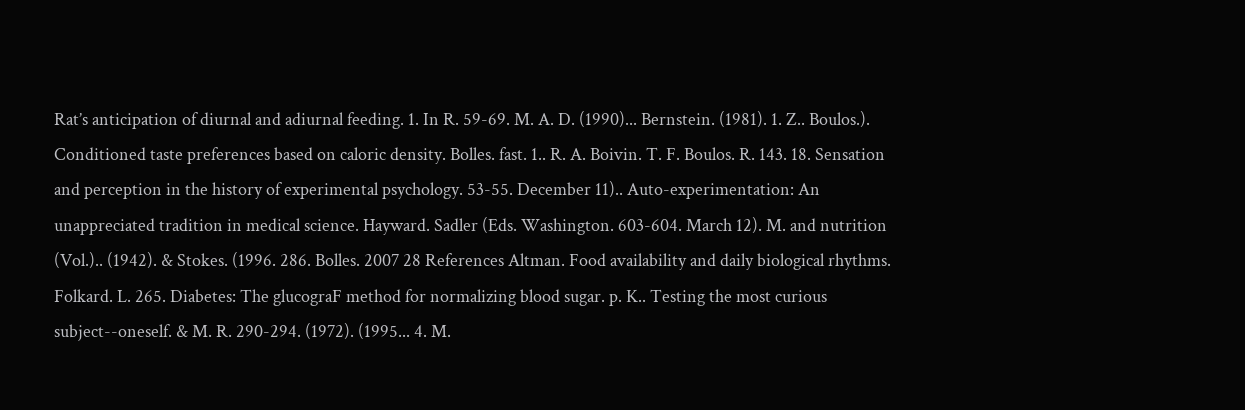Rat’s anticipation of diurnal and adiurnal feeding. 1. In R. 59-69. M. A. D. (1990)... Bernstein. (1981). 1. Z.. Boulos.). Conditioned taste preferences based on caloric density. Bolles. fast. 1.. R. A. Boivin. T. F. Boulos. R. 143. 18. Sensation and perception in the history of experimental psychology. 53-55. December 11).. Auto-experimentation: An unappreciated tradition in medical science. Hayward. Sadler (Eds. Washington. 603-604. March 12). M. and nutrition (Vol.).. (1942). & Stokes. (1996. 286. Bolles. 2007 28 References Altman. Food availability and daily biological rhythms. Folkard. L. 265. Diabetes: The glucograF method for normalizing blood sugar. p. K.. Testing the most curious subject--oneself. & M. R. 290-294. (1972). (1995... 4. M.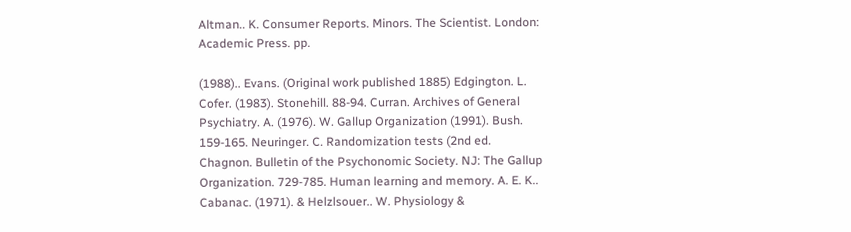Altman.. K. Consumer Reports. Minors. The Scientist. London: Academic Press. pp.

(1988).. Evans. (Original work published 1885) Edgington. L. Cofer. (1983). Stonehill. 88-94. Curran. Archives of General Psychiatry. A. (1976). W. Gallup Organization (1991). Bush. 159-165. Neuringer. C. Randomization tests (2nd ed. Chagnon. Bulletin of the Psychonomic Society. NJ: The Gallup Organization. 729-785. Human learning and memory. A. E. K.. Cabanac. (1971). & Helzlsouer.. W. Physiology &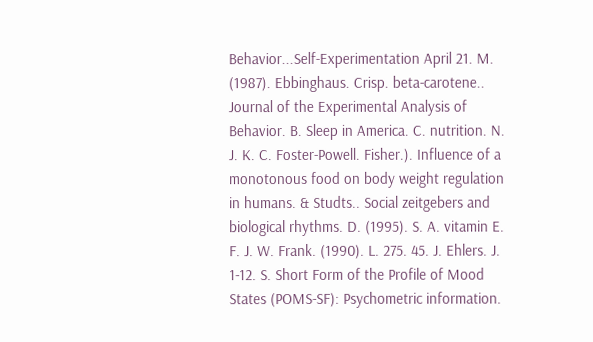Behavior...Self-Experimentation April 21. M. (1987). Ebbinghaus. Crisp. beta-carotene.. Journal of the Experimental Analysis of Behavior. B. Sleep in America. C. nutrition. N. J. K. C. Foster-Powell. Fisher.). Influence of a monotonous food on body weight regulation in humans. & Studts.. Social zeitgebers and biological rhythms. D. (1995). S. A. vitamin E. F. J. W. Frank. (1990). L. 275. 45. J. Ehlers. J. 1-12. S. Short Form of the Profile of Mood States (POMS-SF): Psychometric information.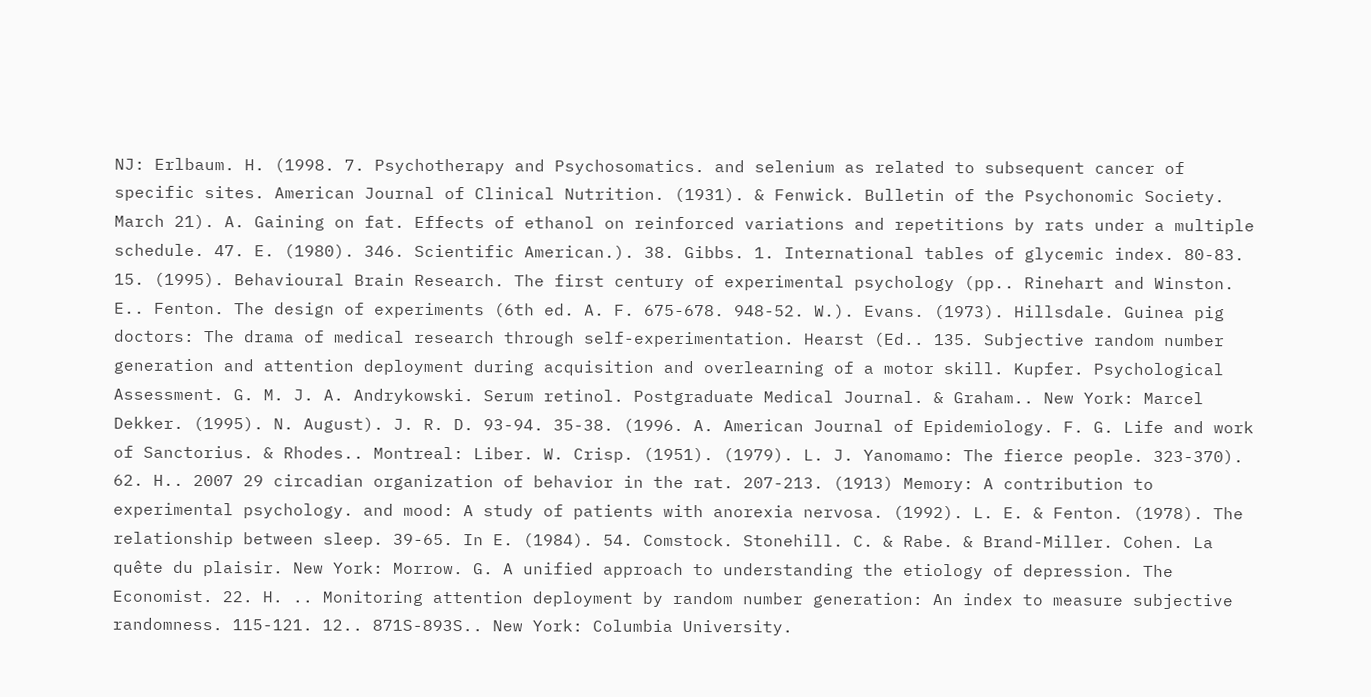NJ: Erlbaum. H. (1998. 7. Psychotherapy and Psychosomatics. and selenium as related to subsequent cancer of specific sites. American Journal of Clinical Nutrition. (1931). & Fenwick. Bulletin of the Psychonomic Society. March 21). A. Gaining on fat. Effects of ethanol on reinforced variations and repetitions by rats under a multiple schedule. 47. E. (1980). 346. Scientific American.). 38. Gibbs. 1. International tables of glycemic index. 80-83. 15. (1995). Behavioural Brain Research. The first century of experimental psychology (pp.. Rinehart and Winston. E.. Fenton. The design of experiments (6th ed. A. F. 675-678. 948-52. W.). Evans. (1973). Hillsdale. Guinea pig doctors: The drama of medical research through self-experimentation. Hearst (Ed.. 135. Subjective random number generation and attention deployment during acquisition and overlearning of a motor skill. Kupfer. Psychological Assessment. G. M. J. A. Andrykowski. Serum retinol. Postgraduate Medical Journal. & Graham.. New York: Marcel Dekker. (1995). N. August). J. R. D. 93-94. 35-38. (1996. A. American Journal of Epidemiology. F. G. Life and work of Sanctorius. & Rhodes.. Montreal: Liber. W. Crisp. (1951). (1979). L. J. Yanomamo: The fierce people. 323-370). 62. H.. 2007 29 circadian organization of behavior in the rat. 207-213. (1913) Memory: A contribution to experimental psychology. and mood: A study of patients with anorexia nervosa. (1992). L. E. & Fenton. (1978). The relationship between sleep. 39-65. In E. (1984). 54. Comstock. Stonehill. C. & Rabe. & Brand-Miller. Cohen. La quête du plaisir. New York: Morrow. G. A unified approach to understanding the etiology of depression. The Economist. 22. H. .. Monitoring attention deployment by random number generation: An index to measure subjective randomness. 115-121. 12.. 871S-893S.. New York: Columbia University.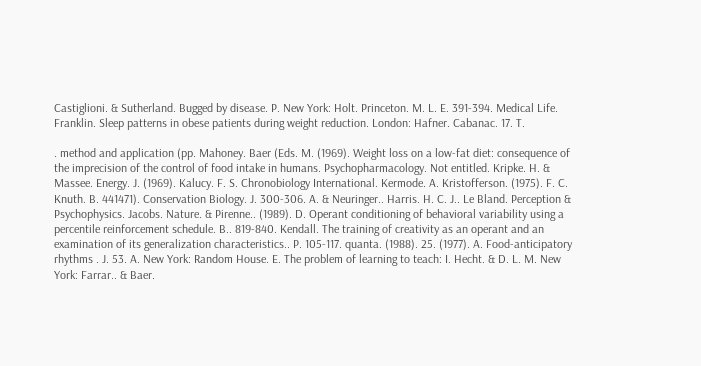Castiglioni. & Sutherland. Bugged by disease. P. New York: Holt. Princeton. M. L. E. 391-394. Medical Life. Franklin. Sleep patterns in obese patients during weight reduction. London: Hafner. Cabanac. 17. T.

. method and application (pp. Mahoney. Baer (Eds. M. (1969). Weight loss on a low-fat diet: consequence of the imprecision of the control of food intake in humans. Psychopharmacology. Not entitled. Kripke. H. & Massee. Energy. J. (1969). Kalucy. F. S. Chronobiology International. Kermode. A. Kristofferson. (1975). F. C. Knuth. B. 441471). Conservation Biology. J. 300-306. A. & Neuringer.. Harris. H. C. J.. Le Bland. Perception & Psychophysics. Jacobs. Nature. & Pirenne.. (1989). D. Operant conditioning of behavioral variability using a percentile reinforcement schedule. B.. 819-840. Kendall. The training of creativity as an operant and an examination of its generalization characteristics.. P. 105-117. quanta. (1988). 25. (1977). A. Food-anticipatory rhythms . J. 53. A. New York: Random House. E. The problem of learning to teach: I. Hecht. & D. L. M. New York: Farrar.. & Baer.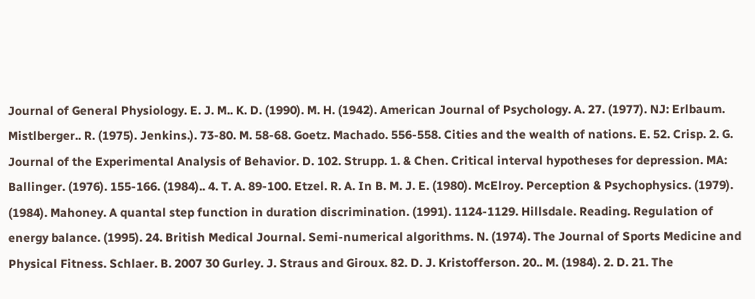Journal of General Physiology. E. J. M.. K. D. (1990). M. H. (1942). American Journal of Psychology. A. 27. (1977). NJ: Erlbaum. Mistlberger.. R. (1975). Jenkins.). 73-80. M. 58-68. Goetz. Machado. 556-558. Cities and the wealth of nations. E. 52. Crisp. 2. G. Journal of the Experimental Analysis of Behavior. D. 102. Strupp. 1. & Chen. Critical interval hypotheses for depression. MA: Ballinger. (1976). 155-166. (1984).. 4. T. A. 89-100. Etzel. R. A. In B. M. J. E. (1980). McElroy. Perception & Psychophysics. (1979). (1984). Mahoney. A quantal step function in duration discrimination. (1991). 1124-1129. Hillsdale. Reading. Regulation of energy balance. (1995). 24. British Medical Journal. Semi-numerical algorithms. N. (1974). The Journal of Sports Medicine and Physical Fitness. Schlaer. B. 2007 30 Gurley. J. Straus and Giroux. 82. D. J. Kristofferson. 20.. M. (1984). 2. D. 21. The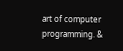art of computer programming. &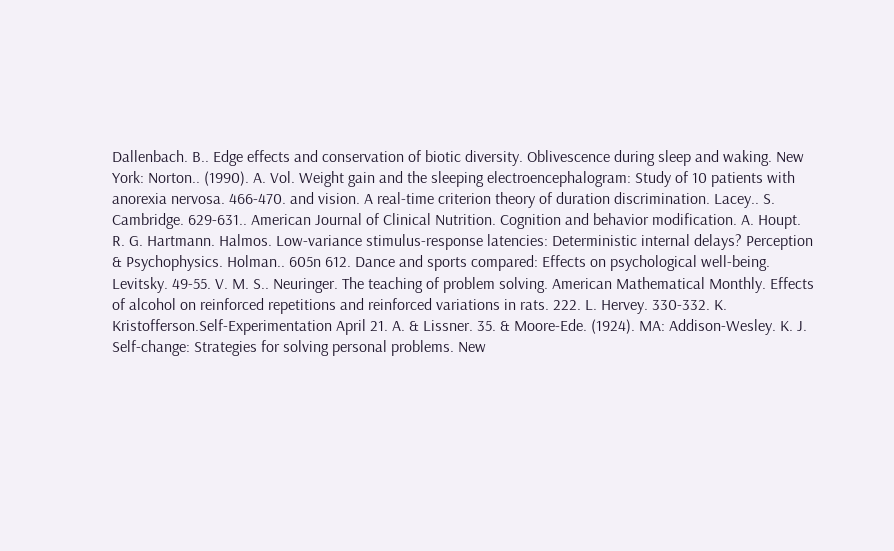Dallenbach. B.. Edge effects and conservation of biotic diversity. Oblivescence during sleep and waking. New York: Norton.. (1990). A. Vol. Weight gain and the sleeping electroencephalogram: Study of 10 patients with anorexia nervosa. 466-470. and vision. A real-time criterion theory of duration discrimination. Lacey.. S. Cambridge. 629-631.. American Journal of Clinical Nutrition. Cognition and behavior modification. A. Houpt. R. G. Hartmann. Halmos. Low-variance stimulus-response latencies: Deterministic internal delays? Perception & Psychophysics. Holman.. 605n 612. Dance and sports compared: Effects on psychological well-being. Levitsky. 49-55. V. M. S.. Neuringer. The teaching of problem solving. American Mathematical Monthly. Effects of alcohol on reinforced repetitions and reinforced variations in rats. 222. L. Hervey. 330-332. K. Kristofferson.Self-Experimentation April 21. A. & Lissner. 35. & Moore-Ede. (1924). MA: Addison-Wesley. K. J. Self-change: Strategies for solving personal problems. New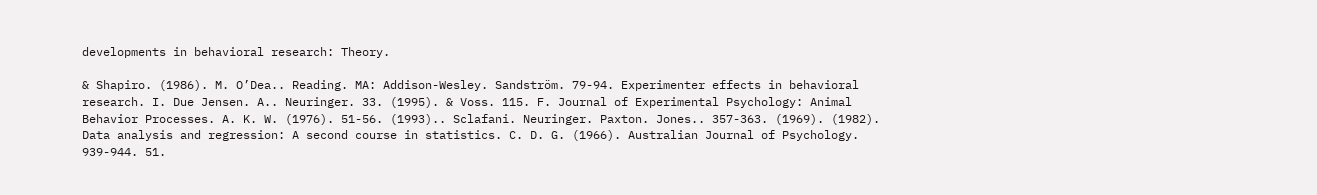developments in behavioral research: Theory.

& Shapiro. (1986). M. O’Dea.. Reading. MA: Addison-Wesley. Sandström. 79-94. Experimenter effects in behavioral research. I. Due Jensen. A.. Neuringer. 33. (1995). & Voss. 115. F. Journal of Experimental Psychology: Animal Behavior Processes. A. K. W. (1976). 51-56. (1993).. Sclafani. Neuringer. Paxton. Jones.. 357-363. (1969). (1982). Data analysis and regression: A second course in statistics. C. D. G. (1966). Australian Journal of Psychology. 939-944. 51.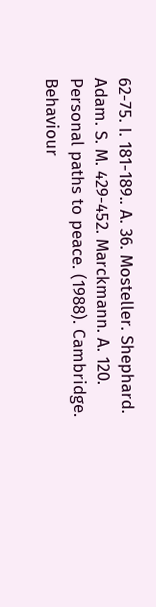62-75. I. 181-189.. A. 36. Mosteller. Shephard. Adam. S. M. 429-452. Marckmann. A. 120. Personal paths to peace. (1988). Cambridge. Behaviour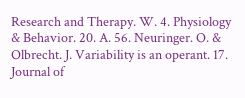Research and Therapy. W. 4. Physiology & Behavior. 20. A. 56. Neuringer. O. & Olbrecht. J. Variability is an operant. 17. Journal of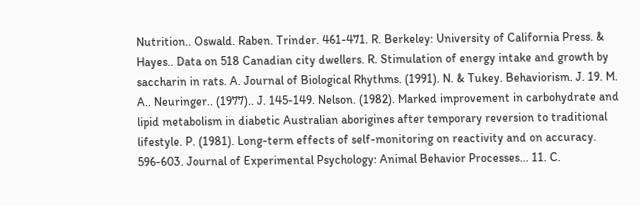Nutrition.. Oswald. Raben. Trinder. 461-471. R. Berkeley: University of California Press. & Hayes.. Data on 518 Canadian city dwellers. R. Stimulation of energy intake and growth by saccharin in rats. A. Journal of Biological Rhythms. (1991). N. & Tukey. Behaviorism. J. 19. M. A.. Neuringer.. (1977).. J. 145-149. Nelson. (1982). Marked improvement in carbohydrate and lipid metabolism in diabetic Australian aborigines after temporary reversion to traditional lifestyle. P. (1981). Long-term effects of self-monitoring on reactivity and on accuracy. 596-603. Journal of Experimental Psychology: Animal Behavior Processes... 11. C.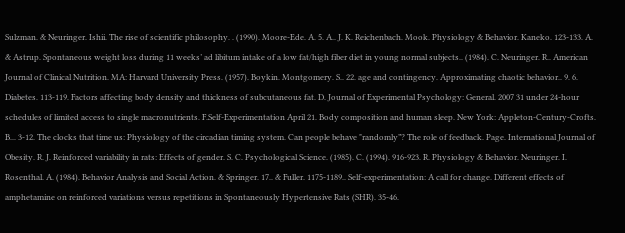Sulzman. & Neuringer. Ishii. The rise of scientific philosophy. . (1990). Moore-Ede. A. 5. A.. J. K. Reichenbach. Mook. Physiology & Behavior. Kaneko. 123-133. A. & Astrup. Spontaneous weight loss during 11 weeks’ ad libitum intake of a low fat/high fiber diet in young normal subjects.. (1984). C. Neuringer. R.. American Journal of Clinical Nutrition. MA: Harvard University Press. (1957). Boykin. Montgomery. S.. 22. age and contingency. Approximating chaotic behavior.. 9. 6. Diabetes. 113-119. Factors affecting body density and thickness of subcutaneous fat. D. Journal of Experimental Psychology: General. 2007 31 under 24-hour schedules of limited access to single macronutrients. F.Self-Experimentation April 21. Body composition and human sleep. New York: Appleton-Century-Crofts. B... 3-12. The clocks that time us: Physiology of the circadian timing system. Can people behave "randomly”? The role of feedback. Page. International Journal of Obesity. R. J. Reinforced variability in rats: Effects of gender. S. C. Psychological Science. (1985). C. (1994). 916-923. R. Physiology & Behavior. Neuringer. I. Rosenthal. A. (1984). Behavior Analysis and Social Action. & Springer. 17.. & Fuller. 1175-1189.. Self-experimentation: A call for change. Different effects of amphetamine on reinforced variations versus repetitions in Spontaneously Hypertensive Rats (SHR). 35-46.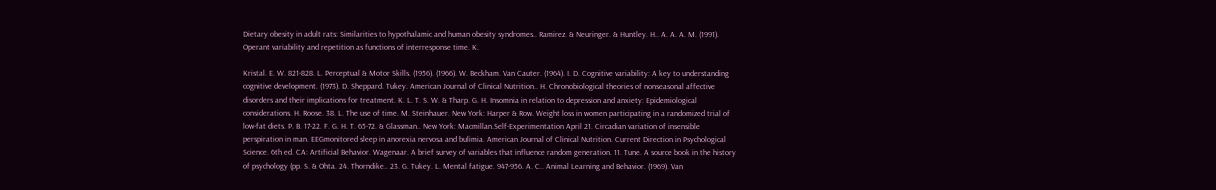Dietary obesity in adult rats: Similarities to hypothalamic and human obesity syndromes.. Ramirez. & Neuringer. & Huntley. H.. A. A. A. M. (1991). Operant variability and repetition as functions of interresponse time. K.

Kristal. E. W. 821-828. L. Perceptual & Motor Skills. (1956). (1966). W. Beckham. Van Cauter. (1964). I. D. Cognitive variability: A key to understanding cognitive development. (1973). D. Sheppard. Tukey. American Journal of Clinical Nutrition.. H. Chronobiological theories of nonseasonal affective disorders and their implications for treatment. K. L. T. S. W. & Tharp. G. H. Insomnia in relation to depression and anxiety: Epidemiological considerations. H. Roose. 38. L. The use of time. M. Steinhauer. New York: Harper & Row. Weight loss in women participating in a randomized trial of low-fat diets. P. B. 17-22. F. G. H. T. 65-72. & Glassman.. New York: Macmillan.Self-Experimentation April 21. Circadian variation of insensible perspiration in man. EEGmonitored sleep in anorexia nervosa and bulimia. American Journal of Clinical Nutrition. Current Direction in Psychological Science. 6th ed. CA: Artificial Behavior. Wagenaar. A brief survey of variables that influence random generation. 11. Tune. A source book in the history of psychology (pp. S. & Ohta. 24. Thorndike.. 23. G. Tukey. L. Mental fatigue. 947-956. A. C.. Animal Learning and Behavior. (1969). Van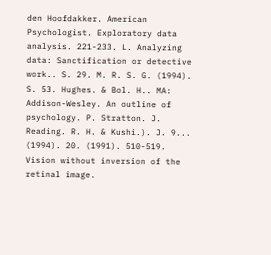den Hoofdakker. American Psychologist. Exploratory data analysis. 221-233. L. Analyzing data: Sanctification or detective work.. S. 29. M. R. S. G. (1994). S. 53. Hughes. & Bol. H.. MA: Addison-Wesley. An outline of psychology. P. Stratton. J. Reading. R. H. & Kushi.). J. 9... (1994). 20. (1991). 510-519. Vision without inversion of the retinal image.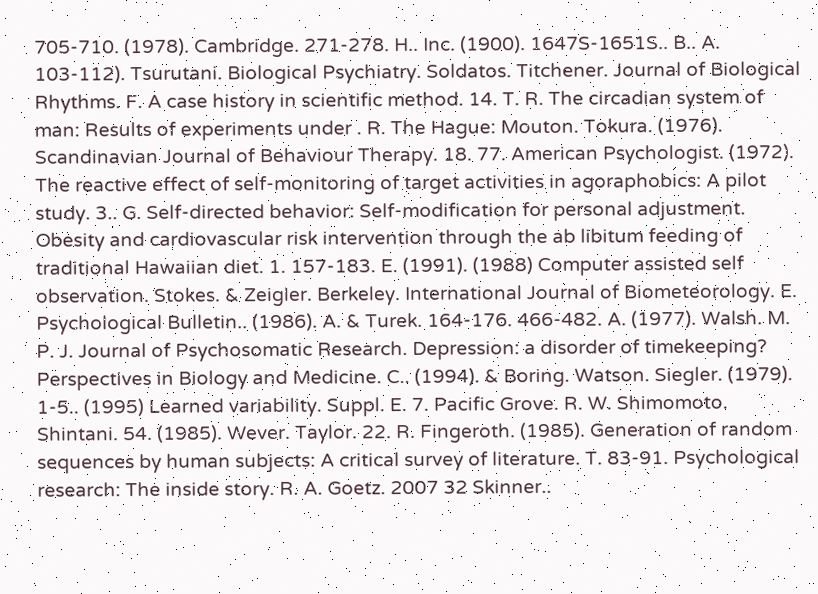705-710. (1978). Cambridge. 271-278. H.. Inc. (1900). 1647S-1651S.. B.. A. 103-112). Tsurutani. Biological Psychiatry. Soldatos. Titchener. Journal of Biological Rhythms. F. A case history in scientific method. 14. T. R. The circadian system of man: Results of experiments under . R. The Hague: Mouton. Tokura. (1976). Scandinavian Journal of Behaviour Therapy. 18. 77. American Psychologist. (1972). The reactive effect of self-monitoring of target activities in agoraphobics: A pilot study. 3.. G. Self-directed behavior: Self-modification for personal adjustment. Obesity and cardiovascular risk intervention through the ab libitum feeding of traditional Hawaiian diet. 1. 157-183. E. (1991). (1988) Computer assisted self observation. Stokes. & Zeigler. Berkeley. International Journal of Biometeorology. E. Psychological Bulletin.. (1986). A. & Turek. 164-176. 466-482. A. (1977). Walsh. M. P. J. Journal of Psychosomatic Research. Depression: a disorder of timekeeping? Perspectives in Biology and Medicine. C.. (1994). & Boring. Watson. Siegler. (1979). 1-5.. (1995) Learned variability. Suppl. E. 7. Pacific Grove. R. W. Shimomoto. Shintani. 54. (1985). Wever. Taylor. 22. R. Fingeroth. (1985). Generation of random sequences by human subjects: A critical survey of literature. T. 83-91. Psychological research: The inside story. R. A. Goetz. 2007 32 Skinner..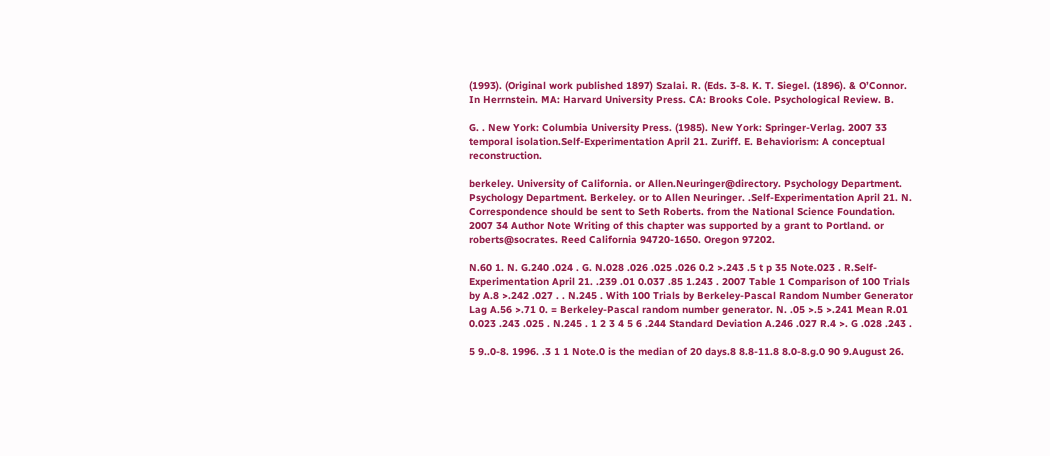(1993). (Original work published 1897) Szalai. R. (Eds. 3-8. K. T. Siegel. (1896). & O’Connor. In Herrnstein. MA: Harvard University Press. CA: Brooks Cole. Psychological Review. B.

G. . New York: Columbia University Press. (1985). New York: Springer-Verlag. 2007 33 temporal isolation.Self-Experimentation April 21. Zuriff. E. Behaviorism: A conceptual reconstruction.

berkeley. University of California. or Allen.Neuringer@directory. Psychology Department. Psychology Department. Berkeley. or to Allen Neuringer. .Self-Experimentation April 21. N. Correspondence should be sent to Seth Roberts. from the National Science Foundation. 2007 34 Author Note Writing of this chapter was supported by a grant to Portland. or roberts@socrates. Reed California 94720-1650. Oregon 97202.

N.60 1. N. G.240 .024 . G. N.028 .026 .025 .026 0.2 >.243 .5 t p 35 Note.023 . R.Self-Experimentation April 21. .239 .01 0.037 .85 1.243 . 2007 Table 1 Comparison of 100 Trials by A.8 >.242 .027 . . N.245 . With 100 Trials by Berkeley-Pascal Random Number Generator Lag A.56 >.71 0. = Berkeley-Pascal random number generator. N. .05 >.5 >.241 Mean R.01 0.023 .243 .025 . N.245 . 1 2 3 4 5 6 .244 Standard Deviation A.246 .027 R.4 >. G .028 .243 .

5 9..0-8. 1996. .3 1 1 Note.0 is the median of 20 days.8 8.8-11.8 8.0-8.g.0 90 9.August 26.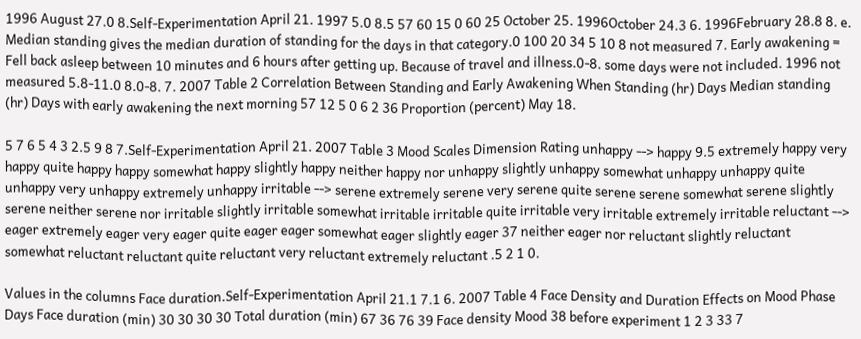1996 August 27.0 8.Self-Experimentation April 21. 1997 5.0 8.5 57 60 15 0 60 25 October 25. 1996October 24.3 6. 1996February 28.8 8. e. Median standing gives the median duration of standing for the days in that category.0 100 20 34 5 10 8 not measured 7. Early awakening = Fell back asleep between 10 minutes and 6 hours after getting up. Because of travel and illness.0-8. some days were not included. 1996 not measured 5.8-11.0 8.0-8. 7. 2007 Table 2 Correlation Between Standing and Early Awakening When Standing (hr) Days Median standing (hr) Days with early awakening the next morning 57 12 5 0 6 2 36 Proportion (percent) May 18.

5 7 6 5 4 3 2.5 9 8 7.Self-Experimentation April 21. 2007 Table 3 Mood Scales Dimension Rating unhappy --> happy 9.5 extremely happy very happy quite happy happy somewhat happy slightly happy neither happy nor unhappy slightly unhappy somewhat unhappy unhappy quite unhappy very unhappy extremely unhappy irritable --> serene extremely serene very serene quite serene serene somewhat serene slightly serene neither serene nor irritable slightly irritable somewhat irritable irritable quite irritable very irritable extremely irritable reluctant --> eager extremely eager very eager quite eager eager somewhat eager slightly eager 37 neither eager nor reluctant slightly reluctant somewhat reluctant reluctant quite reluctant very reluctant extremely reluctant .5 2 1 0.

Values in the columns Face duration.Self-Experimentation April 21.1 7.1 6. 2007 Table 4 Face Density and Duration Effects on Mood Phase Days Face duration (min) 30 30 30 30 Total duration (min) 67 36 76 39 Face density Mood 38 before experiment 1 2 3 33 7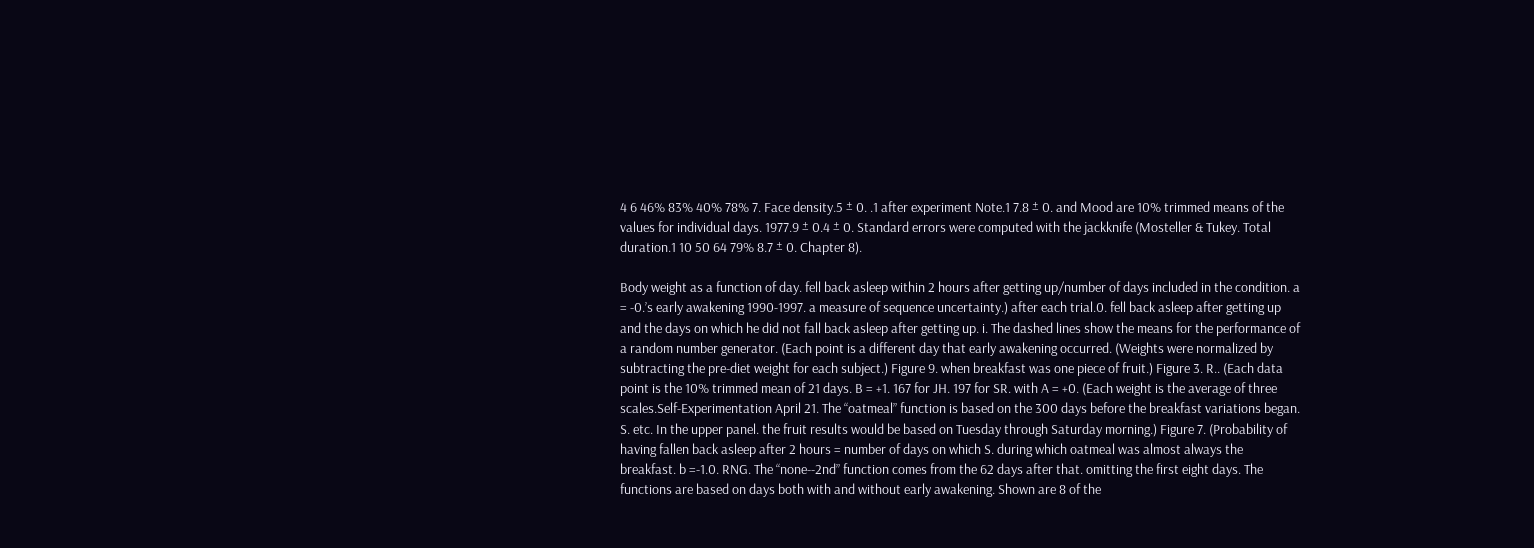4 6 46% 83% 40% 78% 7. Face density.5 ± 0. .1 after experiment Note.1 7.8 ± 0. and Mood are 10% trimmed means of the values for individual days. 1977.9 ± 0.4 ± 0. Standard errors were computed with the jackknife (Mosteller & Tukey. Total duration.1 10 50 64 79% 8.7 ± 0. Chapter 8).

Body weight as a function of day. fell back asleep within 2 hours after getting up/number of days included in the condition. a = -0.’s early awakening 1990-1997. a measure of sequence uncertainty.) after each trial.0. fell back asleep after getting up and the days on which he did not fall back asleep after getting up. i. The dashed lines show the means for the performance of a random number generator. (Each point is a different day that early awakening occurred. (Weights were normalized by subtracting the pre-diet weight for each subject.) Figure 9. when breakfast was one piece of fruit.) Figure 3. R.. (Each data point is the 10% trimmed mean of 21 days. B = +1. 167 for JH. 197 for SR. with A = +0. (Each weight is the average of three scales.Self-Experimentation April 21. The “oatmeal” function is based on the 300 days before the breakfast variations began. S. etc. In the upper panel. the fruit results would be based on Tuesday through Saturday morning.) Figure 7. (Probability of having fallen back asleep after 2 hours = number of days on which S. during which oatmeal was almost always the breakfast. b =-1.0. RNG. The “none--2nd” function comes from the 62 days after that. omitting the first eight days. The functions are based on days both with and without early awakening. Shown are 8 of the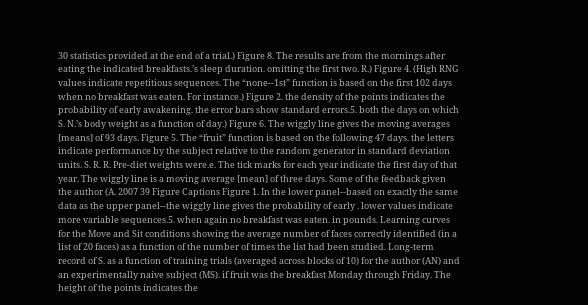30 statistics provided at the end of a trial.) Figure 8. The results are from the mornings after eating the indicated breakfasts.’s sleep duration. omitting the first two. R.) Figure 4. (High RNG values indicate repetitious sequences. The “none--1st” function is based on the first 102 days when no breakfast was eaten. For instance.) Figure 2. the density of the points indicates the probability of early awakening. the error bars show standard errors.5. both the days on which S. N.’s body weight as a function of day.) Figure 6. The wiggly line gives the moving averages [means] of 93 days. Figure 5. The “fruit” function is based on the following 47 days. the letters indicate performance by the subject relative to the random generator in standard deviation units. S. R. R. Pre-diet weights were.e. The tick marks for each year indicate the first day of that year. The wiggly line is a moving average [mean] of three days. Some of the feedback given the author (A. 2007 39 Figure Captions Figure 1. In the lower panel--based on exactly the same data as the upper panel--the wiggly line gives the probability of early . lower values indicate more variable sequences.5. when again no breakfast was eaten. in pounds. Learning curves for the Move and Sit conditions showing the average number of faces correctly identified (in a list of 20 faces) as a function of the number of times the list had been studied. Long-term record of S. as a function of training trials (averaged across blocks of 10) for the author (AN) and an experimentally naive subject (MS). if fruit was the breakfast Monday through Friday. The height of the points indicates the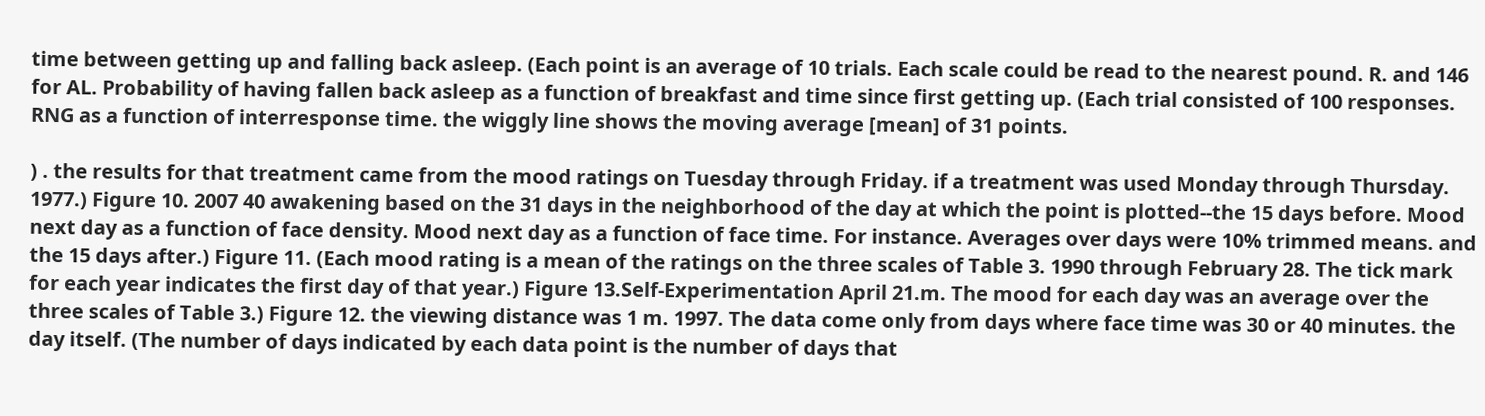time between getting up and falling back asleep. (Each point is an average of 10 trials. Each scale could be read to the nearest pound. R. and 146 for AL. Probability of having fallen back asleep as a function of breakfast and time since first getting up. (Each trial consisted of 100 responses. RNG as a function of interresponse time. the wiggly line shows the moving average [mean] of 31 points.

) . the results for that treatment came from the mood ratings on Tuesday through Friday. if a treatment was used Monday through Thursday. 1977.) Figure 10. 2007 40 awakening based on the 31 days in the neighborhood of the day at which the point is plotted--the 15 days before. Mood next day as a function of face density. Mood next day as a function of face time. For instance. Averages over days were 10% trimmed means. and the 15 days after.) Figure 11. (Each mood rating is a mean of the ratings on the three scales of Table 3. 1990 through February 28. The tick mark for each year indicates the first day of that year.) Figure 13.Self-Experimentation April 21.m. The mood for each day was an average over the three scales of Table 3.) Figure 12. the viewing distance was 1 m. 1997. The data come only from days where face time was 30 or 40 minutes. the day itself. (The number of days indicated by each data point is the number of days that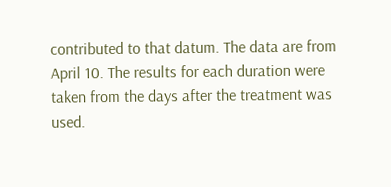contributed to that datum. The data are from April 10. The results for each duration were taken from the days after the treatment was used.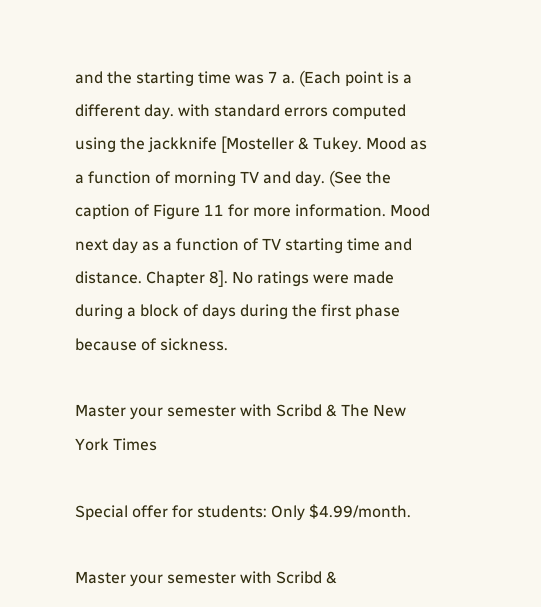and the starting time was 7 a. (Each point is a different day. with standard errors computed using the jackknife [Mosteller & Tukey. Mood as a function of morning TV and day. (See the caption of Figure 11 for more information. Mood next day as a function of TV starting time and distance. Chapter 8]. No ratings were made during a block of days during the first phase because of sickness.

Master your semester with Scribd & The New York Times

Special offer for students: Only $4.99/month.

Master your semester with Scribd &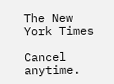The New York Times

Cancel anytime.